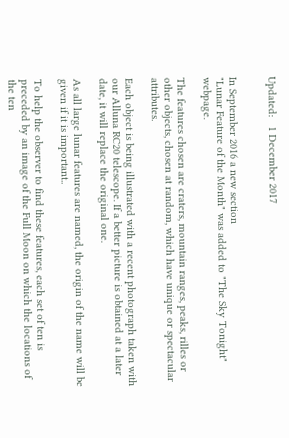Updated:   1 December 2017


In September 2016 a new section
"Lunar Feature of the Month" was added to "The Sky Tonight" webpage.

The features chosen are craters, mountain ranges, peaks, rilles or other objects, chosen at random, which have unique or spectacular attributes.

Each object is being illustrated with a recent photograph taken with our Alluna RC20 telescope. If a better picture is obtained at a later date, it will replace the original one.

As all large lunar features are named, the origin of the name will be given if it is important..

To help the observer to find these features, each set of ten is preceded by an image of the Full Moon on which the locations of the ten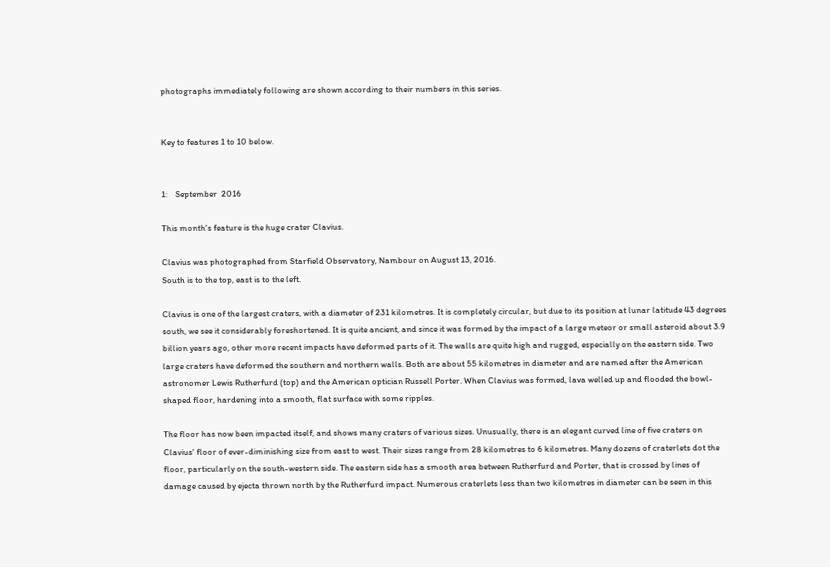photographs immediately following are shown according to their numbers in this series.


Key to features 1 to 10 below.


1:    September  2016

This month's feature is the huge crater Clavius.

Clavius was photographed from Starfield Observatory, Nambour on August 13, 2016.
South is to the top, east is to the left.

Clavius is one of the largest craters, with a diameter of 231 kilometres. It is completely circular, but due to its position at lunar latitude 43 degrees south, we see it considerably foreshortened. It is quite ancient, and since it was formed by the impact of a large meteor or small asteroid about 3.9 billion years ago, other more recent impacts have deformed parts of it. The walls are quite high and rugged, especially on the eastern side. Two large craters have deformed the southern and northern walls. Both are about 55 kilometres in diameter and are named after the American astronomer Lewis Rutherfurd (top) and the American optician Russell Porter. When Clavius was formed, lava welled up and flooded the bowl-shaped floor, hardening into a smooth, flat surface with some ripples.

The floor has now been impacted itself, and shows many craters of various sizes. Unusually, there is an elegant curved line of five craters on Clavius' floor of ever-diminishing size from east to west. Their sizes range from 28 kilometres to 6 kilometres. Many dozens of craterlets dot the floor, particularly on the south-western side. The eastern side has a smooth area between Rutherfurd and Porter, that is crossed by lines of damage caused by ejecta thrown north by the Rutherfurd impact. Numerous craterlets less than two kilometres in diameter can be seen in this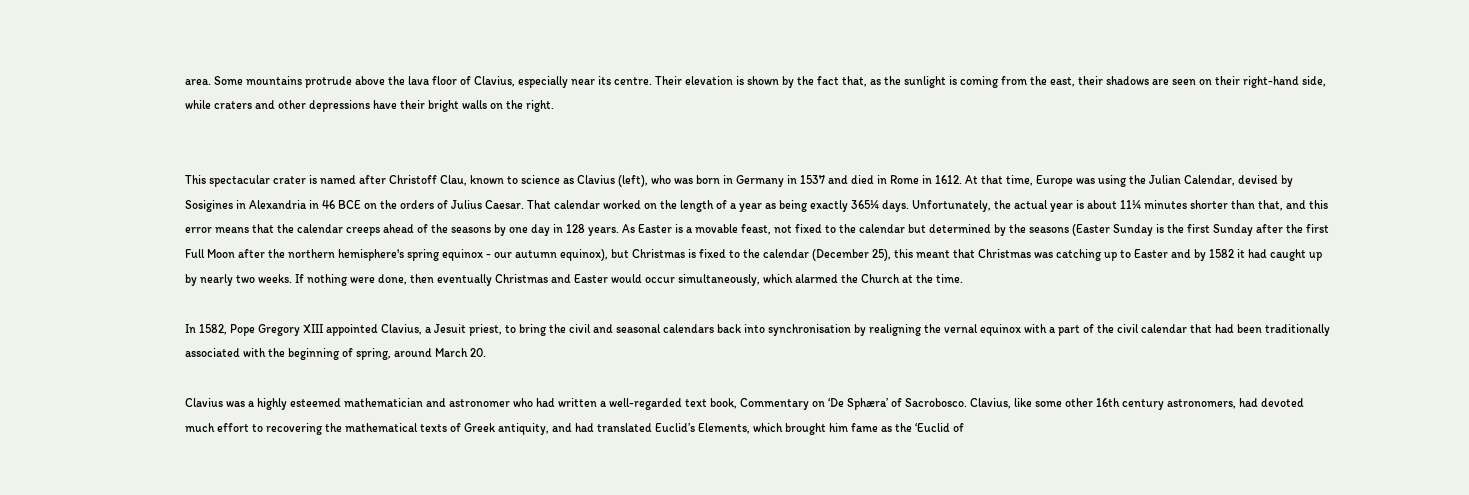area. Some mountains protrude above the lava floor of Clavius, especially near its centre. Their elevation is shown by the fact that, as the sunlight is coming from the east, their shadows are seen on their right-hand side, while craters and other depressions have their bright walls on the right.


This spectacular crater is named after Christoff Clau, known to science as Clavius (left), who was born in Germany in 1537 and died in Rome in 1612. At that time, Europe was using the Julian Calendar, devised by Sosigines in Alexandria in 46 BCE on the orders of Julius Caesar. That calendar worked on the length of a year as being exactly 365¼ days. Unfortunately, the actual year is about 11¼ minutes shorter than that, and this error means that the calendar creeps ahead of the seasons by one day in 128 years. As Easter is a movable feast, not fixed to the calendar but determined by the seasons (Easter Sunday is the first Sunday after the first Full Moon after the northern hemisphere's spring equinox - our autumn equinox), but Christmas is fixed to the calendar (December 25), this meant that Christmas was catching up to Easter and by 1582 it had caught up by nearly two weeks. If nothing were done, then eventually Christmas and Easter would occur simultaneously, which alarmed the Church at the time.

In 1582, Pope Gregory XIII appointed Clavius, a Jesuit priest, to bring the civil and seasonal calendars back into synchronisation by realigning the vernal equinox with a part of the civil calendar that had been traditionally associated with the beginning of spring, around March 20.

Clavius was a highly esteemed mathematician and astronomer who had written a well-regarded text book, Commentary on ‘De Sphæra’ of Sacrobosco. Clavius, like some other 16th century astronomers, had devoted much effort to recovering the mathematical texts of Greek antiquity, and had translated Euclid’s Elements, which brought him fame as the ‘Euclid of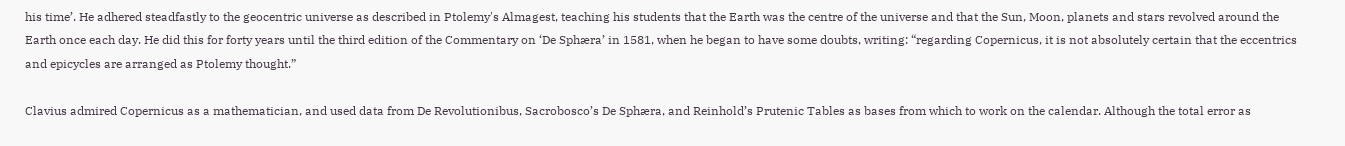his time’. He adhered steadfastly to the geocentric universe as described in Ptolemy's Almagest, teaching his students that the Earth was the centre of the universe and that the Sun, Moon, planets and stars revolved around the Earth once each day. He did this for forty years until the third edition of the Commentary on ‘De Sphæra’ in 1581, when he began to have some doubts, writing: “regarding Copernicus, it is not absolutely certain that the eccentrics and epicycles are arranged as Ptolemy thought.”

Clavius admired Copernicus as a mathematician, and used data from De Revolutionibus, Sacrobosco’s De Sphæra, and Reinhold’s Prutenic Tables as bases from which to work on the calendar. Although the total error as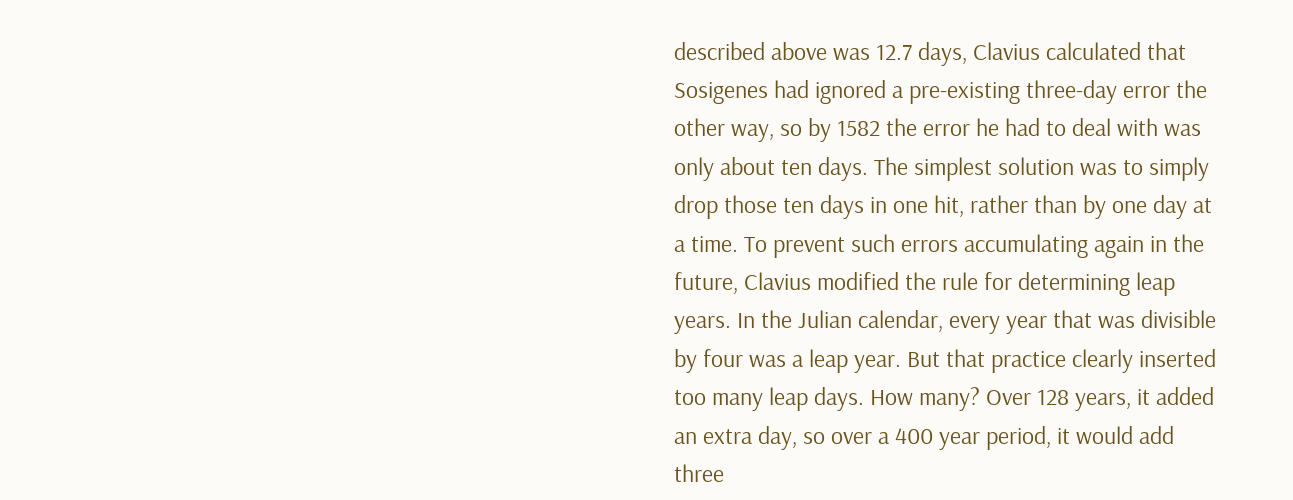described above was 12.7 days, Clavius calculated that Sosigenes had ignored a pre-existing three-day error the other way, so by 1582 the error he had to deal with was only about ten days. The simplest solution was to simply drop those ten days in one hit, rather than by one day at a time. To prevent such errors accumulating again in the future, Clavius modified the rule for determining leap years. In the Julian calendar, every year that was divisible by four was a leap year. But that practice clearly inserted too many leap days. How many? Over 128 years, it added an extra day, so over a 400 year period, it would add three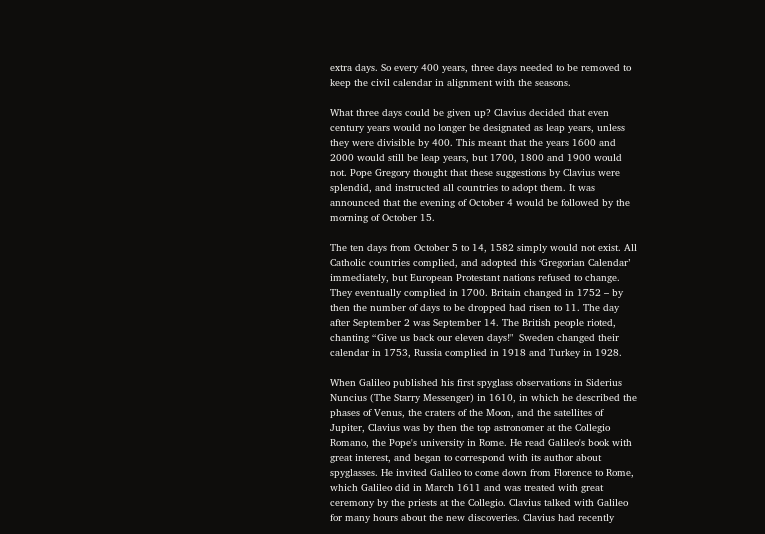extra days. So every 400 years, three days needed to be removed to keep the civil calendar in alignment with the seasons.

What three days could be given up? Clavius decided that even century years would no longer be designated as leap years, unless they were divisible by 400. This meant that the years 1600 and 2000 would still be leap years, but 1700, 1800 and 1900 would not. Pope Gregory thought that these suggestions by Clavius were splendid, and instructed all countries to adopt them. It was announced that the evening of October 4 would be followed by the morning of October 15.

The ten days from October 5 to 14, 1582 simply would not exist. All Catholic countries complied, and adopted this ‘Gregorian Calendar’ immediately, but European Protestant nations refused to change. They eventually complied in 1700. Britain changed in 1752 – by then the number of days to be dropped had risen to 11. The day after September 2 was September 14. The British people rioted, chanting “Give us back our eleven days!"  Sweden changed their calendar in 1753, Russia complied in 1918 and Turkey in 1928.

When Galileo published his first spyglass observations in Siderius Nuncius (The Starry Messenger) in 1610, in which he described the phases of Venus, the craters of the Moon, and the satellites of Jupiter, Clavius was by then the top astronomer at the Collegio Romano, the Pope's university in Rome. He read Galileo's book with great interest, and began to correspond with its author about spyglasses. He invited Galileo to come down from Florence to Rome, which Galileo did in March 1611 and was treated with great ceremony by the priests at the Collegio. Clavius talked with Galileo for many hours about the new discoveries. Clavius had recently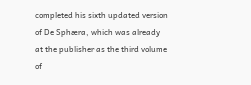completed his sixth updated version of De Sphæra, which was already at the publisher as the third volume of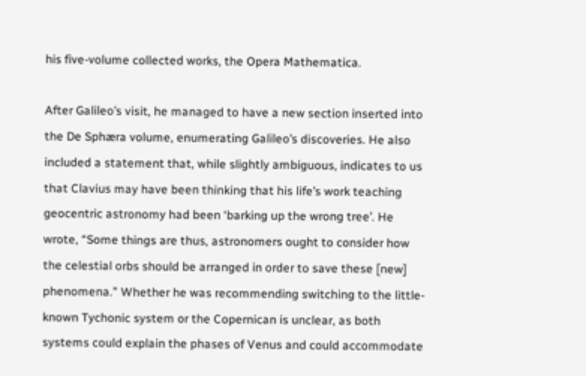his five-volume collected works, the Opera Mathematica.

After Galileo’s visit, he managed to have a new section inserted into the De Sphæra volume, enumerating Galileo’s discoveries. He also included a statement that, while slightly ambiguous, indicates to us that Clavius may have been thinking that his life’s work teaching geocentric astronomy had been ‘barking up the wrong tree’. He wrote, “Some things are thus, astronomers ought to consider how the celestial orbs should be arranged in order to save these [new] phenomena.” Whether he was recommending switching to the little-known Tychonic system or the Copernican is unclear, as both systems could explain the phases of Venus and could accommodate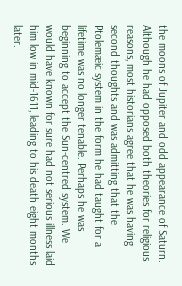the moons of Jupiter and odd appearance of Saturn. Although he had opposed both theories for religious reasons, most historians agree that he was having second thoughts and was admitting that the Ptolemæic system in the form he had taught for a lifetime was no longer tenable. Perhaps he was beginning to accept the Sun-centred system. We would have known for sure had not serious illness laid him low in mid-1611, leading to his death eight months later.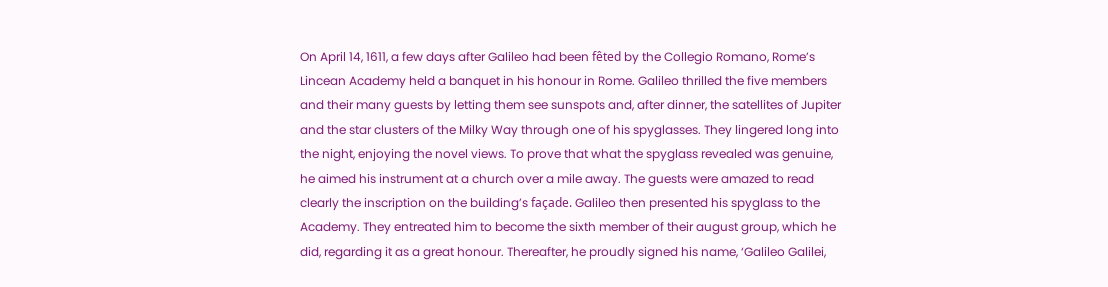On April 14, 1611, a few days after Galileo had been fêted by the Collegio Romano, Rome’s Lincean Academy held a banquet in his honour in Rome. Galileo thrilled the five members and their many guests by letting them see sunspots and, after dinner, the satellites of Jupiter and the star clusters of the Milky Way through one of his spyglasses. They lingered long into the night, enjoying the novel views. To prove that what the spyglass revealed was genuine, he aimed his instrument at a church over a mile away. The guests were amazed to read clearly the inscription on the building’s façade. Galileo then presented his spyglass to the Academy. They entreated him to become the sixth member of their august group, which he did, regarding it as a great honour. Thereafter, he proudly signed his name, ‘Galileo Galilei,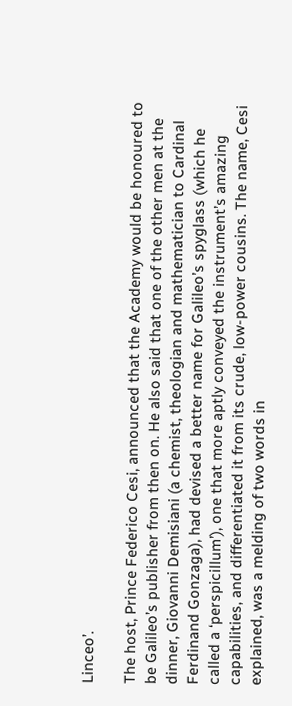Linceo’.

The host, Prince Federico Cesi, announced that the Academy would be honoured to be Galileo’s publisher from then on. He also said that one of the other men at the dinner, Giovanni Demisiani (a chemist, theologian and mathematician to Cardinal Ferdinand Gonzaga), had devised a better name for Galileo’s spyglass (which he called a ‘perspicillum’), one that more aptly conveyed the instrument’s amazing capabilities, and differentiated it from its crude, low-power cousins. The name, Cesi explained, was a melding of two words in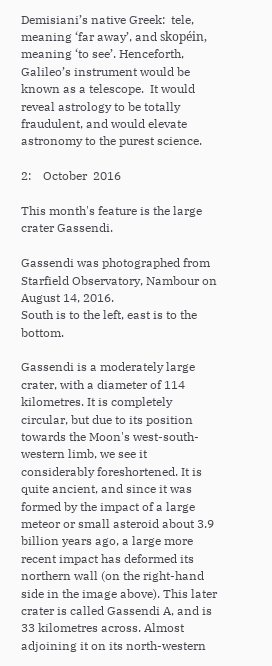Demisiani’s native Greek:  tele, meaning ‘far away’, and skopéin, meaning ‘to see’. Henceforth, Galileo’s instrument would be known as a telescope.  It would reveal astrology to be totally fraudulent, and would elevate astronomy to the purest science.

2:    October  2016

This month's feature is the large crater Gassendi.

Gassendi was photographed from Starfield Observatory, Nambour on August 14, 2016.
South is to the left, east is to the bottom.

Gassendi is a moderately large crater, with a diameter of 114 kilometres. It is completely circular, but due to its position towards the Moon's west-south-western limb, we see it considerably foreshortened. It is quite ancient, and since it was formed by the impact of a large meteor or small asteroid about 3.9 billion years ago, a large more recent impact has deformed its northern wall (on the right-hand side in the image above). This later crater is called Gassendi A, and is 33 kilometres across. Almost adjoining it on its north-western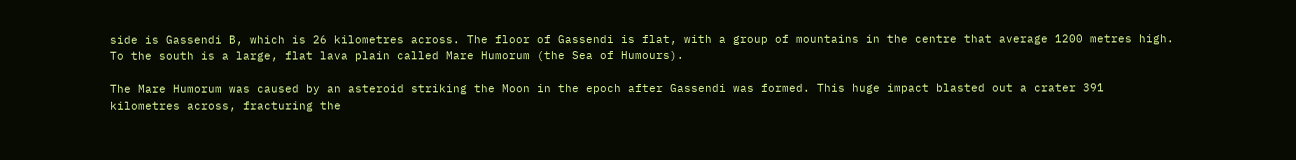side is Gassendi B, which is 26 kilometres across. The floor of Gassendi is flat, with a group of mountains in the centre that average 1200 metres high. To the south is a large, flat lava plain called Mare Humorum (the Sea of Humours).

The Mare Humorum was caused by an asteroid striking the Moon in the epoch after Gassendi was formed. This huge impact blasted out a crater 391 kilometres across, fracturing the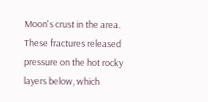Moon's crust in the area. These fractures released pressure on the hot rocky layers below, which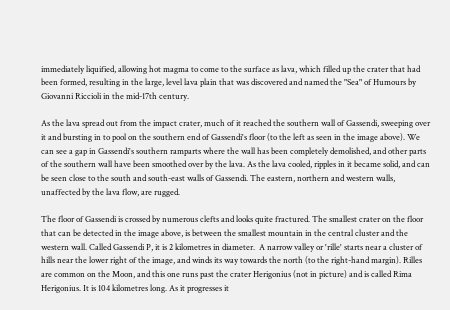immediately liquified, allowing hot magma to come to the surface as lava, which filled up the crater that had been formed, resulting in the large, level lava plain that was discovered and named the "Sea" of Humours by Giovanni Riccioli in the mid-17th century.

As the lava spread out from the impact crater, much of it reached the southern wall of Gassendi, sweeping over it and bursting in to pool on the southern end of Gassendi's floor (to the left as seen in the image above). We can see a gap in Gassendi's southern ramparts where the wall has been completely demolished, and other parts of the southern wall have been smoothed over by the lava. As the lava cooled, ripples in it became solid, and can be seen close to the south and south-east walls of Gassendi. The eastern, northern and western walls, unaffected by the lava flow, are rugged.

The floor of Gassendi is crossed by numerous clefts and looks quite fractured. The smallest crater on the floor that can be detected in the image above, is between the smallest mountain in the central cluster and the western wall. Called Gassendi P, it is 2 kilometres in diameter.  A narrow valley or 'rille' starts near a cluster of hills near the lower right of the image, and winds its way towards the north (to the right-hand margin). Rilles are common on the Moon, and this one runs past the crater Herigonius (not in picture) and is called Rima Herigonius. It is 104 kilometres long. As it progresses it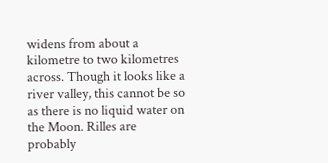widens from about a kilometre to two kilometres across. Though it looks like a river valley, this cannot be so as there is no liquid water on the Moon. Rilles are probably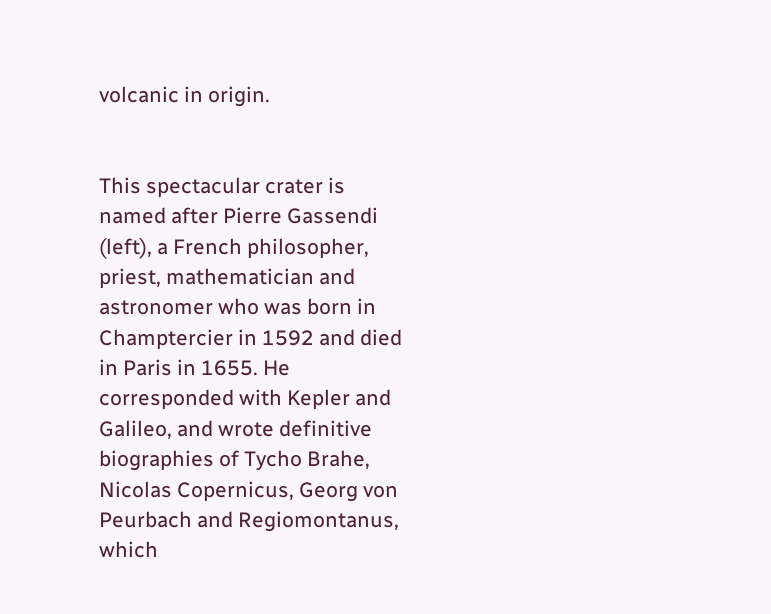volcanic in origin.


This spectacular crater is named after Pierre Gassendi (left), a French philosopher, priest, mathematician and astronomer who was born in Champtercier in 1592 and died in Paris in 1655. He corresponded with Kepler and Galileo, and wrote definitive biographies of Tycho Brahe, Nicolas Copernicus, Georg von Peurbach and Regiomontanus, which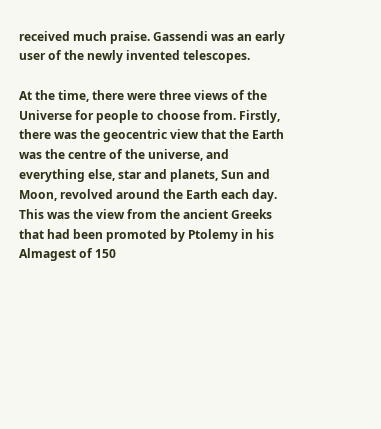received much praise. Gassendi was an early user of the newly invented telescopes.

At the time, there were three views of the Universe for people to choose from. Firstly, there was the geocentric view that the Earth was the centre of the universe, and everything else, star and planets, Sun and Moon, revolved around the Earth each day. This was the view from the ancient Greeks that had been promoted by Ptolemy in his Almagest of 150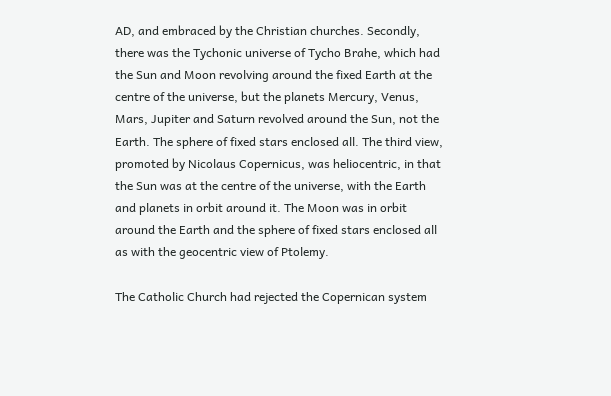AD, and embraced by the Christian churches. Secondly, there was the Tychonic universe of Tycho Brahe, which had the Sun and Moon revolving around the fixed Earth at the centre of the universe, but the planets Mercury, Venus, Mars, Jupiter and Saturn revolved around the Sun, not the Earth. The sphere of fixed stars enclosed all. The third view, promoted by Nicolaus Copernicus, was heliocentric, in that the Sun was at the centre of the universe, with the Earth and planets in orbit around it. The Moon was in orbit around the Earth and the sphere of fixed stars enclosed all as with the geocentric view of Ptolemy.

The Catholic Church had rejected the Copernican system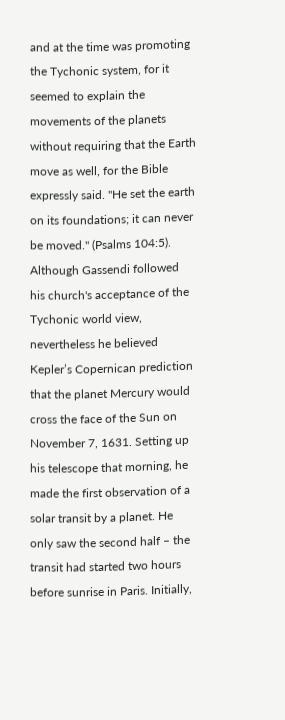and at the time was promoting the Tychonic system, for it seemed to explain the movements of the planets without requiring that the Earth move as well, for the Bible expressly said. "He set the earth on its foundations; it can never be moved." (Psalms 104:5). Although Gassendi followed his church's acceptance of the Tychonic world view, nevertheless he believed Kepler’s Copernican prediction that the planet Mercury would cross the face of the Sun on November 7, 1631. Setting up his telescope that morning, he made the first observation of a solar transit by a planet. He only saw the second half – the transit had started two hours before sunrise in Paris. Initially,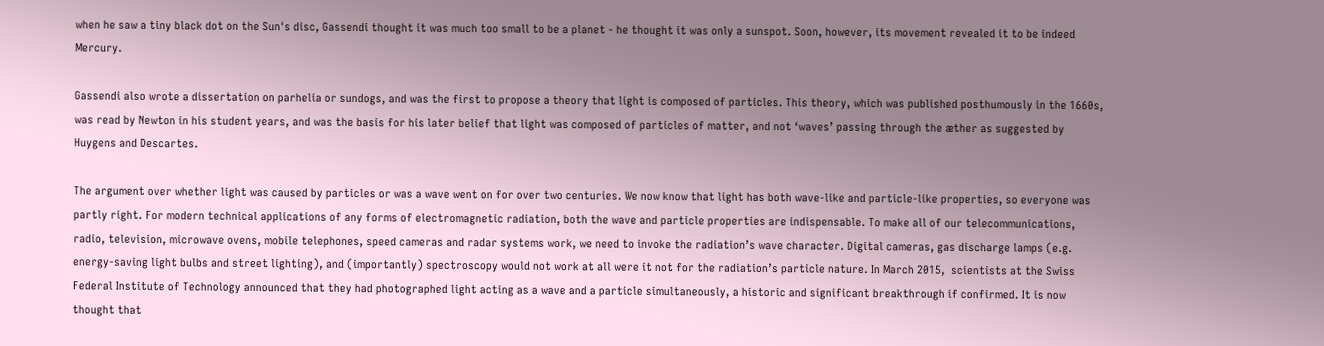when he saw a tiny black dot on the Sun's disc, Gassendi thought it was much too small to be a planet - he thought it was only a sunspot. Soon, however, its movement revealed it to be indeed Mercury.

Gassendi also wrote a dissertation on parhelia or sundogs, and was the first to propose a theory that light is composed of particles. This theory, which was published posthumously in the 1660s, was read by Newton in his student years, and was the basis for his later belief that light was composed of particles of matter, and not ‘waves’ passing through the æther as suggested by Huygens and Descartes.

The argument over whether light was caused by particles or was a wave went on for over two centuries. We now know that light has both wave-like and particle-like properties, so everyone was partly right. For modern technical applications of any forms of electromagnetic radiation, both the wave and particle properties are indispensable. To make all of our telecommunications, radio, television, microwave ovens, mobile telephones, speed cameras and radar systems work, we need to invoke the radiation’s wave character. Digital cameras, gas discharge lamps (e.g. energy-saving light bulbs and street lighting), and (importantly) spectroscopy would not work at all were it not for the radiation’s particle nature. In March 2015,  scientists at the Swiss Federal Institute of Technology announced that they had photographed light acting as a wave and a particle simultaneously, a historic and significant breakthrough if confirmed. It is now thought that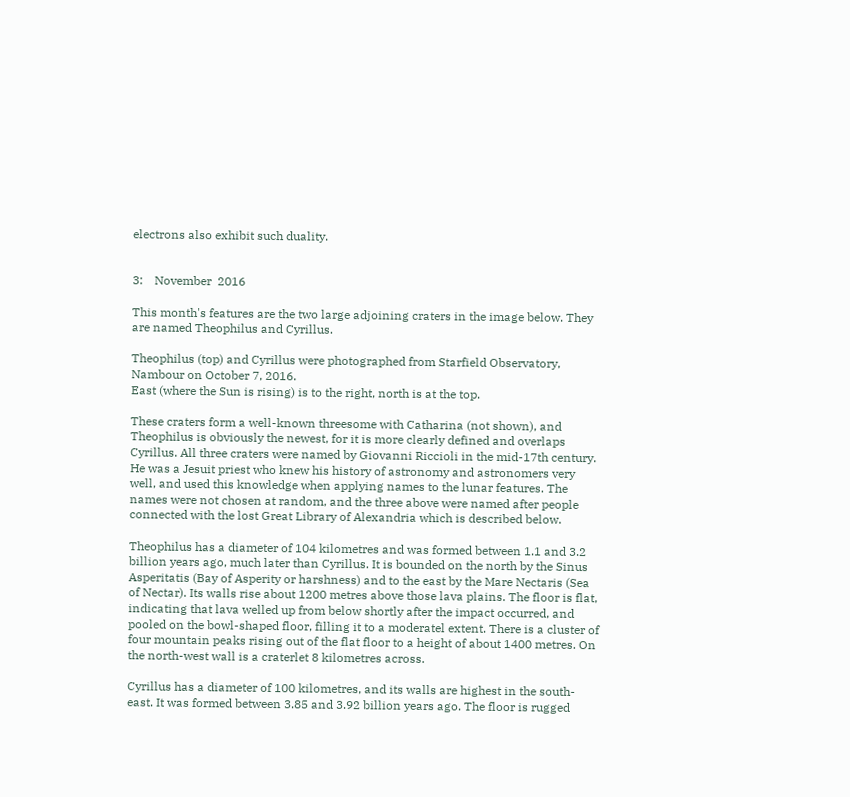electrons also exhibit such duality.


3:    November  2016

This month's features are the two large adjoining craters in the image below. They are named Theophilus and Cyrillus.

Theophilus (top) and Cyrillus were photographed from Starfield Observatory, Nambour on October 7, 2016.
East (where the Sun is rising) is to the right, north is at the top.

These craters form a well-known threesome with Catharina (not shown), and Theophilus is obviously the newest, for it is more clearly defined and overlaps Cyrillus. All three craters were named by Giovanni Riccioli in the mid-17th century. He was a Jesuit priest who knew his history of astronomy and astronomers very well, and used this knowledge when applying names to the lunar features. The names were not chosen at random, and the three above were named after people connected with the lost Great Library of Alexandria which is described below.

Theophilus has a diameter of 104 kilometres and was formed between 1.1 and 3.2 billion years ago, much later than Cyrillus. It is bounded on the north by the Sinus Asperitatis (Bay of Asperity or harshness) and to the east by the Mare Nectaris (Sea of Nectar). Its walls rise about 1200 metres above those lava plains. The floor is flat, indicating that lava welled up from below shortly after the impact occurred, and pooled on the bowl-shaped floor, filling it to a moderatel extent. There is a cluster of four mountain peaks rising out of the flat floor to a height of about 1400 metres. On the north-west wall is a craterlet 8 kilometres across.

Cyrillus has a diameter of 100 kilometres, and its walls are highest in the south-east. It was formed between 3.85 and 3.92 billion years ago. The floor is rugged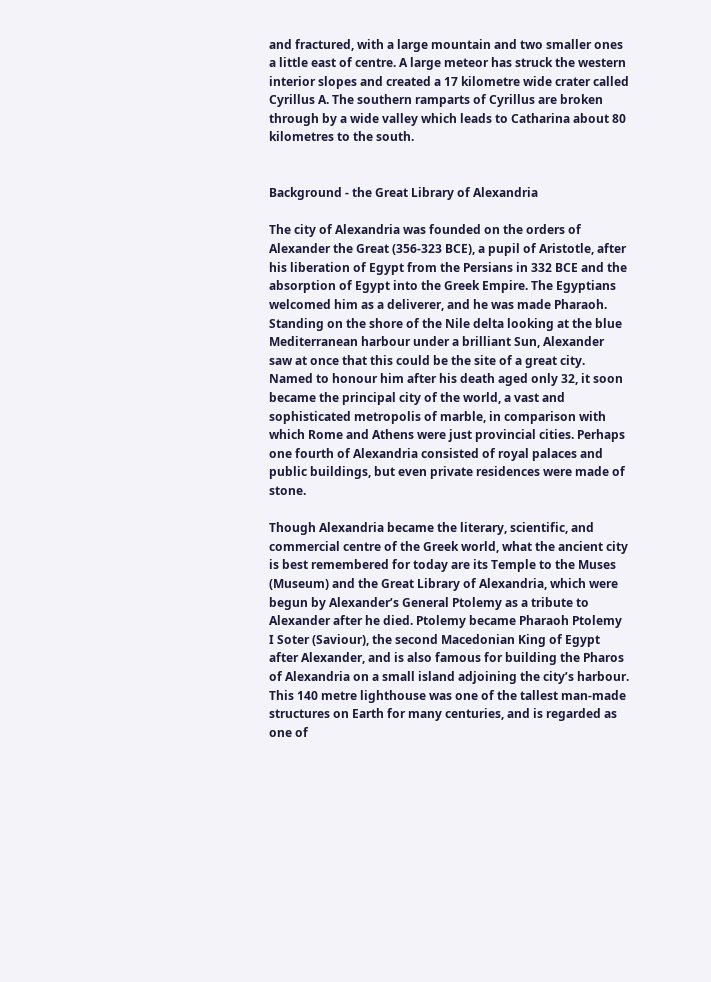and fractured, with a large mountain and two smaller ones a little east of centre. A large meteor has struck the western interior slopes and created a 17 kilometre wide crater called Cyrillus A. The southern ramparts of Cyrillus are broken through by a wide valley which leads to Catharina about 80 kilometres to the south.


Background - the Great Library of Alexandria

The city of Alexandria was founded on the orders of Alexander the Great (356-323 BCE), a pupil of Aristotle, after his liberation of Egypt from the Persians in 332 BCE and the absorption of Egypt into the Greek Empire. The Egyptians welcomed him as a deliverer, and he was made Pharaoh. Standing on the shore of the Nile delta looking at the blue Mediterranean harbour under a brilliant Sun, Alexander saw at once that this could be the site of a great city. Named to honour him after his death aged only 32, it soon became the principal city of the world, a vast and sophisticated metropolis of marble, in comparison with which Rome and Athens were just provincial cities. Perhaps one fourth of Alexandria consisted of royal palaces and public buildings, but even private residences were made of stone.

Though Alexandria became the literary, scientific, and commercial centre of the Greek world, what the ancient city is best remembered for today are its Temple to the Muses (Museum) and the Great Library of Alexandria, which were begun by Alexander’s General Ptolemy as a tribute to Alexander after he died. Ptolemy became Pharaoh Ptolemy I Soter (Saviour), the second Macedonian King of Egypt after Alexander, and is also famous for building the Pharos of Alexandria on a small island adjoining the city’s harbour. This 140 metre lighthouse was one of the tallest man-made structures on Earth for many centuries, and is regarded as one of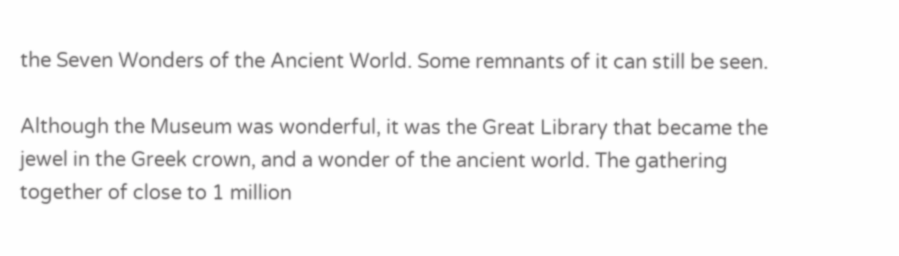the Seven Wonders of the Ancient World. Some remnants of it can still be seen.

Although the Museum was wonderful, it was the Great Library that became the jewel in the Greek crown, and a wonder of the ancient world. The gathering together of close to 1 million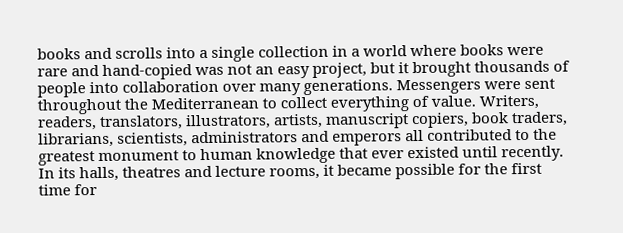books and scrolls into a single collection in a world where books were rare and hand-copied was not an easy project, but it brought thousands of people into collaboration over many generations. Messengers were sent throughout the Mediterranean to collect everything of value. Writers, readers, translators, illustrators, artists, manuscript copiers, book traders, librarians, scientists, administrators and emperors all contributed to the greatest monument to human knowledge that ever existed until recently. In its halls, theatres and lecture rooms, it became possible for the first time for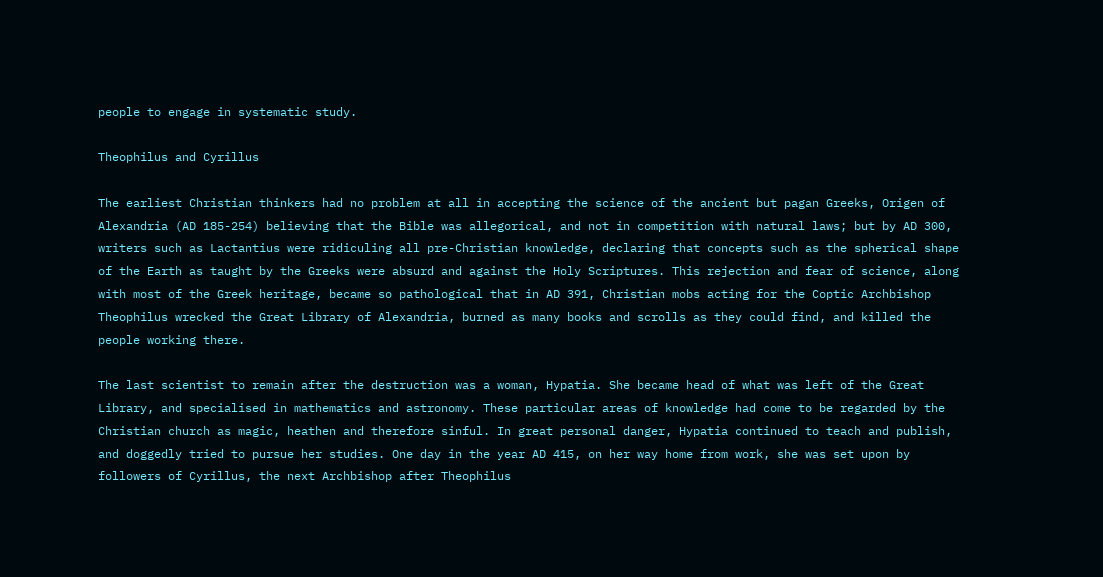people to engage in systematic study.

Theophilus and Cyrillus

The earliest Christian thinkers had no problem at all in accepting the science of the ancient but pagan Greeks, Origen of Alexandria (AD 185-254) believing that the Bible was allegorical, and not in competition with natural laws; but by AD 300, writers such as Lactantius were ridiculing all pre-Christian knowledge, declaring that concepts such as the spherical shape of the Earth as taught by the Greeks were absurd and against the Holy Scriptures. This rejection and fear of science, along with most of the Greek heritage, became so pathological that in AD 391, Christian mobs acting for the Coptic Archbishop Theophilus wrecked the Great Library of Alexandria, burned as many books and scrolls as they could find, and killed the people working there.

The last scientist to remain after the destruction was a woman, Hypatia. She became head of what was left of the Great Library, and specialised in mathematics and astronomy. These particular areas of knowledge had come to be regarded by the Christian church as magic, heathen and therefore sinful. In great personal danger, Hypatia continued to teach and publish, and doggedly tried to pursue her studies. One day in the year AD 415, on her way home from work, she was set upon by followers of Cyrillus, the next Archbishop after Theophilus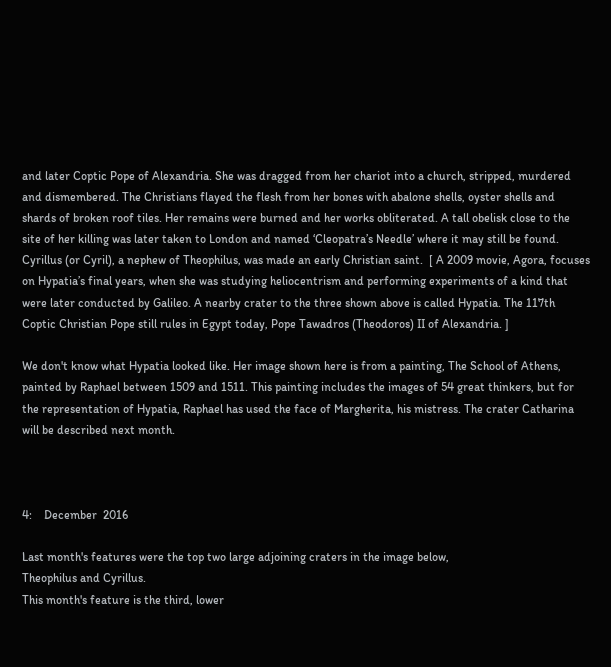and later Coptic Pope of Alexandria. She was dragged from her chariot into a church, stripped, murdered and dismembered. The Christians flayed the flesh from her bones with abalone shells, oyster shells and shards of broken roof tiles. Her remains were burned and her works obliterated. A tall obelisk close to the site of her killing was later taken to London and named ‘Cleopatra’s Needle’ where it may still be found. Cyrillus (or Cyril), a nephew of Theophilus, was made an early Christian saint.  [ A 2009 movie, Agora, focuses on Hypatia’s final years, when she was studying heliocentrism and performing experiments of a kind that were later conducted by Galileo. A nearby crater to the three shown above is called Hypatia. The 117th Coptic Christian Pope still rules in Egypt today, Pope Tawadros (Theodoros) II of Alexandria. ]

We don't know what Hypatia looked like. Her image shown here is from a painting, The School of Athens, painted by Raphael between 1509 and 1511. This painting includes the images of 54 great thinkers, but for the representation of Hypatia, Raphael has used the face of Margherita, his mistress. The crater Catharina will be described next month.



4:    December  2016

Last month's features were the top two large adjoining craters in the image below,
Theophilus and Cyrillus.
This month's feature is the third, lower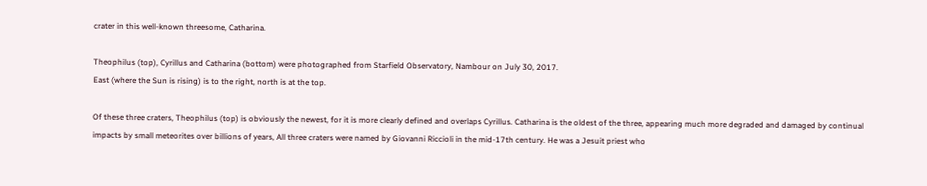crater in this well-known threesome, Catharina.

Theophilus (top), Cyrillus and Catharina (bottom) were photographed from Starfield Observatory, Nambour on July 30, 2017.
East (where the Sun is rising) is to the right, north is at the top.

Of these three craters, Theophilus (top) is obviously the newest, for it is more clearly defined and overlaps Cyrillus. Catharina is the oldest of the three, appearing much more degraded and damaged by continual impacts by small meteorites over billions of years, All three craters were named by Giovanni Riccioli in the mid-17th century. He was a Jesuit priest who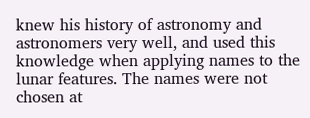knew his history of astronomy and astronomers very well, and used this knowledge when applying names to the lunar features. The names were not chosen at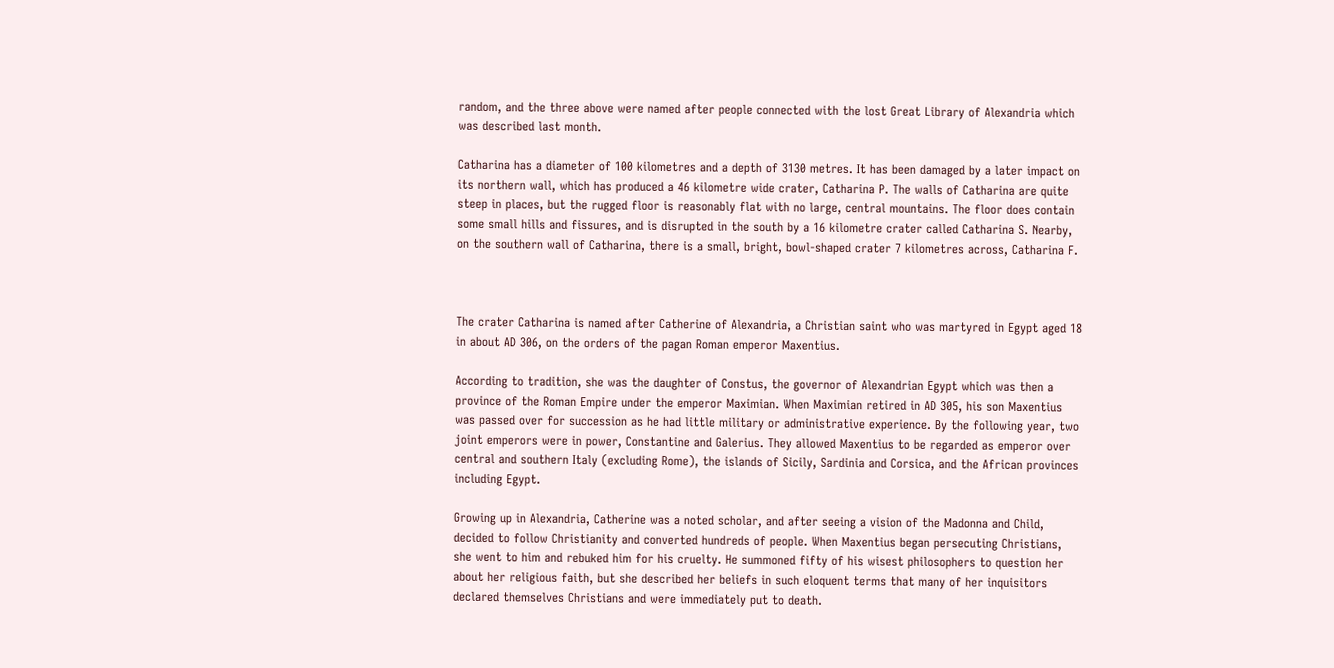random, and the three above were named after people connected with the lost Great Library of Alexandria which was described last month.

Catharina has a diameter of 100 kilometres and a depth of 3130 metres. It has been damaged by a later impact on its northern wall, which has produced a 46 kilometre wide crater, Catharina P. The walls of Catharina are quite steep in places, but the rugged floor is reasonably flat with no large, central mountains. The floor does contain some small hills and fissures, and is disrupted in the south by a 16 kilometre crater called Catharina S. Nearby, on the southern wall of Catharina, there is a small, bright, bowl-shaped crater 7 kilometres across, Catharina F.



The crater Catharina is named after Catherine of Alexandria, a Christian saint who was martyred in Egypt aged 18 in about AD 306, on the orders of the pagan Roman emperor Maxentius.

According to tradition, she was the daughter of Constus, the governor of Alexandrian Egypt which was then a province of the Roman Empire under the emperor Maximian. When Maximian retired in AD 305, his son Maxentius was passed over for succession as he had little military or administrative experience. By the following year, two joint emperors were in power, Constantine and Galerius. They allowed Maxentius to be regarded as emperor over central and southern Italy (excluding Rome), the islands of Sicily, Sardinia and Corsica, and the African provinces including Egypt.

Growing up in Alexandria, Catherine was a noted scholar, and after seeing a vision of the Madonna and Child, decided to follow Christianity and converted hundreds of people. When Maxentius began persecuting Christians, she went to him and rebuked him for his cruelty. He summoned fifty of his wisest philosophers to question her about her religious faith, but she described her beliefs in such eloquent terms that many of her inquisitors declared themselves Christians and were immediately put to death.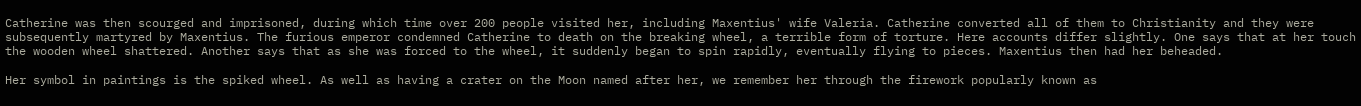Catherine was then scourged and imprisoned, during which time over 200 people visited her, including Maxentius' wife Valeria. Catherine converted all of them to Christianity and they were subsequently martyred by Maxentius. The furious emperor condemned Catherine to death on the breaking wheel, a terrible form of torture. Here accounts differ slightly. One says that at her touch the wooden wheel shattered. Another says that as she was forced to the wheel, it suddenly began to spin rapidly, eventually flying to pieces. Maxentius then had her beheaded.

Her symbol in paintings is the spiked wheel. As well as having a crater on the Moon named after her, we remember her through the firework popularly known as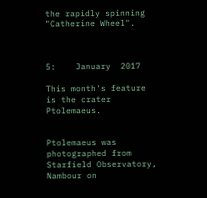the rapidly spinning "Catherine Wheel".



5:    January  2017

This month's feature is the crater Ptolemaeus.


Ptolemaeus was photographed from Starfield Observatory, Nambour on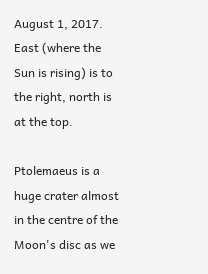August 1, 2017.
East (where the Sun is rising) is to the right, north is at the top.

Ptolemaeus is a huge crater almost in the centre of the Moon's disc as we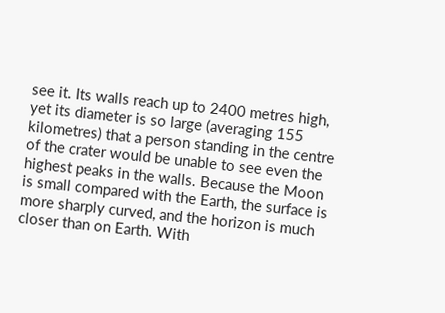see it. Its walls reach up to 2400 metres high, yet its diameter is so large (averaging 155 kilometres) that a person standing in the centre of the crater would be unable to see even the highest peaks in the walls. Because the Moon is small compared with the Earth, the surface is more sharply curved, and the horizon is much closer than on Earth. With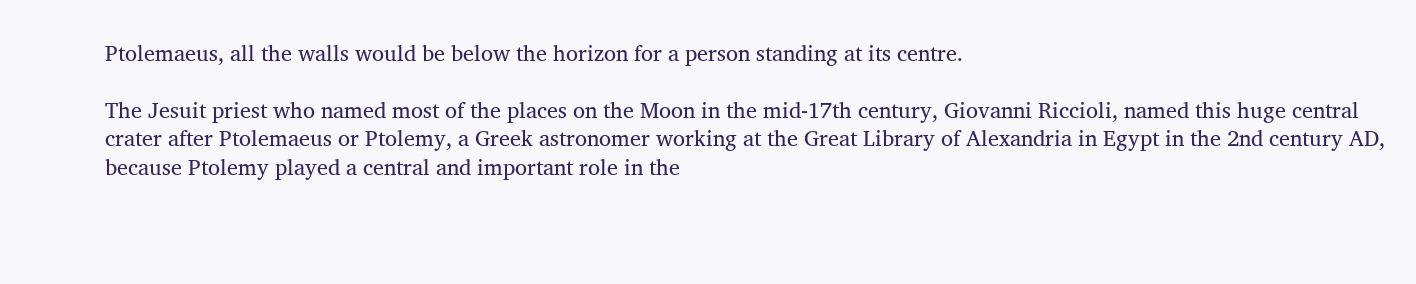Ptolemaeus, all the walls would be below the horizon for a person standing at its centre.

The Jesuit priest who named most of the places on the Moon in the mid-17th century, Giovanni Riccioli, named this huge central crater after Ptolemaeus or Ptolemy, a Greek astronomer working at the Great Library of Alexandria in Egypt in the 2nd century AD, because Ptolemy played a central and important role in the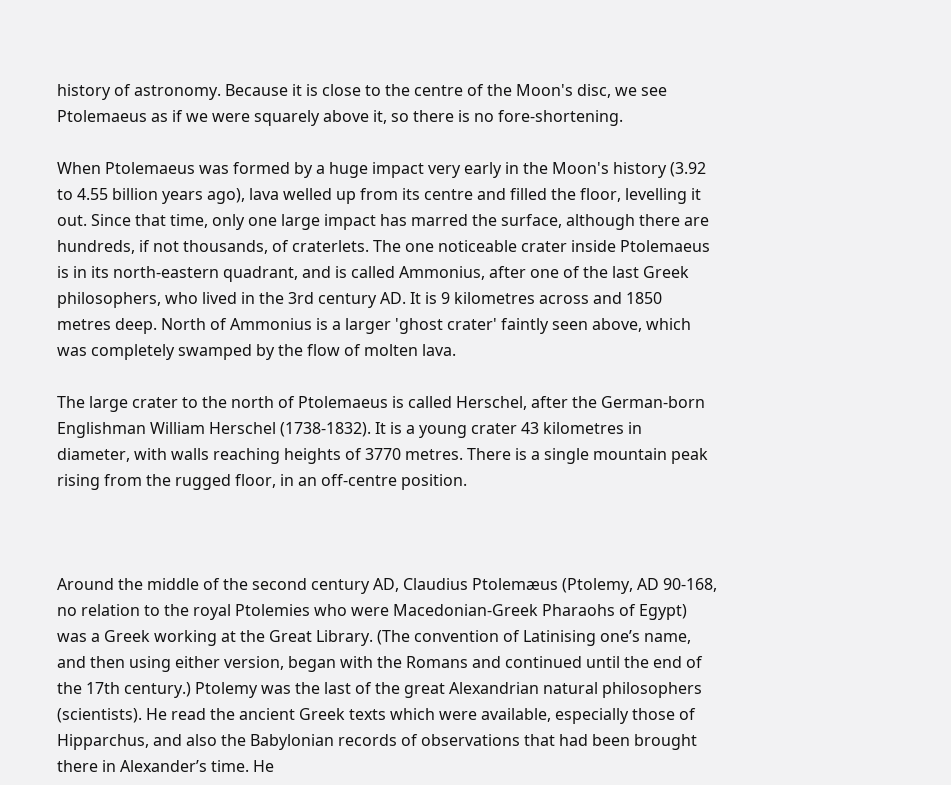history of astronomy. Because it is close to the centre of the Moon's disc, we see Ptolemaeus as if we were squarely above it, so there is no fore-shortening.

When Ptolemaeus was formed by a huge impact very early in the Moon's history (3.92 to 4.55 billion years ago), lava welled up from its centre and filled the floor, levelling it out. Since that time, only one large impact has marred the surface, although there are hundreds, if not thousands, of craterlets. The one noticeable crater inside Ptolemaeus is in its north-eastern quadrant, and is called Ammonius, after one of the last Greek philosophers, who lived in the 3rd century AD. It is 9 kilometres across and 1850 metres deep. North of Ammonius is a larger 'ghost crater' faintly seen above, which was completely swamped by the flow of molten lava.

The large crater to the north of Ptolemaeus is called Herschel, after the German-born Englishman William Herschel (1738-1832). It is a young crater 43 kilometres in diameter, with walls reaching heights of 3770 metres. There is a single mountain peak rising from the rugged floor, in an off-centre position.



Around the middle of the second century AD, Claudius Ptolemæus (Ptolemy, AD 90-168, no relation to the royal Ptolemies who were Macedonian-Greek Pharaohs of Egypt) was a Greek working at the Great Library. (The convention of Latinising one’s name, and then using either version, began with the Romans and continued until the end of the 17th century.) Ptolemy was the last of the great Alexandrian natural philosophers (scientists). He read the ancient Greek texts which were available, especially those of Hipparchus, and also the Babylonian records of observations that had been brought there in Alexander’s time. He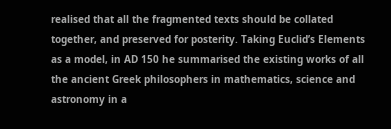realised that all the fragmented texts should be collated together, and preserved for posterity. Taking Euclid’s Elements as a model, in AD 150 he summarised the existing works of all the ancient Greek philosophers in mathematics, science and astronomy in a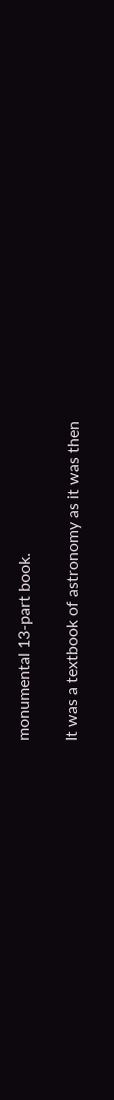monumental 13-part book.

It was a textbook of astronomy as it was then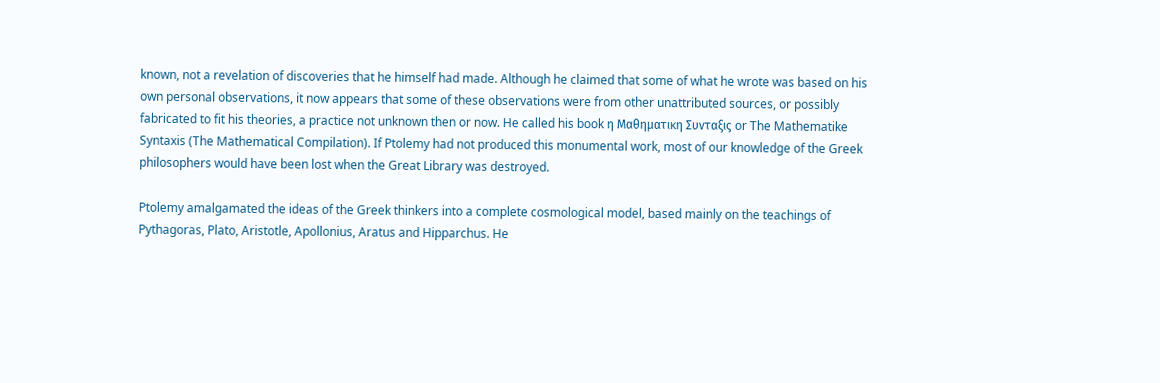known, not a revelation of discoveries that he himself had made. Although he claimed that some of what he wrote was based on his own personal observations, it now appears that some of these observations were from other unattributed sources, or possibly fabricated to fit his theories, a practice not unknown then or now. He called his book η Мαθηματικη Συνταξις or The Mathematike Syntaxis (The Mathematical Compilation). If Ptolemy had not produced this monumental work, most of our knowledge of the Greek philosophers would have been lost when the Great Library was destroyed.

Ptolemy amalgamated the ideas of the Greek thinkers into a complete cosmological model, based mainly on the teachings of Pythagoras, Plato, Aristotle, Apollonius, Aratus and Hipparchus. He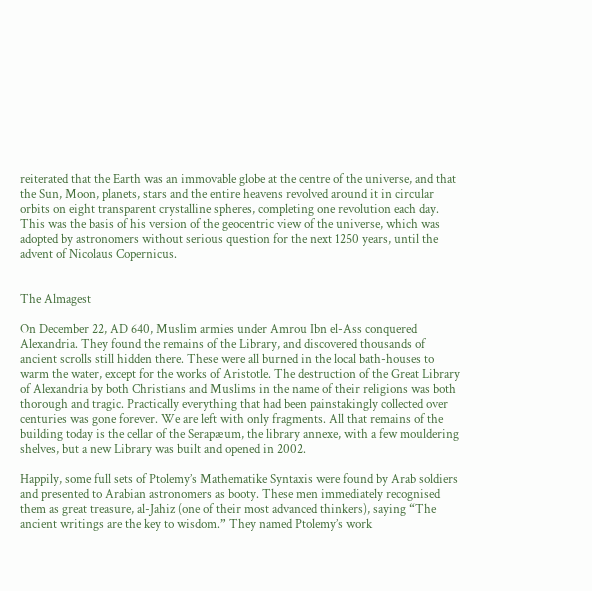reiterated that the Earth was an immovable globe at the centre of the universe, and that the Sun, Moon, planets, stars and the entire heavens revolved around it in circular orbits on eight transparent crystalline spheres, completing one revolution each day. This was the basis of his version of the geocentric view of the universe, which was adopted by astronomers without serious question for the next 1250 years, until the advent of Nicolaus Copernicus.


The Almagest

On December 22, AD 640, Muslim armies under Amrou Ibn el-Ass conquered Alexandria. They found the remains of the Library, and discovered thousands of ancient scrolls still hidden there. These were all burned in the local bath-houses to warm the water, except for the works of Aristotle. The destruction of the Great Library of Alexandria by both Christians and Muslims in the name of their religions was both thorough and tragic. Practically everything that had been painstakingly collected over centuries was gone forever. We are left with only fragments. All that remains of the building today is the cellar of the Serapæum, the library annexe, with a few mouldering shelves, but a new Library was built and opened in 2002.

Happily, some full sets of Ptolemy’s Mathematike Syntaxis were found by Arab soldiers and presented to Arabian astronomers as booty. These men immediately recognised them as great treasure, al-Jahiz (one of their most advanced thinkers), saying “The ancient writings are the key to wisdom.” They named Ptolemy’s work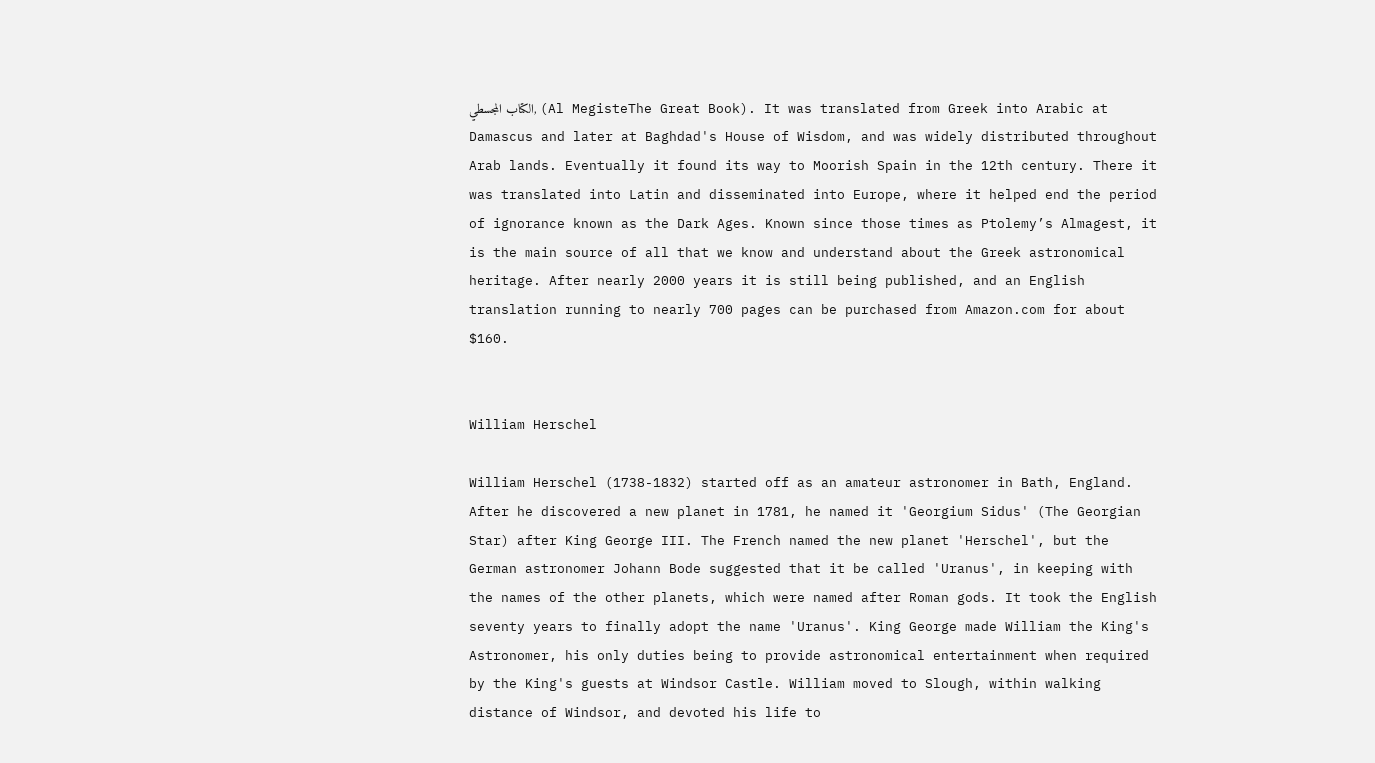الكتاب المجسطي, (Al MegisteThe Great Book). It was translated from Greek into Arabic at Damascus and later at Baghdad's House of Wisdom, and was widely distributed throughout Arab lands. Eventually it found its way to Moorish Spain in the 12th century. There it was translated into Latin and disseminated into Europe, where it helped end the period of ignorance known as the Dark Ages. Known since those times as Ptolemy’s Almagest, it is the main source of all that we know and understand about the Greek astronomical heritage. After nearly 2000 years it is still being published, and an English translation running to nearly 700 pages can be purchased from Amazon.com for about $160.


William Herschel

William Herschel (1738-1832) started off as an amateur astronomer in Bath, England. After he discovered a new planet in 1781, he named it 'Georgium Sidus' (The Georgian Star) after King George III. The French named the new planet 'Herschel', but the German astronomer Johann Bode suggested that it be called 'Uranus', in keeping with the names of the other planets, which were named after Roman gods. It took the English seventy years to finally adopt the name 'Uranus'. King George made William the King's Astronomer, his only duties being to provide astronomical entertainment when required by the King's guests at Windsor Castle. William moved to Slough, within walking distance of Windsor, and devoted his life to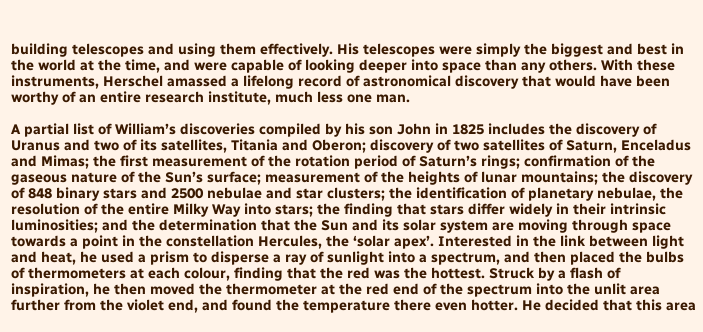building telescopes and using them effectively. His telescopes were simply the biggest and best in the world at the time, and were capable of looking deeper into space than any others. With these instruments, Herschel amassed a lifelong record of astronomical discovery that would have been worthy of an entire research institute, much less one man.

A partial list of William’s discoveries compiled by his son John in 1825 includes the discovery of Uranus and two of its satellites, Titania and Oberon; discovery of two satellites of Saturn, Enceladus and Mimas; the first measurement of the rotation period of Saturn’s rings; confirmation of the gaseous nature of the Sun’s surface; measurement of the heights of lunar mountains; the discovery of 848 binary stars and 2500 nebulae and star clusters; the identification of planetary nebulae, the resolution of the entire Milky Way into stars; the finding that stars differ widely in their intrinsic luminosities; and the determination that the Sun and its solar system are moving through space towards a point in the constellation Hercules, the ‘solar apex’. Interested in the link between light and heat, he used a prism to disperse a ray of sunlight into a spectrum, and then placed the bulbs of thermometers at each colour, finding that the red was the hottest. Struck by a flash of inspiration, he then moved the thermometer at the red end of the spectrum into the unlit area further from the violet end, and found the temperature there even hotter. He decided that this area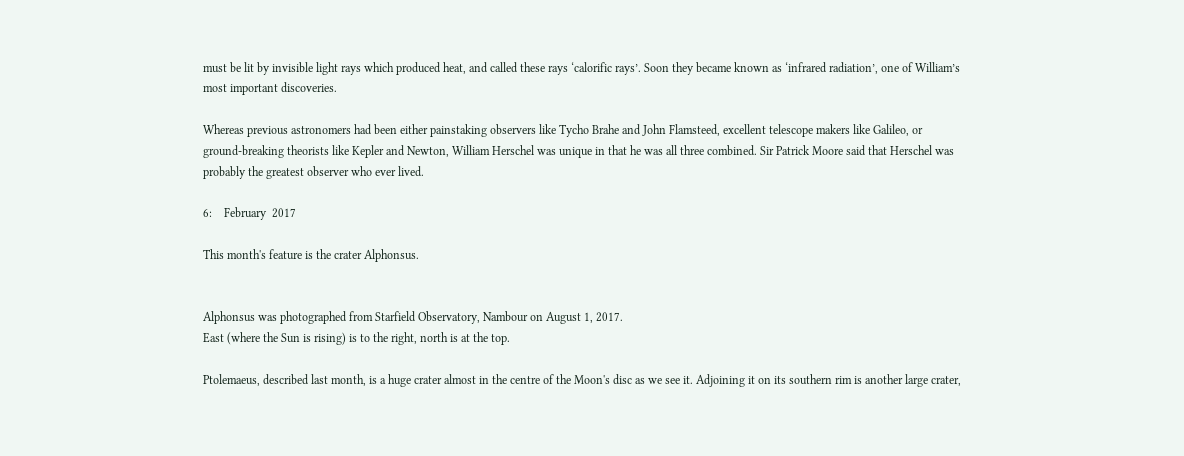must be lit by invisible light rays which produced heat, and called these rays ‘calorific rays’. Soon they became known as ‘infrared radiation’, one of William’s most important discoveries.

Whereas previous astronomers had been either painstaking observers like Tycho Brahe and John Flamsteed, excellent telescope makers like Galileo, or ground-breaking theorists like Kepler and Newton, William Herschel was unique in that he was all three combined. Sir Patrick Moore said that Herschel was probably the greatest observer who ever lived.

6:    February  2017

This month's feature is the crater Alphonsus.


Alphonsus was photographed from Starfield Observatory, Nambour on August 1, 2017.
East (where the Sun is rising) is to the right, north is at the top.

Ptolemaeus, described last month, is a huge crater almost in the centre of the Moon's disc as we see it. Adjoining it on its southern rim is another large crater,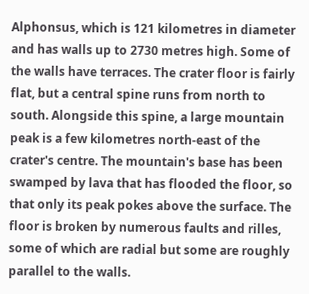Alphonsus, which is 121 kilometres in diameter and has walls up to 2730 metres high. Some of the walls have terraces. The crater floor is fairly flat, but a central spine runs from north to south. Alongside this spine, a large mountain peak is a few kilometres north-east of the crater's centre. The mountain's base has been swamped by lava that has flooded the floor, so that only its peak pokes above the surface. The floor is broken by numerous faults and rilles, some of which are radial but some are roughly parallel to the walls.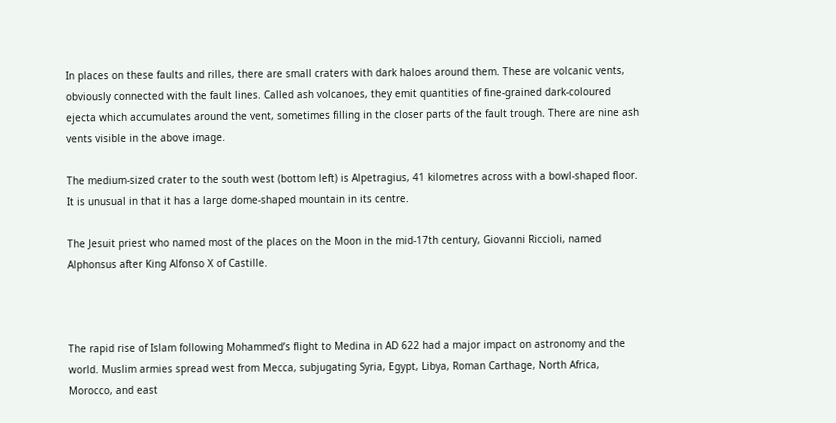In places on these faults and rilles, there are small craters with dark haloes around them. These are volcanic vents, obviously connected with the fault lines. Called ash volcanoes, they emit quantities of fine-grained dark-coloured ejecta which accumulates around the vent, sometimes filling in the closer parts of the fault trough. There are nine ash vents visible in the above image.

The medium-sized crater to the south west (bottom left) is Alpetragius, 41 kilometres across with a bowl-shaped floor. It is unusual in that it has a large dome-shaped mountain in its centre.

The Jesuit priest who named most of the places on the Moon in the mid-17th century, Giovanni Riccioli, named Alphonsus after King Alfonso X of Castille.



The rapid rise of Islam following Mohammed’s flight to Medina in AD 622 had a major impact on astronomy and the world. Muslim armies spread west from Mecca, subjugating Syria, Egypt, Libya, Roman Carthage, North Africa, Morocco, and east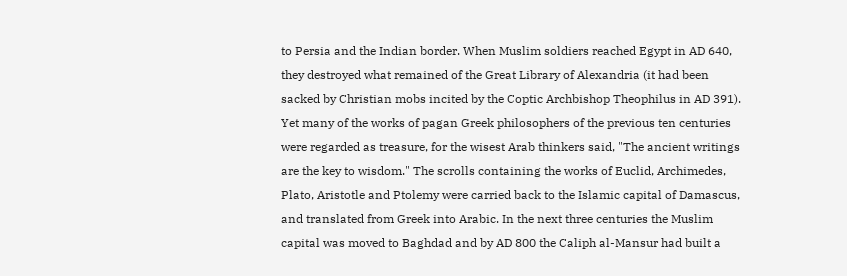to Persia and the Indian border. When Muslim soldiers reached Egypt in AD 640, they destroyed what remained of the Great Library of Alexandria (it had been sacked by Christian mobs incited by the Coptic Archbishop Theophilus in AD 391). Yet many of the works of pagan Greek philosophers of the previous ten centuries were regarded as treasure, for the wisest Arab thinkers said, "The ancient writings are the key to wisdom." The scrolls containing the works of Euclid, Archimedes, Plato, Aristotle and Ptolemy were carried back to the Islamic capital of Damascus, and translated from Greek into Arabic. In the next three centuries the Muslim capital was moved to Baghdad and by AD 800 the Caliph al-Mansur had built a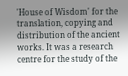'House of Wisdom' for the translation, copying and distribution of the ancient works. It was a research centre for the study of the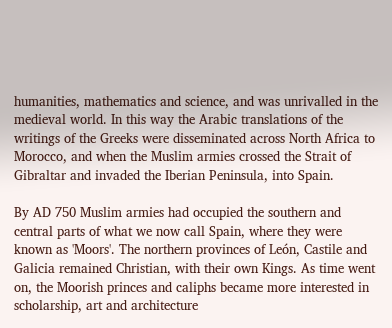humanities, mathematics and science, and was unrivalled in the medieval world. In this way the Arabic translations of the writings of the Greeks were disseminated across North Africa to Morocco, and when the Muslim armies crossed the Strait of Gibraltar and invaded the Iberian Peninsula, into Spain.

By AD 750 Muslim armies had occupied the southern and central parts of what we now call Spain, where they were known as 'Moors'. The northern provinces of León, Castile and Galicia remained Christian, with their own Kings. As time went on, the Moorish princes and caliphs became more interested in scholarship, art and architecture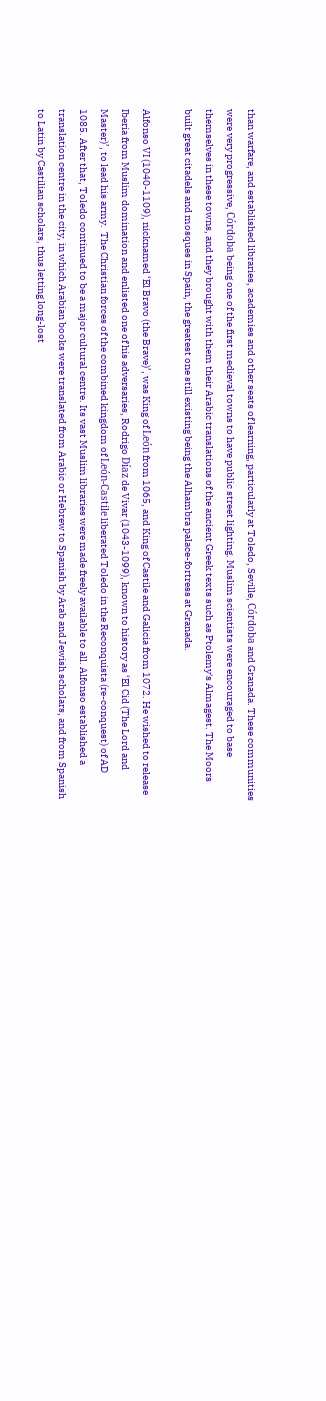than warfare, and established libraries, academies and other seats of learning, particularly at Toledo, Seville, Córdoba and Granada. These communities were very progressive, Córdoba being one of the first medieval towns to have public street lighting. Muslim scientists were encouraged to base themselves in these towns, and they brought with them their Arabic translations of the ancient Greek texts such as Ptolemy's Almagest. The Moors built great citadels and mosques in Spain, the greatest one still existing being the Alhambra palace-fortress at Granada.

Alfonso VI (1040-1109), nicknamed ‘El Bravo (the Brave)’, was King of León from 1065, and King of Castile and Galicia from 1072. He wished to release Iberia from Muslim domination and enlisted one of his adversaries, Rodrigo Díaz de Vivar (1043-1099), known to history as ‘El Cid (The Lord and Master)’, to lead his army.  The Christian forces of the combined kingdom of León-Castile liberated Toledo in the Reconquista (re-conquest) of AD 1085. After that, Toledo continued to be a major cultural centre. Its vast Muslim libraries were made freely available to all. Alfonso established a translation centre in the city, in which Arabian books were translated from Arabic or Hebrew to Spanish by Arab and Jewish scholars, and from Spanish to Latin by Castilian scholars, thus letting long-lost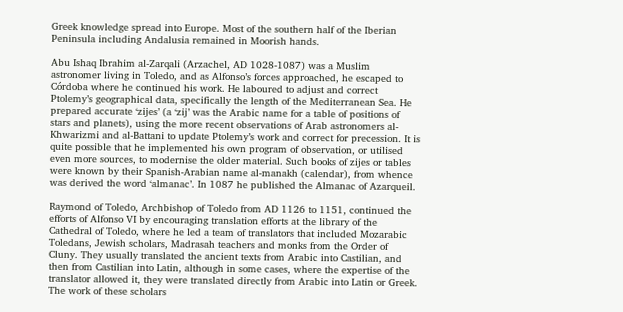Greek knowledge spread into Europe. Most of the southern half of the Iberian Peninsula including Andalusia remained in Moorish hands.

Abu Ishaq Ibrahim al-Zarqali (Arzachel, AD 1028-1087) was a Muslim astronomer living in Toledo, and as Alfonso’s forces approached, he escaped to Córdoba where he continued his work. He laboured to adjust and correct Ptolemy’s geographical data, specifically the length of the Mediterranean Sea. He prepared accurate ‘zijes’ (a ‘zij’ was the Arabic name for a table of positions of stars and planets), using the more recent observations of Arab astronomers al-Khwarizmi and al-Battani to update Ptolemy’s work and correct for precession. It is quite possible that he implemented his own program of observation, or utilised even more sources, to modernise the older material. Such books of zijes or tables were known by their Spanish-Arabian name al-manakh (calendar), from whence was derived the word ‘almanac’. In 1087 he published the Almanac of Azarqueil.

Raymond of Toledo, Archbishop of Toledo from AD 1126 to 1151, continued the efforts of Alfonso VI by encouraging translation efforts at the library of the Cathedral of Toledo, where he led a team of translators that included Mozarabic Toledans, Jewish scholars, Madrasah teachers and monks from the Order of Cluny. They usually translated the ancient texts from Arabic into Castilian, and then from Castilian into Latin, although in some cases, where the expertise of the translator allowed it, they were translated directly from Arabic into Latin or Greek. The work of these scholars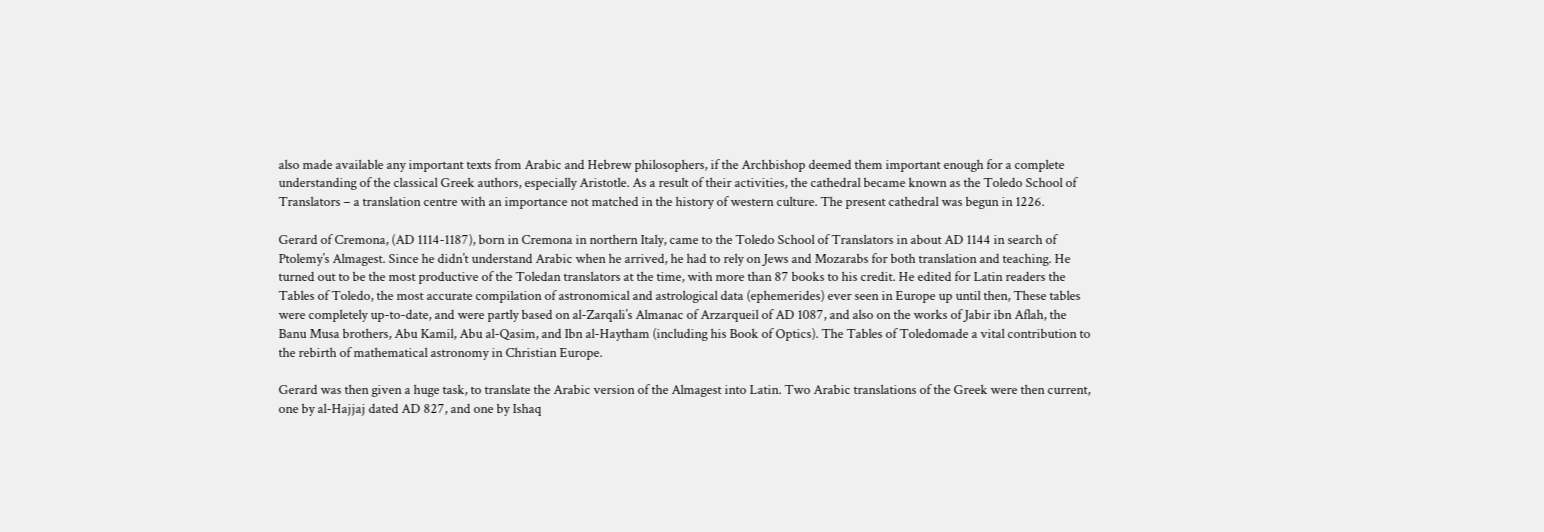also made available any important texts from Arabic and Hebrew philosophers, if the Archbishop deemed them important enough for a complete understanding of the classical Greek authors, especially Aristotle. As a result of their activities, the cathedral became known as the Toledo School of Translators – a translation centre with an importance not matched in the history of western culture. The present cathedral was begun in 1226.

Gerard of Cremona, (AD 1114-1187), born in Cremona in northern Italy, came to the Toledo School of Translators in about AD 1144 in search of Ptolemy’s Almagest. Since he didn’t understand Arabic when he arrived, he had to rely on Jews and Mozarabs for both translation and teaching. He turned out to be the most productive of the Toledan translators at the time, with more than 87 books to his credit. He edited for Latin readers the Tables of Toledo, the most accurate compilation of astronomical and astrological data (ephemerides) ever seen in Europe up until then, These tables were completely up-to-date, and were partly based on al-Zarqali’s Almanac of Arzarqueil of AD 1087, and also on the works of Jabir ibn Aflah, the Banu Musa brothers, Abu Kamil, Abu al-Qasim, and Ibn al-Haytham (including his Book of Optics). The Tables of Toledomade a vital contribution to the rebirth of mathematical astronomy in Christian Europe.

Gerard was then given a huge task, to translate the Arabic version of the Almagest into Latin. Two Arabic translations of the Greek were then current, one by al-Hajjaj dated AD 827, and one by Ishaq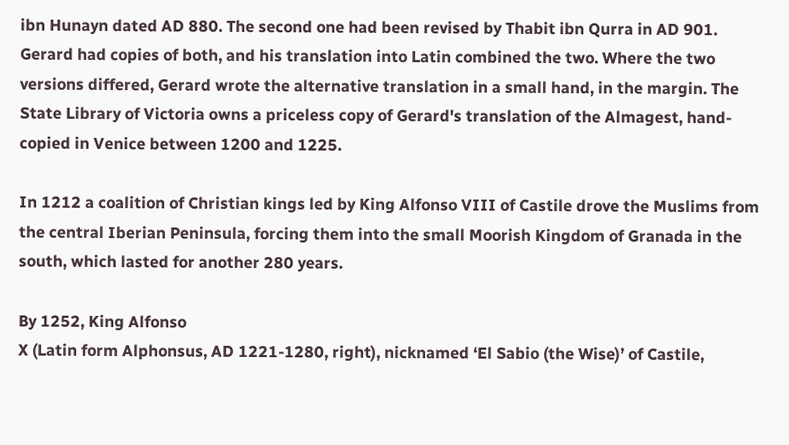ibn Hunayn dated AD 880. The second one had been revised by Thabit ibn Qurra in AD 901. Gerard had copies of both, and his translation into Latin combined the two. Where the two versions differed, Gerard wrote the alternative translation in a small hand, in the margin. The State Library of Victoria owns a priceless copy of Gerard's translation of the Almagest, hand-copied in Venice between 1200 and 1225.

In 1212 a coalition of Christian kings led by King Alfonso VIII of Castile drove the Muslims from the central Iberian Peninsula, forcing them into the small Moorish Kingdom of Granada in the south, which lasted for another 280 years.

By 1252, King Alfonso
X (Latin form Alphonsus, AD 1221-1280, right), nicknamed ‘El Sabio (the Wise)’ of Castile,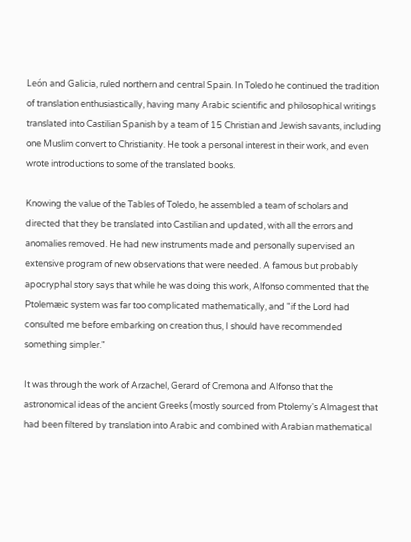León and Galicia, ruled northern and central Spain. In Toledo he continued the tradition of translation enthusiastically, having many Arabic scientific and philosophical writings translated into Castilian Spanish by a team of 15 Christian and Jewish savants, including one Muslim convert to Christianity. He took a personal interest in their work, and even wrote introductions to some of the translated books.

Knowing the value of the Tables of Toledo, he assembled a team of scholars and directed that they be translated into Castilian and updated, with all the errors and anomalies removed. He had new instruments made and personally supervised an extensive program of new observations that were needed. A famous but probably apocryphal story says that while he was doing this work, Alfonso commented that the Ptolemæic system was far too complicated mathematically, and "if the Lord had consulted me before embarking on creation thus, I should have recommended something simpler."

It was through the work of Arzachel, Gerard of Cremona and Alfonso that the astronomical ideas of the ancient Greeks (mostly sourced from Ptolemy's Almagest that had been filtered by translation into Arabic and combined with Arabian mathematical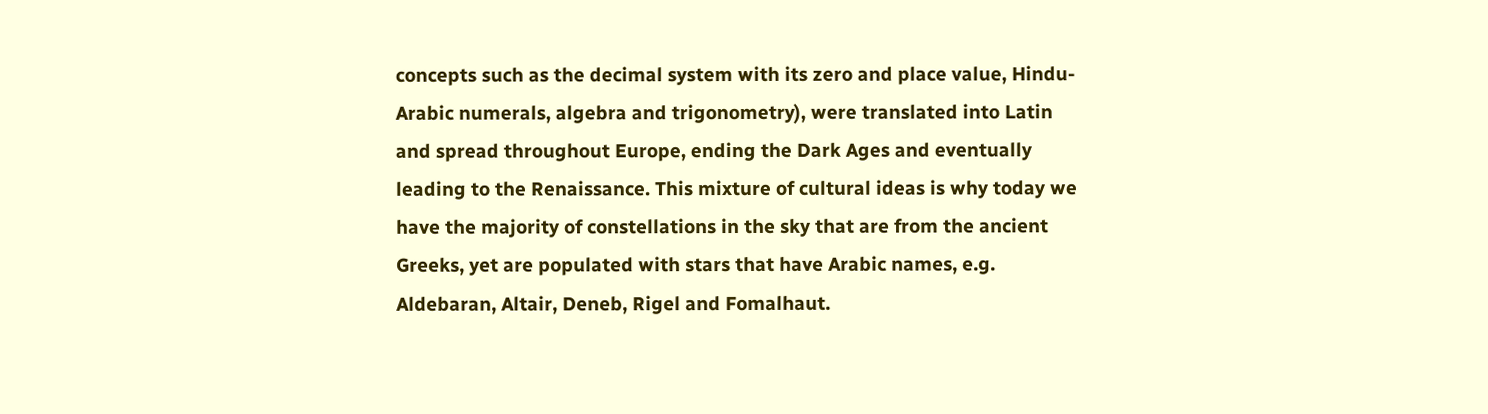concepts such as the decimal system with its zero and place value, Hindu-Arabic numerals, algebra and trigonometry), were translated into Latin and spread throughout Europe, ending the Dark Ages and eventually leading to the Renaissance. This mixture of cultural ideas is why today we have the majority of constellations in the sky that are from the ancient Greeks, yet are populated with stars that have Arabic names, e.g. Aldebaran, Altair, Deneb, Rigel and Fomalhaut.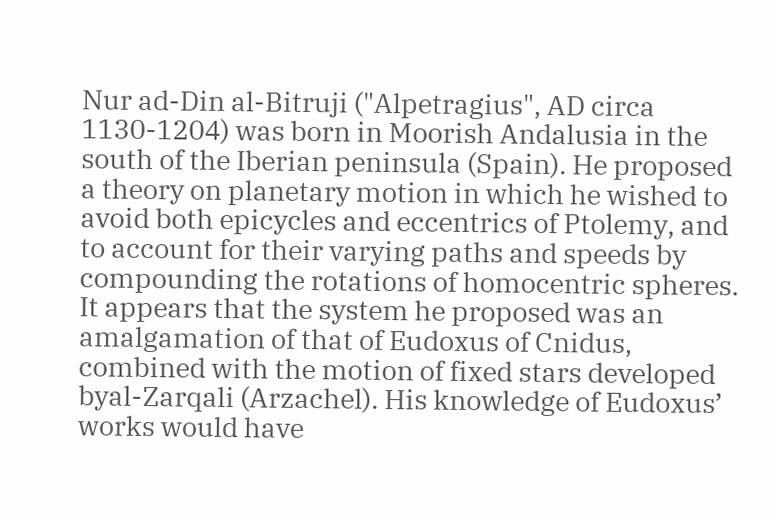Nur ad-Din al-Bitruji ("Alpetragius", AD circa 1130-1204) was born in Moorish Andalusia in the south of the Iberian peninsula (Spain). He proposed a theory on planetary motion in which he wished to avoid both epicycles and eccentrics of Ptolemy, and to account for their varying paths and speeds by compounding the rotations of homocentric spheres. It appears that the system he proposed was an amalgamation of that of Eudoxus of Cnidus, combined with the motion of fixed stars developed byal-Zarqali (Arzachel). His knowledge of Eudoxus’ works would have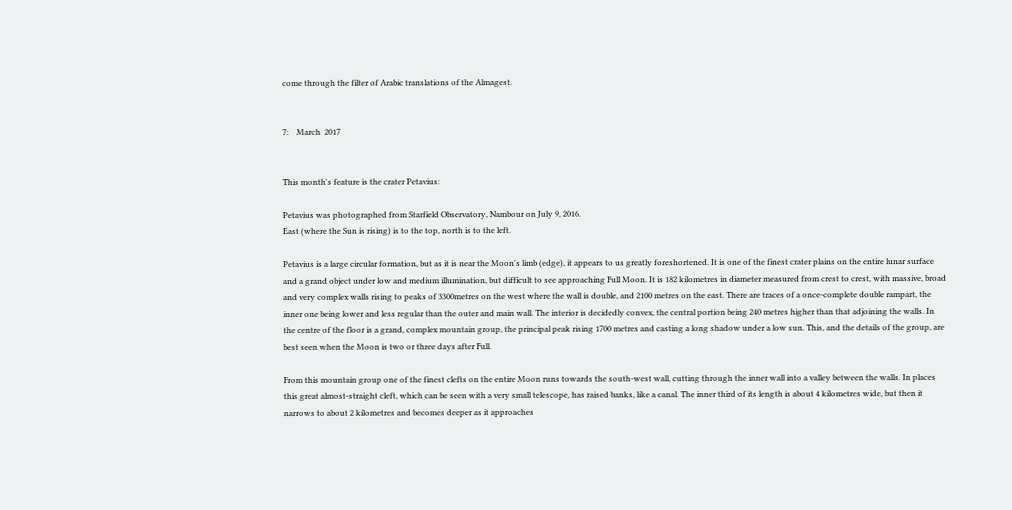come through the filter of Arabic translations of the Almagest.


7:    March  2017


This month's feature is the crater Petavius:

Petavius was photographed from Starfield Observatory, Nambour on July 9, 2016.
East (where the Sun is rising) is to the top, north is to the left.

Petavius is a large circular formation, but as it is near the Moon's limb (edge), it appears to us greatly foreshortened. It is one of the finest crater plains on the entire lunar surface and a grand object under low and medium illumination, but difficult to see approaching Full Moon. It is 182 kilometres in diameter measured from crest to crest, with massive, broad and very complex walls rising to peaks of 3300metres on the west where the wall is double, and 2100 metres on the east. There are traces of a once-complete double rampart, the inner one being lower and less regular than the outer and main wall. The interior is decidedly convex, the central portion being 240 metres higher than that adjoining the walls. In the centre of the floor is a grand, complex mountain group, the principal peak rising 1700 metres and casting a long shadow under a low sun. This, and the details of the group, are best seen when the Moon is two or three days after Full.

From this mountain group one of the finest clefts on the entire Moon runs towards the south-west wall, cutting through the inner wall into a valley between the walls. In places this great almost-straight cleft, which can be seen with a very small telescope, has raised banks, like a canal. The inner third of its length is about 4 kilometres wide, but then it narrows to about 2 kilometres and becomes deeper as it approaches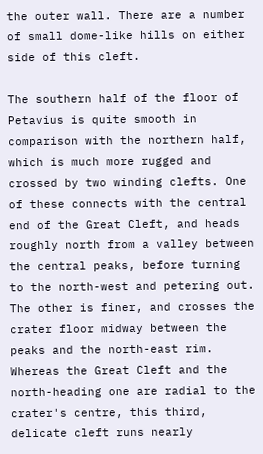the outer wall. There are a number of small dome-like hills on either side of this cleft.

The southern half of the floor of Petavius is quite smooth in comparison with the northern half, which is much more rugged and crossed by two winding clefts. One of these connects with the central end of the Great Cleft, and heads roughly north from a valley between the central peaks, before turning to the north-west and petering out. The other is finer, and crosses the crater floor midway between the peaks and the north-east rim. Whereas the Great Cleft and the north-heading one are radial to the crater's centre, this third, delicate cleft runs nearly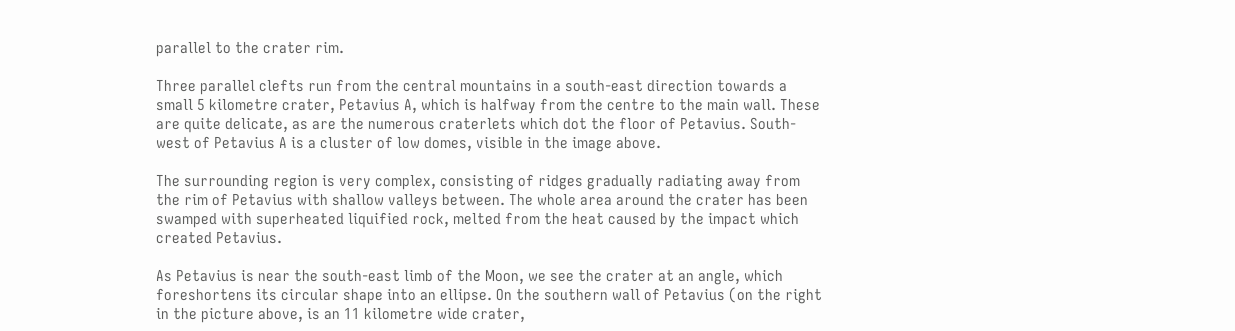parallel to the crater rim.

Three parallel clefts run from the central mountains in a south-east direction towards a small 5 kilometre crater, Petavius A, which is halfway from the centre to the main wall. These are quite delicate, as are the numerous craterlets which dot the floor of Petavius. South-west of Petavius A is a cluster of low domes, visible in the image above.

The surrounding region is very complex, consisting of ridges gradually radiating away from the rim of Petavius with shallow valleys between. The whole area around the crater has been swamped with superheated liquified rock, melted from the heat caused by the impact which created Petavius.

As Petavius is near the south-east limb of the Moon, we see the crater at an angle, which foreshortens its circular shape into an ellipse. On the southern wall of Petavius (on the right in the picture above, is an 11 kilometre wide crater,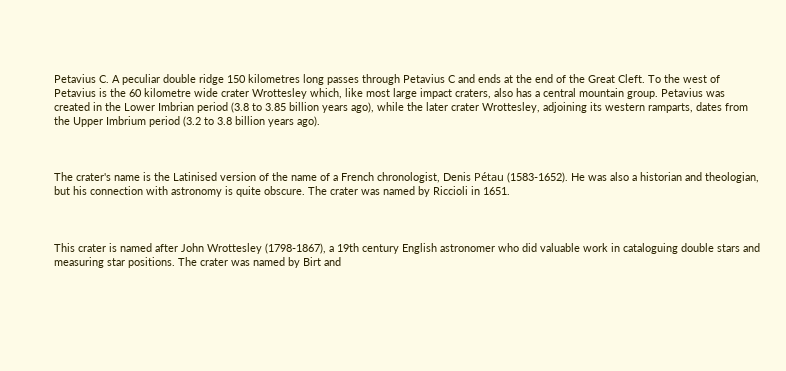Petavius C. A peculiar double ridge 150 kilometres long passes through Petavius C and ends at the end of the Great Cleft. To the west of Petavius is the 60 kilometre wide crater Wrottesley which, like most large impact craters, also has a central mountain group. Petavius was created in the Lower Imbrian period (3.8 to 3.85 billion years ago), while the later crater Wrottesley, adjoining its western ramparts, dates from the Upper Imbrium period (3.2 to 3.8 billion years ago).



The crater's name is the Latinised version of the name of a French chronologist, Denis Pétau (1583-1652). He was also a historian and theologian, but his connection with astronomy is quite obscure. The crater was named by Riccioli in 1651.



This crater is named after John Wrottesley (1798-1867), a 19th century English astronomer who did valuable work in cataloguing double stars and measuring star positions. The crater was named by Birt and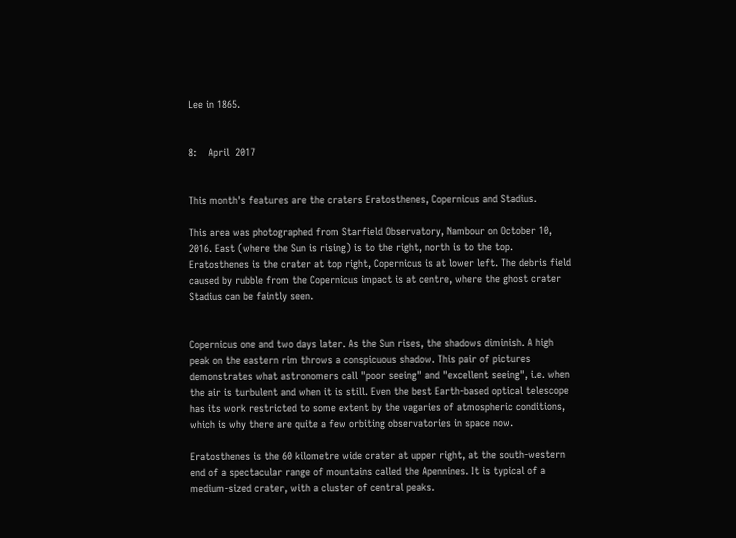Lee in 1865.


8:    April  2017


This month's features are the craters Eratosthenes, Copernicus and Stadius.

This area was photographed from Starfield Observatory, Nambour on October 10, 2016. East (where the Sun is rising) is to the right, north is to the top.  Eratosthenes is the crater at top right, Copernicus is at lower left. The debris field caused by rubble from the Copernicus impact is at centre, where the ghost crater Stadius can be faintly seen.


Copernicus one and two days later. As the Sun rises, the shadows diminish. A high peak on the eastern rim throws a conspicuous shadow. This pair of pictures demonstrates what astronomers call "poor seeing" and "excellent seeing", i.e. when the air is turbulent and when it is still. Even the best Earth-based optical telescope has its work restricted to some extent by the vagaries of atmospheric conditions, which is why there are quite a few orbiting observatories in space now.

Eratosthenes is the 60 kilometre wide crater at upper right, at the south-western end of a spectacular range of mountains called the Apennines. It is typical of a medium-sized crater, with a cluster of central peaks.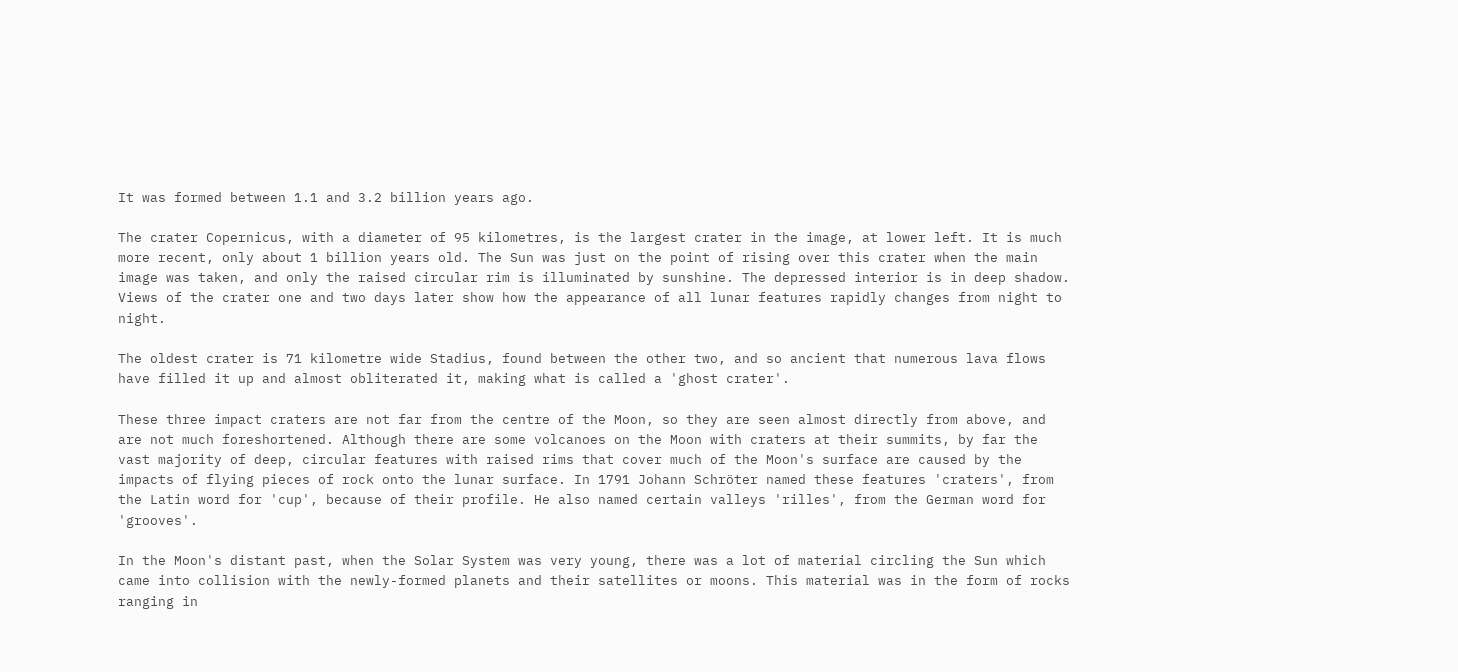It was formed between 1.1 and 3.2 billion years ago.

The crater Copernicus, with a diameter of 95 kilometres, is the largest crater in the image, at lower left. It is much more recent, only about 1 billion years old. The Sun was just on the point of rising over this crater when the main image was taken, and only the raised circular rim is illuminated by sunshine. The depressed interior is in deep shadow. Views of the crater one and two days later show how the appearance of all lunar features rapidly changes from night to night.

The oldest crater is 71 kilometre wide Stadius, found between the other two, and so ancient that numerous lava flows have filled it up and almost obliterated it, making what is called a 'ghost crater'.

These three impact craters are not far from the centre of the Moon, so they are seen almost directly from above, and are not much foreshortened. Although there are some volcanoes on the Moon with craters at their summits, by far the vast majority of deep, circular features with raised rims that cover much of the Moon's surface are caused by the impacts of flying pieces of rock onto the lunar surface. In 1791 Johann Schröter named these features 'craters', from the Latin word for 'cup', because of their profile. He also named certain valleys 'rilles', from the German word for 'grooves'.

In the Moon's distant past, when the Solar System was very young, there was a lot of material circling the Sun which came into collision with the newly-formed planets and their satellites or moons. This material was in the form of rocks ranging in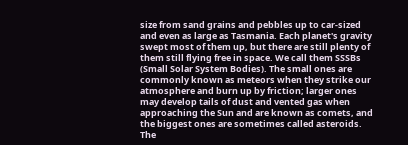size from sand grains and pebbles up to car-sized and even as large as Tasmania. Each planet's gravity swept most of them up, but there are still plenty of them still flying free in space. We call them SSSBs (Small Solar System Bodies). The small ones are commonly known as meteors when they strike our atmosphere and burn up by friction; larger ones may develop tails of dust and vented gas when approaching the Sun and are known as comets, and the biggest ones are sometimes called asteroids. The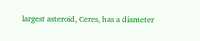largest asteroid, Ceres, has a diameter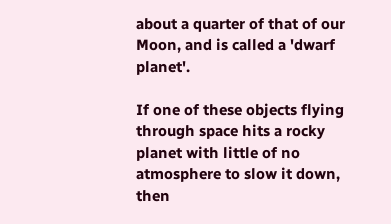about a quarter of that of our Moon, and is called a 'dwarf planet'.

If one of these objects flying through space hits a rocky planet with little of no atmosphere to slow it down, then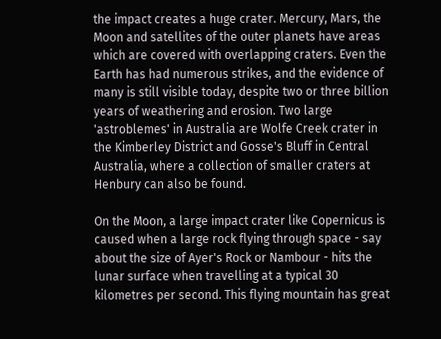the impact creates a huge crater. Mercury, Mars, the Moon and satellites of the outer planets have areas which are covered with overlapping craters. Even the Earth has had numerous strikes, and the evidence of many is still visible today, despite two or three billion years of weathering and erosion. Two large 'astroblemes' in Australia are Wolfe Creek crater in the Kimberley District and Gosse's Bluff in Central Australia, where a collection of smaller craters at Henbury can also be found.

On the Moon, a large impact crater like Copernicus is caused when a large rock flying through space - say about the size of Ayer's Rock or Nambour - hits the lunar surface when travelling at a typical 30 kilometres per second. This flying mountain has great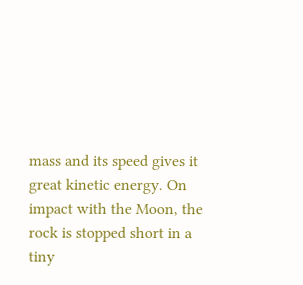mass and its speed gives it great kinetic energy. On impact with the Moon, the rock is stopped short in a tiny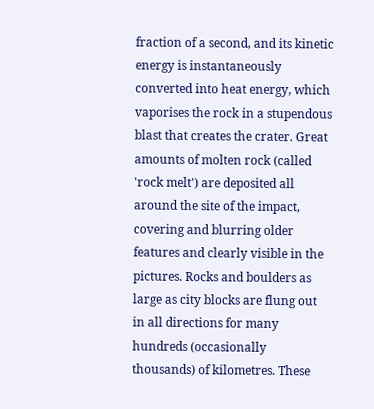fraction of a second, and its kinetic energy is instantaneously converted into heat energy, which vaporises the rock in a stupendous blast that creates the crater. Great amounts of molten rock (called 'rock melt') are deposited all around the site of the impact, covering and blurring older features and clearly visible in the pictures. Rocks and boulders as large as city blocks are flung out in all directions for many hundreds (occasionally thousands) of kilometres. These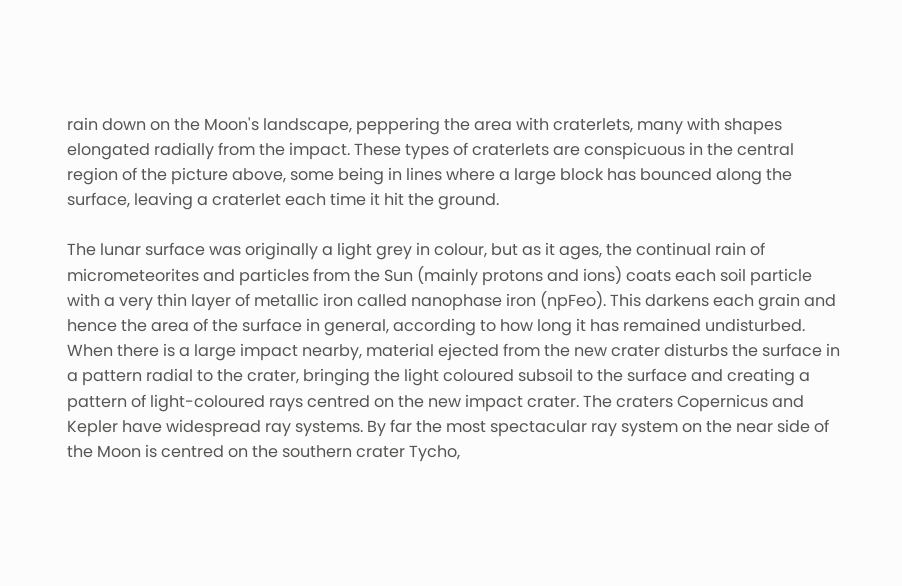rain down on the Moon's landscape, peppering the area with craterlets, many with shapes elongated radially from the impact. These types of craterlets are conspicuous in the central region of the picture above, some being in lines where a large block has bounced along the surface, leaving a craterlet each time it hit the ground.

The lunar surface was originally a light grey in colour, but as it ages, the continual rain of micrometeorites and particles from the Sun (mainly protons and ions) coats each soil particle with a very thin layer of metallic iron called nanophase iron (npFeo). This darkens each grain and hence the area of the surface in general, according to how long it has remained undisturbed. When there is a large impact nearby, material ejected from the new crater disturbs the surface in a pattern radial to the crater, bringing the light coloured subsoil to the surface and creating a pattern of light-coloured rays centred on the new impact crater. The craters Copernicus and Kepler have widespread ray systems. By far the most spectacular ray system on the near side of the Moon is centred on the southern crater Tycho,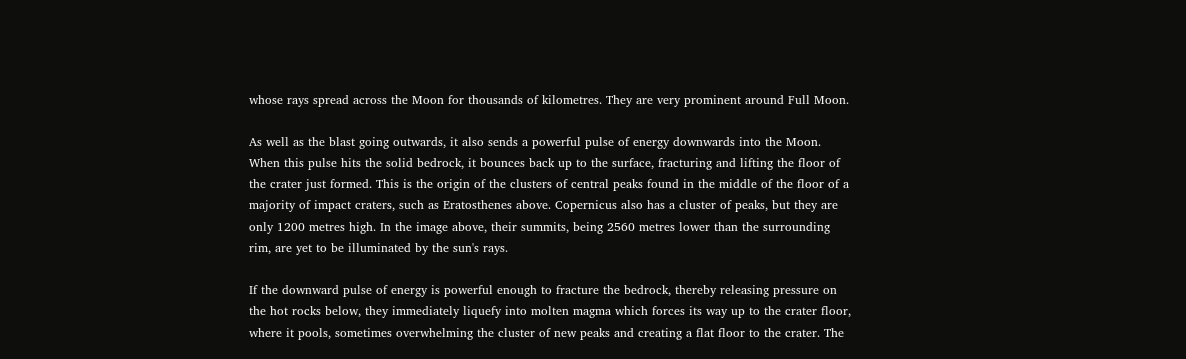whose rays spread across the Moon for thousands of kilometres. They are very prominent around Full Moon.

As well as the blast going outwards, it also sends a powerful pulse of energy downwards into the Moon. When this pulse hits the solid bedrock, it bounces back up to the surface, fracturing and lifting the floor of the crater just formed. This is the origin of the clusters of central peaks found in the middle of the floor of a majority of impact craters, such as Eratosthenes above. Copernicus also has a cluster of peaks, but they are only 1200 metres high. In the image above, their summits, being 2560 metres lower than the surrounding rim, are yet to be illuminated by the sun's rays.

If the downward pulse of energy is powerful enough to fracture the bedrock, thereby releasing pressure on the hot rocks below, they immediately liquefy into molten magma which forces its way up to the crater floor, where it pools, sometimes overwhelming the cluster of new peaks and creating a flat floor to the crater. The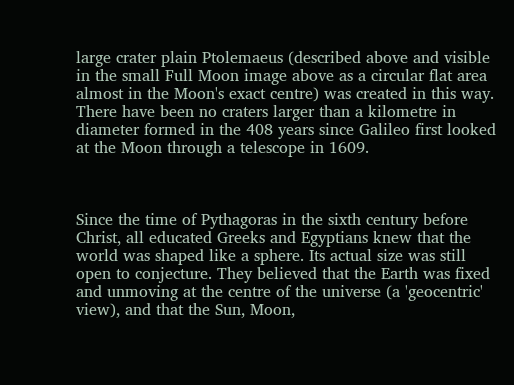large crater plain Ptolemaeus (described above and visible in the small Full Moon image above as a circular flat area almost in the Moon's exact centre) was created in this way. There have been no craters larger than a kilometre in diameter formed in the 408 years since Galileo first looked at the Moon through a telescope in 1609.



Since the time of Pythagoras in the sixth century before Christ, all educated Greeks and Egyptians knew that the world was shaped like a sphere. Its actual size was still open to conjecture. They believed that the Earth was fixed and unmoving at the centre of the universe (a 'geocentric' view), and that the Sun, Moon,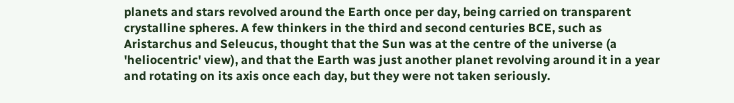planets and stars revolved around the Earth once per day, being carried on transparent crystalline spheres. A few thinkers in the third and second centuries BCE, such as Aristarchus and Seleucus, thought that the Sun was at the centre of the universe (a 'heliocentric' view), and that the Earth was just another planet revolving around it in a year and rotating on its axis once each day, but they were not taken seriously.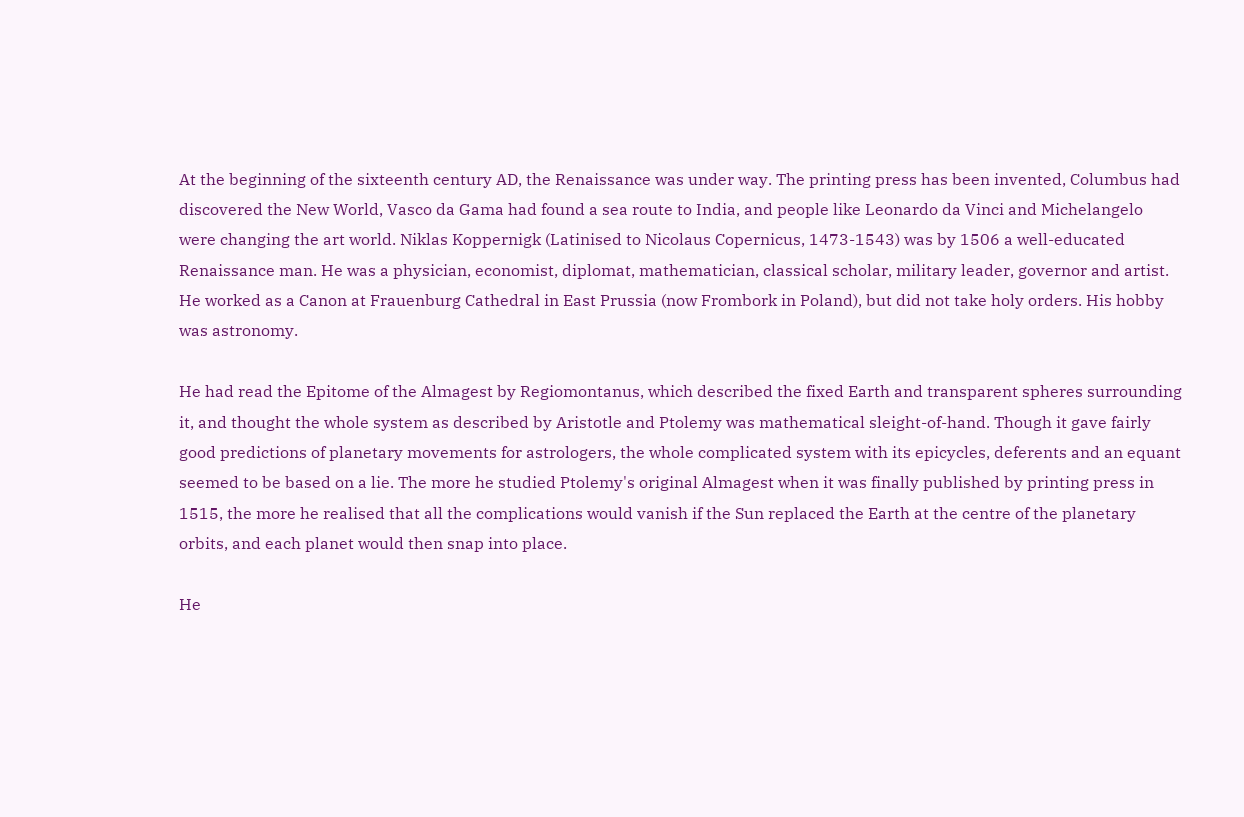At the beginning of the sixteenth century AD, the Renaissance was under way. The printing press has been invented, Columbus had discovered the New World, Vasco da Gama had found a sea route to India, and people like Leonardo da Vinci and Michelangelo were changing the art world. Niklas Koppernigk (Latinised to Nicolaus Copernicus, 1473-1543) was by 1506 a well-educated Renaissance man. He was a physician, economist, diplomat, mathematician, classical scholar, military leader, governor and artist. He worked as a Canon at Frauenburg Cathedral in East Prussia (now Frombork in Poland), but did not take holy orders. His hobby was astronomy.

He had read the Epitome of the Almagest by Regiomontanus, which described the fixed Earth and transparent spheres surrounding it, and thought the whole system as described by Aristotle and Ptolemy was mathematical sleight-of-hand. Though it gave fairly good predictions of planetary movements for astrologers, the whole complicated system with its epicycles, deferents and an equant seemed to be based on a lie. The more he studied Ptolemy's original Almagest when it was finally published by printing press in 1515, the more he realised that all the complications would vanish if the Sun replaced the Earth at the centre of the planetary orbits, and each planet would then snap into place.

He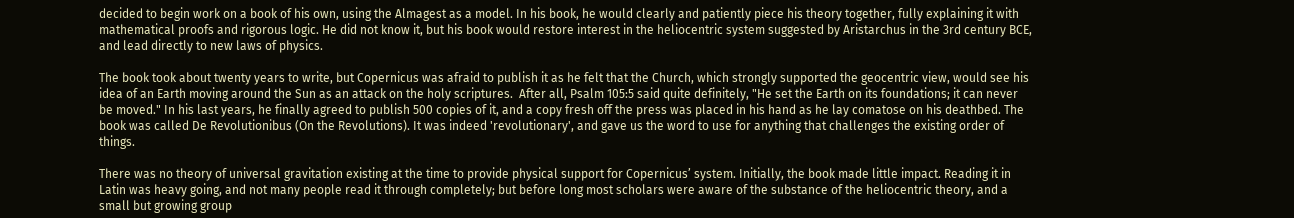decided to begin work on a book of his own, using the Almagest as a model. In his book, he would clearly and patiently piece his theory together, fully explaining it with mathematical proofs and rigorous logic. He did not know it, but his book would restore interest in the heliocentric system suggested by Aristarchus in the 3rd century BCE, and lead directly to new laws of physics.

The book took about twenty years to write, but Copernicus was afraid to publish it as he felt that the Church, which strongly supported the geocentric view, would see his idea of an Earth moving around the Sun as an attack on the holy scriptures.  After all, Psalm 105:5 said quite definitely, "He set the Earth on its foundations; it can never be moved." In his last years, he finally agreed to publish 500 copies of it, and a copy fresh off the press was placed in his hand as he lay comatose on his deathbed. The book was called De Revolutionibus (On the Revolutions). It was indeed 'revolutionary', and gave us the word to use for anything that challenges the existing order of things.

There was no theory of universal gravitation existing at the time to provide physical support for Copernicus’ system. Initially, the book made little impact. Reading it in Latin was heavy going, and not many people read it through completely; but before long most scholars were aware of the substance of the heliocentric theory, and a small but growing group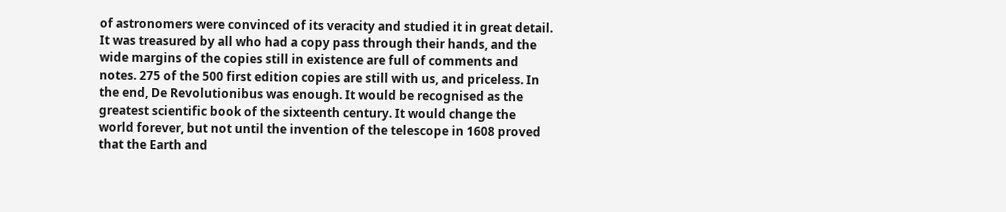of astronomers were convinced of its veracity and studied it in great detail. It was treasured by all who had a copy pass through their hands, and the wide margins of the copies still in existence are full of comments and notes. 275 of the 500 first edition copies are still with us, and priceless. In the end, De Revolutionibus was enough. It would be recognised as the greatest scientific book of the sixteenth century. It would change the world forever, but not until the invention of the telescope in 1608 proved that the Earth and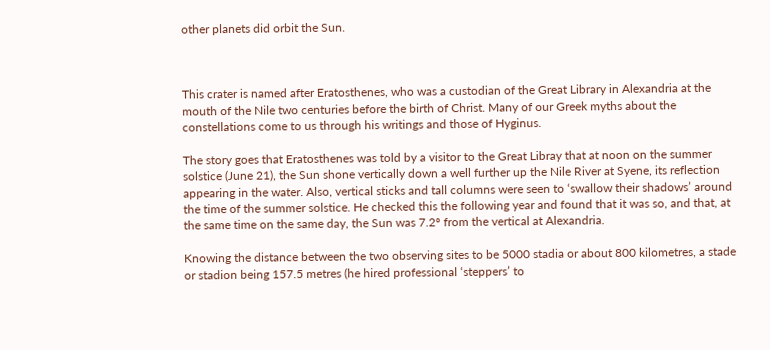other planets did orbit the Sun.



This crater is named after Eratosthenes, who was a custodian of the Great Library in Alexandria at the mouth of the Nile two centuries before the birth of Christ. Many of our Greek myths about the constellations come to us through his writings and those of Hyginus.

The story goes that Eratosthenes was told by a visitor to the Great Libray that at noon on the summer solstice (June 21), the Sun shone vertically down a well further up the Nile River at Syene, its reflection appearing in the water. Also, vertical sticks and tall columns were seen to ‘swallow their shadows’ around the time of the summer solstice. He checked this the following year and found that it was so, and that, at the same time on the same day, the Sun was 7.2º from the vertical at Alexandria.

Knowing the distance between the two observing sites to be 5000 stadia or about 800 kilometres, a stade or stadion being 157.5 metres (he hired professional ‘steppers’ to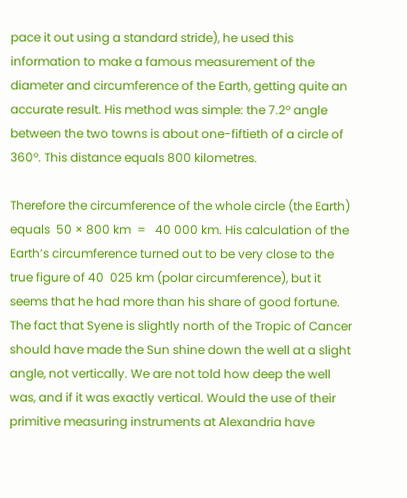pace it out using a standard stride), he used this information to make a famous measurement of the diameter and circumference of the Earth, getting quite an accurate result. His method was simple: the 7.2º angle between the two towns is about one-fiftieth of a circle of 360º. This distance equals 800 kilometres.

Therefore the circumference of the whole circle (the Earth) equals  50 × 800 km  =   40 000 km. His calculation of the Earth’s circumference turned out to be very close to the true figure of 40  025 km (polar circumference), but it seems that he had more than his share of good fortune. The fact that Syene is slightly north of the Tropic of Cancer should have made the Sun shine down the well at a slight angle, not vertically. We are not told how deep the well was, and if it was exactly vertical. Would the use of their primitive measuring instruments at Alexandria have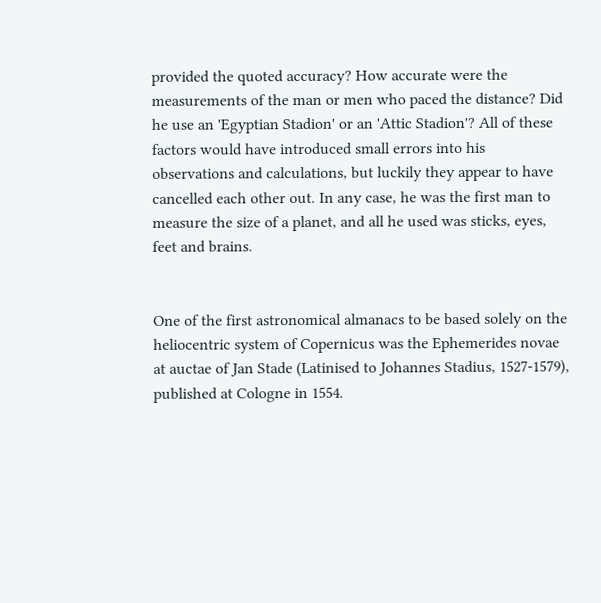provided the quoted accuracy? How accurate were the measurements of the man or men who paced the distance? Did he use an 'Egyptian Stadion' or an 'Attic Stadion'? All of these factors would have introduced small errors into his observations and calculations, but luckily they appear to have cancelled each other out. In any case, he was the first man to measure the size of a planet, and all he used was sticks, eyes, feet and brains.


One of the first astronomical almanacs to be based solely on the heliocentric system of Copernicus was the Ephemerides novae at auctae of Jan Stade (Latinised to Johannes Stadius, 1527-1579), published at Cologne in 1554.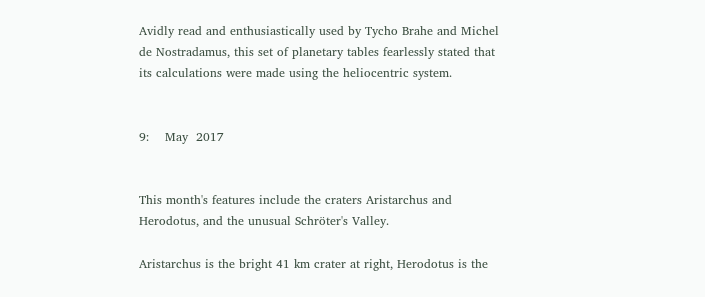Avidly read and enthusiastically used by Tycho Brahe and Michel de Nostradamus, this set of planetary tables fearlessly stated that its calculations were made using the heliocentric system.


9:    May  2017


This month's features include the craters Aristarchus and Herodotus, and the unusual Schröter's Valley.

Aristarchus is the bright 41 km crater at right, Herodotus is the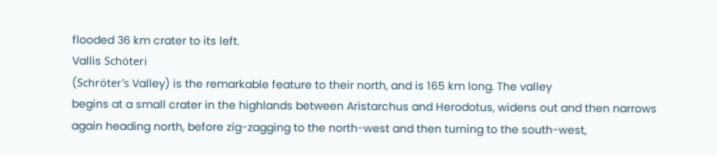flooded 36 km crater to its left.
Vallis Schöteri
(Schröter's Valley) is the remarkable feature to their north, and is 165 km long. The valley
begins at a small crater in the highlands between Aristarchus and Herodotus, widens out and then narrows
again heading north, before zig-zagging to the north-west and then turning to the south-west,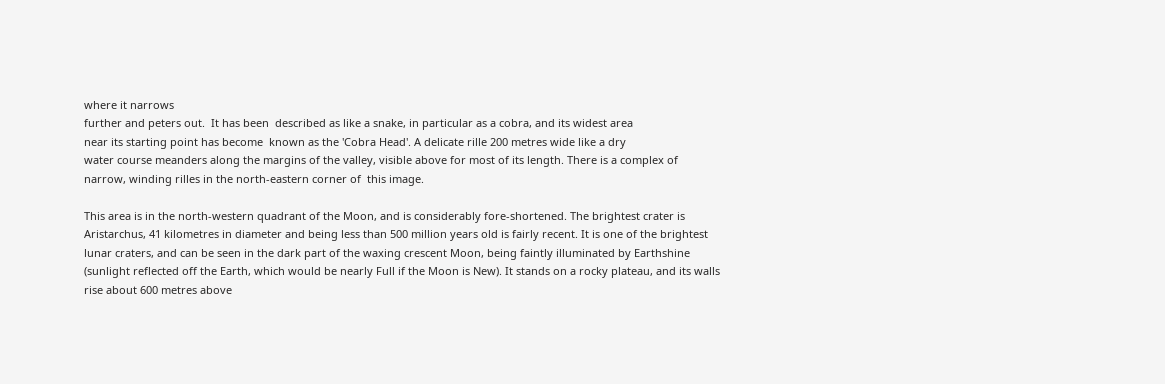where it narrows
further and peters out.  It has been  described as like a snake, in particular as a cobra, and its widest area
near its starting point has become  known as the 'Cobra Head'. A delicate rille 200 metres wide like a dry
water course meanders along the margins of the valley, visible above for most of its length. There is a complex of
narrow, winding rilles in the north-eastern corner of  this image.

This area is in the north-western quadrant of the Moon, and is considerably fore-shortened. The brightest crater is Aristarchus, 41 kilometres in diameter and being less than 500 million years old is fairly recent. It is one of the brightest lunar craters, and can be seen in the dark part of the waxing crescent Moon, being faintly illuminated by Earthshine (sunlight reflected off the Earth, which would be nearly Full if the Moon is New). It stands on a rocky plateau, and its walls rise about 600 metres above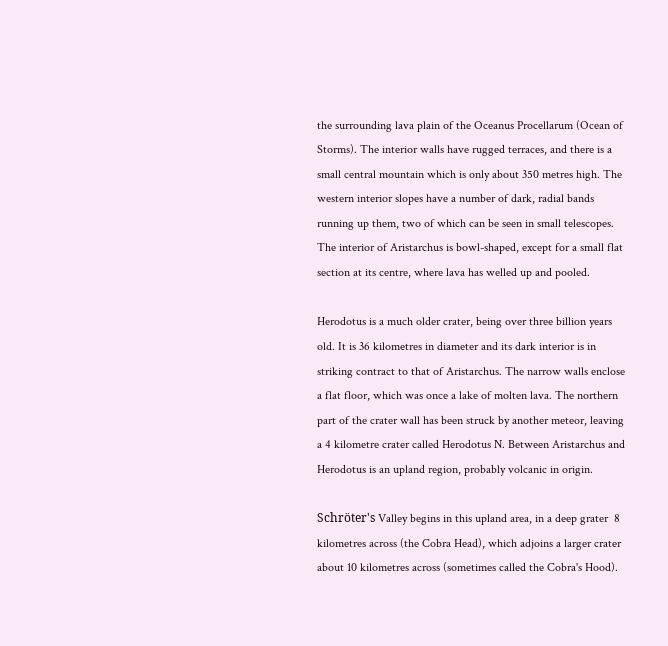the surrounding lava plain of the Oceanus Procellarum (Ocean of Storms). The interior walls have rugged terraces, and there is a small central mountain which is only about 350 metres high. The western interior slopes have a number of dark, radial bands running up them, two of which can be seen in small telescopes. The interior of Aristarchus is bowl-shaped, except for a small flat section at its centre, where lava has welled up and pooled.

Herodotus is a much older crater, being over three billion years old. It is 36 kilometres in diameter and its dark interior is in striking contract to that of Aristarchus. The narrow walls enclose a flat floor, which was once a lake of molten lava. The northern part of the crater wall has been struck by another meteor, leaving a 4 kilometre crater called Herodotus N. Between Aristarchus and Herodotus is an upland region, probably volcanic in origin.

Schröter's Valley begins in this upland area, in a deep grater  8 kilometres across (the Cobra Head), which adjoins a larger crater about 10 kilometres across (sometimes called the Cobra's Hood).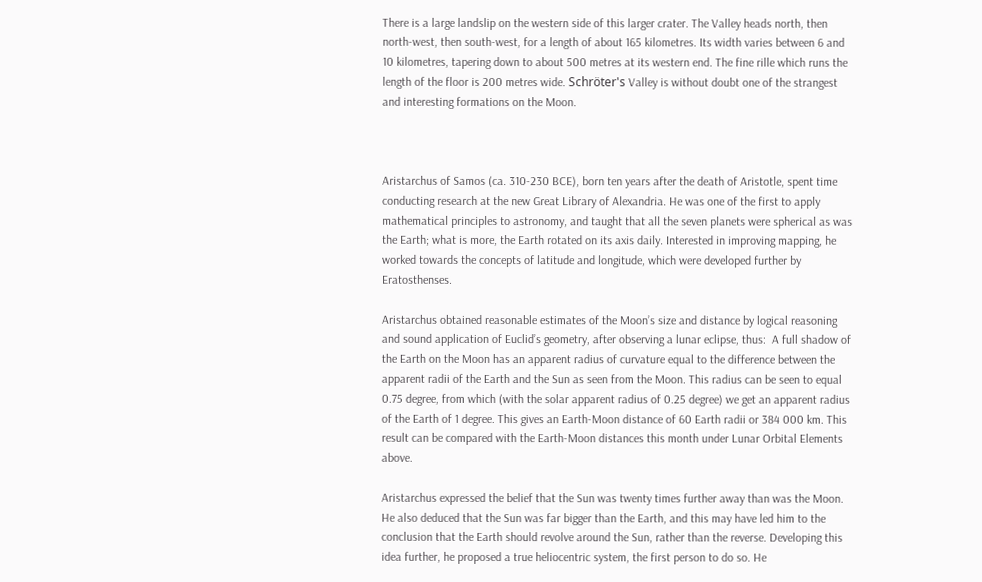There is a large landslip on the western side of this larger crater. The Valley heads north, then north-west, then south-west, for a length of about 165 kilometres. Its width varies between 6 and 10 kilometres, tapering down to about 500 metres at its western end. The fine rille which runs the length of the floor is 200 metres wide. Schröter's Valley is without doubt one of the strangest and interesting formations on the Moon.



Aristarchus of Samos (ca. 310-230 BCE), born ten years after the death of Aristotle, spent time conducting research at the new Great Library of Alexandria. He was one of the first to apply mathematical principles to astronomy, and taught that all the seven planets were spherical as was the Earth; what is more, the Earth rotated on its axis daily. Interested in improving mapping, he worked towards the concepts of latitude and longitude, which were developed further by Eratosthenses.

Aristarchus obtained reasonable estimates of the Moon’s size and distance by logical reasoning and sound application of Euclid’s geometry, after observing a lunar eclipse, thus:  A full shadow of the Earth on the Moon has an apparent radius of curvature equal to the difference between the apparent radii of the Earth and the Sun as seen from the Moon. This radius can be seen to equal 0.75 degree, from which (with the solar apparent radius of 0.25 degree) we get an apparent radius of the Earth of 1 degree. This gives an Earth-Moon distance of 60 Earth radii or 384 000 km. This result can be compared with the Earth-Moon distances this month under Lunar Orbital Elements above.

Aristarchus expressed the belief that the Sun was twenty times further away than was the Moon. He also deduced that the Sun was far bigger than the Earth, and this may have led him to the conclusion that the Earth should revolve around the Sun, rather than the reverse. Developing this idea further, he proposed a true heliocentric system, the first person to do so. He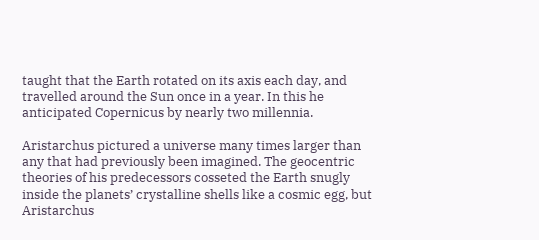taught that the Earth rotated on its axis each day, and travelled around the Sun once in a year. In this he anticipated Copernicus by nearly two millennia.

Aristarchus pictured a universe many times larger than any that had previously been imagined. The geocentric theories of his predecessors cosseted the Earth snugly inside the planets’ crystalline shells like a cosmic egg, but Aristarchus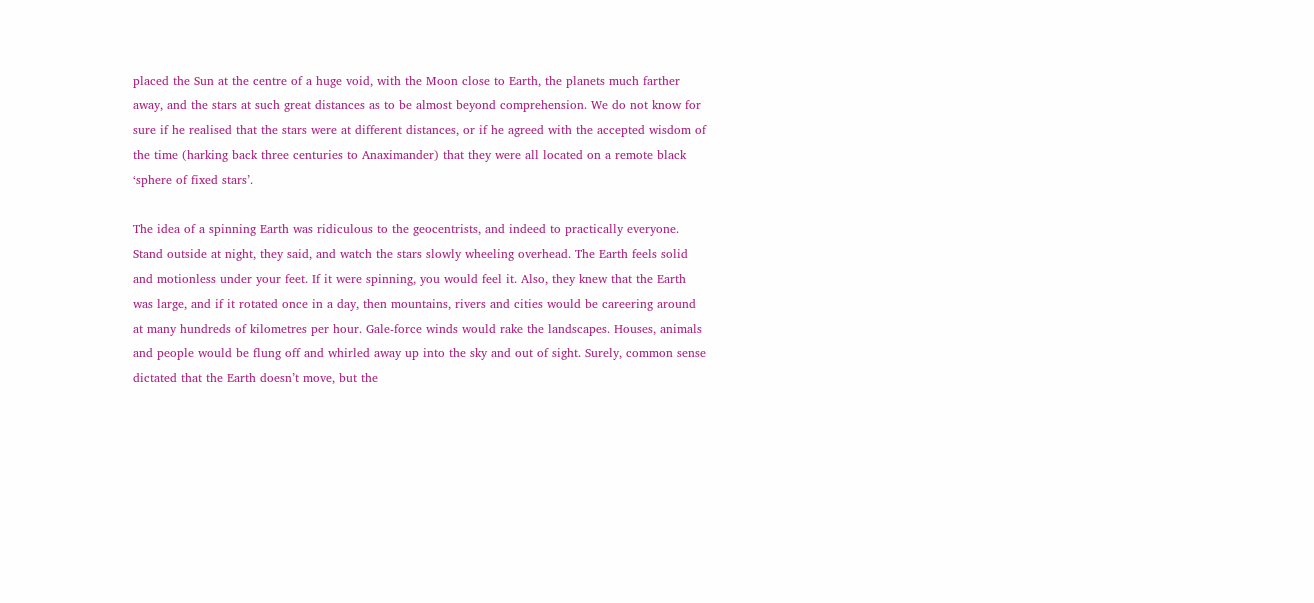placed the Sun at the centre of a huge void, with the Moon close to Earth, the planets much farther away, and the stars at such great distances as to be almost beyond comprehension. We do not know for sure if he realised that the stars were at different distances, or if he agreed with the accepted wisdom of the time (harking back three centuries to Anaximander) that they were all located on a remote black ‘sphere of fixed stars’.

The idea of a spinning Earth was ridiculous to the geocentrists, and indeed to practically everyone. Stand outside at night, they said, and watch the stars slowly wheeling overhead. The Earth feels solid and motionless under your feet. If it were spinning, you would feel it. Also, they knew that the Earth was large, and if it rotated once in a day, then mountains, rivers and cities would be careering around at many hundreds of kilometres per hour. Gale-force winds would rake the landscapes. Houses, animals and people would be flung off and whirled away up into the sky and out of sight. Surely, common sense dictated that the Earth doesn’t move, but the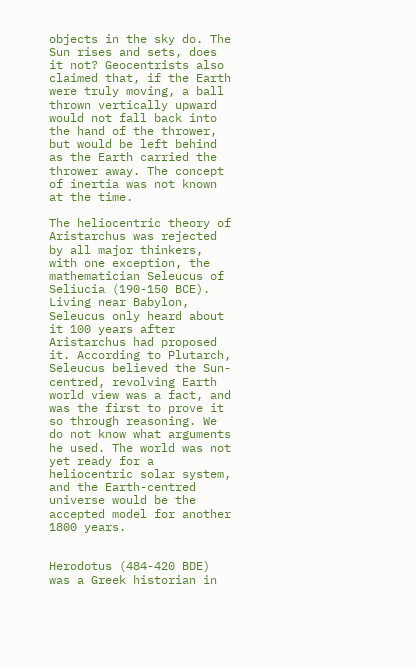objects in the sky do. The Sun rises and sets, does it not? Geocentrists also claimed that, if the Earth were truly moving, a ball thrown vertically upward would not fall back into the hand of the thrower, but would be left behind as the Earth carried the thrower away. The concept of inertia was not known at the time.

The heliocentric theory of Aristarchus was rejected by all major thinkers, with one exception, the mathematician Seleucus of Seliucia (190-150 BCE). Living near Babylon, Seleucus only heard about it 100 years after Aristarchus had proposed it. According to Plutarch, Seleucus believed the Sun-centred, revolving Earth world view was a fact, and was the first to prove it so through reasoning. We do not know what arguments he used. The world was not yet ready for a heliocentric solar system, and the Earth-centred universe would be the accepted model for another 1800 years.


Herodotus (484-420 BDE) was a Greek historian in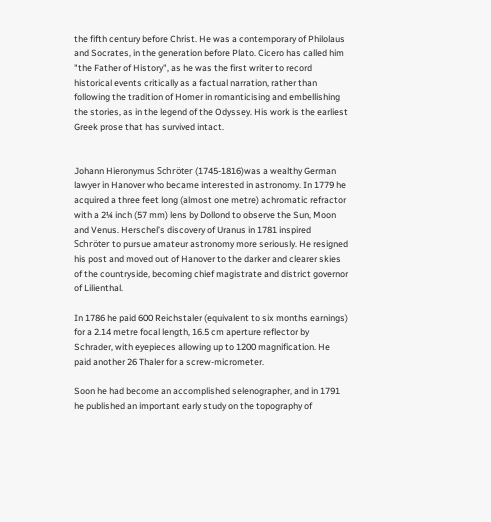the fifth century before Christ. He was a contemporary of Philolaus and Socrates, in the generation before Plato. Cicero has called him "the Father of History", as he was the first writer to record historical events critically as a factual narration, rather than following the tradition of Homer in romanticising and embellishing the stories, as in the legend of the Odyssey. His work is the earliest Greek prose that has survived intact.


Johann Hieronymus Schröter (1745-1816)was a wealthy German lawyer in Hanover who became interested in astronomy. In 1779 he acquired a three feet long (almost one metre) achromatic refractor with a 2¼ inch (57 mm) lens by Dollond to observe the Sun, Moon and Venus. Herschel’s discovery of Uranus in 1781 inspired Schröter to pursue amateur astronomy more seriously. He resigned his post and moved out of Hanover to the darker and clearer skies of the countryside, becoming chief magistrate and district governor of Lilienthal.

In 1786 he paid 600 Reichstaler (equivalent to six months earnings) for a 2.14 metre focal length, 16.5 cm aperture reflector by Schrader, with eyepieces allowing up to 1200 magnification. He paid another 26 Thaler for a screw-micrometer.

Soon he had become an accomplished selenographer, and in 1791 he published an important early study on the topography of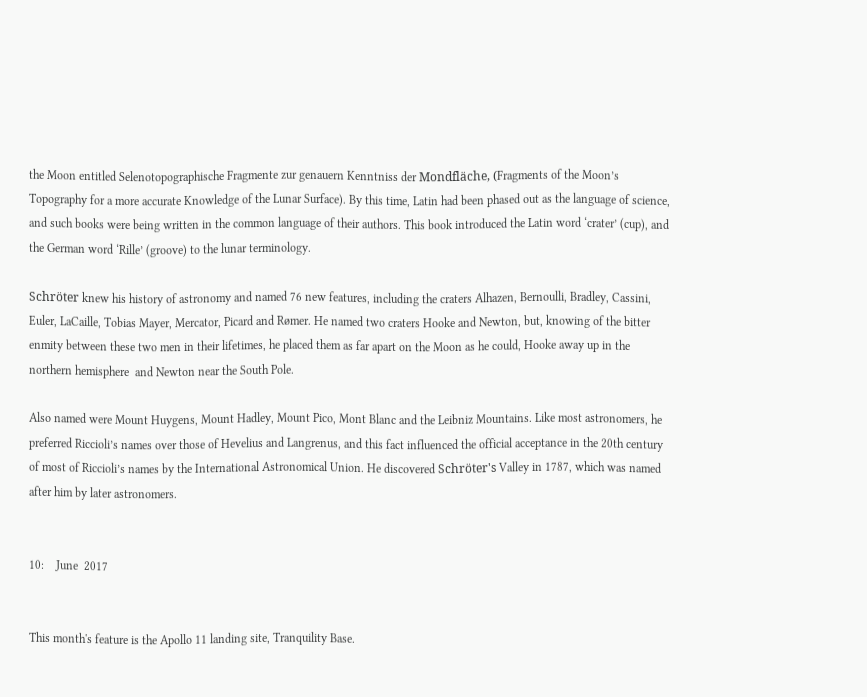the Moon entitled Selenotopographische Fragmente zur genauern Kenntniss der Mondfläche, (Fragments of the Moon’s Topography for a more accurate Knowledge of the Lunar Surface). By this time, Latin had been phased out as the language of science, and such books were being written in the common language of their authors. This book introduced the Latin word ‘crater’ (cup), and the German word ‘Rille’ (groove) to the lunar terminology.

Schröter knew his history of astronomy and named 76 new features, including the craters Alhazen, Bernoulli, Bradley, Cassini, Euler, LaCaille, Tobias Mayer, Mercator, Picard and Rømer. He named two craters Hooke and Newton, but, knowing of the bitter enmity between these two men in their lifetimes, he placed them as far apart on the Moon as he could, Hooke away up in the northern hemisphere  and Newton near the South Pole.

Also named were Mount Huygens, Mount Hadley, Mount Pico, Mont Blanc and the Leibniz Mountains. Like most astronomers, he preferred Riccioli’s names over those of Hevelius and Langrenus, and this fact influenced the official acceptance in the 20th century of most of Riccioli’s names by the International Astronomical Union. He discovered Schröter's Valley in 1787, which was named after him by later astronomers.


10:    June  2017


This month's feature is the Apollo 11 landing site, Tranquility Base.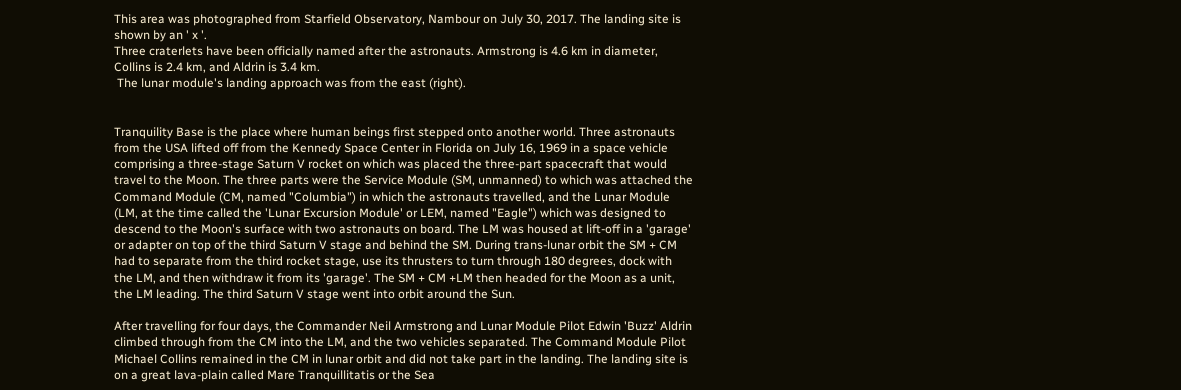This area was photographed from Starfield Observatory, Nambour on July 30, 2017. The landing site is shown by an ' x '.
Three craterlets have been officially named after the astronauts. Armstrong is 4.6 km in diameter,
Collins is 2.4 km, and Aldrin is 3.4 km.
 The lunar module's landing approach was from the east (right).


Tranquility Base is the place where human beings first stepped onto another world. Three astronauts from the USA lifted off from the Kennedy Space Center in Florida on July 16, 1969 in a space vehicle comprising a three-stage Saturn V rocket on which was placed the three-part spacecraft that would travel to the Moon. The three parts were the Service Module (SM, unmanned) to which was attached the Command Module (CM, named "Columbia") in which the astronauts travelled, and the Lunar Module (LM, at the time called the 'Lunar Excursion Module' or LEM, named "Eagle") which was designed to descend to the Moon's surface with two astronauts on board. The LM was housed at lift-off in a 'garage' or adapter on top of the third Saturn V stage and behind the SM. During trans-lunar orbit the SM + CM had to separate from the third rocket stage, use its thrusters to turn through 180 degrees, dock with the LM, and then withdraw it from its 'garage'. The SM + CM +LM then headed for the Moon as a unit, the LM leading. The third Saturn V stage went into orbit around the Sun.

After travelling for four days, the Commander Neil Armstrong and Lunar Module Pilot Edwin 'Buzz' Aldrin climbed through from the CM into the LM, and the two vehicles separated. The Command Module Pilot Michael Collins remained in the CM in lunar orbit and did not take part in the landing. The landing site is on a great lava-plain called Mare Tranquillitatis or the Sea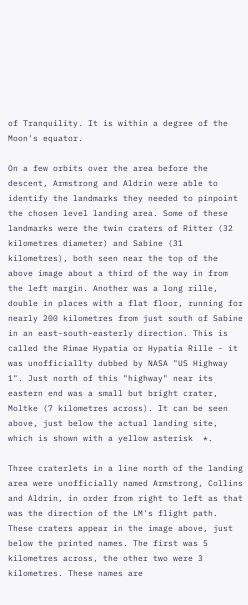of Tranquility. It is within a degree of the Moon's equator.

On a few orbits over the area before the descent, Armstrong and Aldrin were able to identify the landmarks they needed to pinpoint the chosen level landing area. Some of these landmarks were the twin craters of Ritter (32 kilometres diameter) and Sabine (31 kilometres), both seen near the top of the above image about a third of the way in from the left margin. Another was a long rille, double in places with a flat floor, running for nearly 200 kilometres from just south of Sabine in an east-south-easterly direction. This is called the Rimae Hypatia or Hypatia Rille - it was unofficiallty dubbed by NASA "US Highway 1". Just north of this "highway" near its eastern end was a small but bright crater, Moltke (7 kilometres across). It can be seen above, just below the actual landing site, which is shown with a yellow asterisk  *.

Three craterlets in a line north of the landing area were unofficially named Armstrong, Collins and Aldrin, in order from right to left as that was the direction of the LM's flight path. These craters appear in the image above, just below the printed names. The first was 5 kilometres across, the other two were 3 kilometres. These names are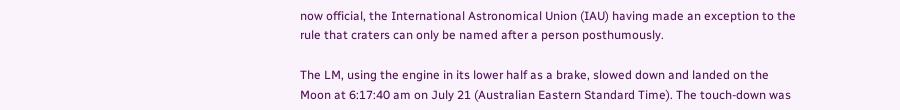now official, the International Astronomical Union (IAU) having made an exception to the rule that craters can only be named after a person posthumously.

The LM, using the engine in its lower half as a brake, slowed down and landed on the Moon at 6:17:40 am on July 21 (Australian Eastern Standard Time). The touch-down was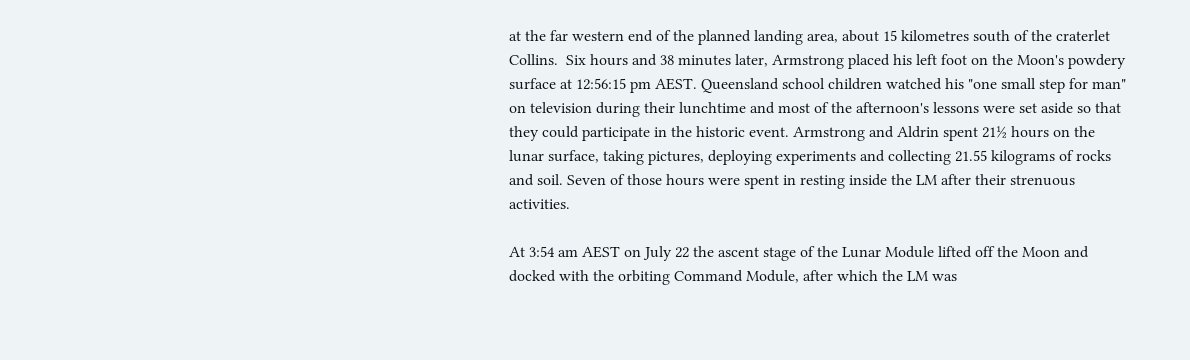at the far western end of the planned landing area, about 15 kilometres south of the craterlet Collins.  Six hours and 38 minutes later, Armstrong placed his left foot on the Moon's powdery surface at 12:56:15 pm AEST. Queensland school children watched his "one small step for man" on television during their lunchtime and most of the afternoon's lessons were set aside so that they could participate in the historic event. Armstrong and Aldrin spent 21½ hours on the lunar surface, taking pictures, deploying experiments and collecting 21.55 kilograms of rocks and soil. Seven of those hours were spent in resting inside the LM after their strenuous activities.

At 3:54 am AEST on July 22 the ascent stage of the Lunar Module lifted off the Moon and docked with the orbiting Command Module, after which the LM was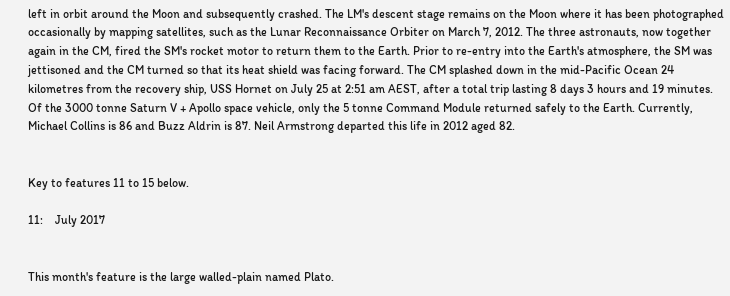left in orbit around the Moon and subsequently crashed. The LM's descent stage remains on the Moon where it has been photographed occasionally by mapping satellites, such as the Lunar Reconnaissance Orbiter on March 7, 2012. The three astronauts, now together again in the CM, fired the SM's rocket motor to return them to the Earth. Prior to re-entry into the Earth's atmosphere, the SM was jettisoned and the CM turned so that its heat shield was facing forward. The CM splashed down in the mid-Pacific Ocean 24 kilometres from the recovery ship, USS Hornet on July 25 at 2:51 am AEST, after a total trip lasting 8 days 3 hours and 19 minutes. Of the 3000 tonne Saturn V + Apollo space vehicle, only the 5 tonne Command Module returned safely to the Earth. Currently, Michael Collins is 86 and Buzz Aldrin is 87. Neil Armstrong departed this life in 2012 aged 82.


Key to features 11 to 15 below.

11:    July 2017


This month's feature is the large walled-plain named Plato.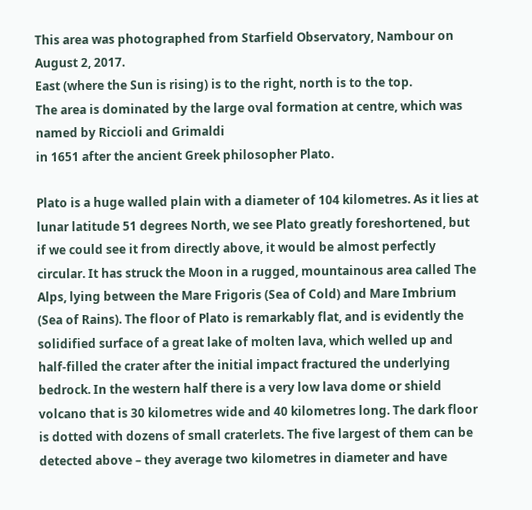This area was photographed from Starfield Observatory, Nambour on August 2, 2017.
East (where the Sun is rising) is to the right, north is to the top.
The area is dominated by the large oval formation at centre, which was named by Riccioli and Grimaldi
in 1651 after the ancient Greek philosopher Plato.

Plato is a huge walled plain with a diameter of 104 kilometres. As it lies at lunar latitude 51 degrees North, we see Plato greatly foreshortened, but if we could see it from directly above, it would be almost perfectly circular. It has struck the Moon in a rugged, mountainous area called The Alps, lying between the Mare Frigoris (Sea of Cold) and Mare Imbrium (Sea of Rains). The floor of Plato is remarkably flat, and is evidently the solidified surface of a great lake of molten lava, which welled up and half-filled the crater after the initial impact fractured the underlying bedrock. In the western half there is a very low lava dome or shield volcano that is 30 kilometres wide and 40 kilometres long. The dark floor is dotted with dozens of small craterlets. The five largest of them can be detected above – they average two kilometres in diameter and have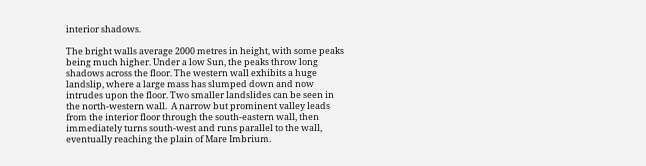interior shadows.

The bright walls average 2000 metres in height, with some peaks being much higher. Under a low Sun, the peaks throw long shadows across the floor. The western wall exhibits a huge landslip, where a large mass has slumped down and now intrudes upon the floor. Two smaller landslides can be seen in the north-western wall.  A narrow but prominent valley leads from the interior floor through the south-eastern wall, then immediately turns south-west and runs parallel to the wall, eventually reaching the plain of Mare Imbrium.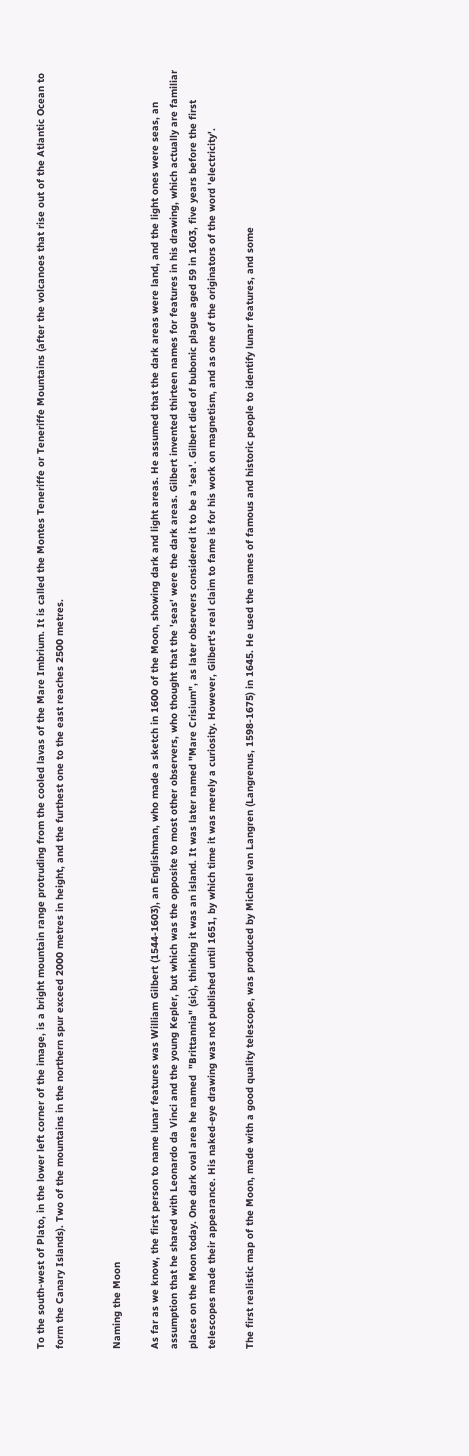To the south-west of Plato, in the lower left corner of the image, is a bright mountain range protruding from the cooled lavas of the Mare Imbrium. It is called the Montes Teneriffe or Teneriffe Mountains (after the volcanoes that rise out of the Atlantic Ocean to form the Canary Islands). Two of the mountains in the northern spur exceed 2000 metres in height, and the furthest one to the east reaches 2500 metres.


Naming the Moon

As far as we know, the first person to name lunar features was William Gilbert (1544-1603), an Englishman, who made a sketch in 1600 of the Moon, showing dark and light areas. He assumed that the dark areas were land, and the light ones were seas, an assumption that he shared with Leonardo da Vinci and the young Kepler, but which was the opposite to most other observers, who thought that the 'seas' were the dark areas. Gilbert invented thirteen names for features in his drawing, which actually are familiar places on the Moon today. One dark oval area he named  "Brittannia" (sic), thinking it was an island. It was later named "Mare Crisium", as later observers considered it to be a 'sea'. Gilbert died of bubonic plague aged 59 in 1603, five years before the first telescopes made their appearance. His naked-eye drawing was not published until 1651, by which time it was merely a curiosity. However, Gilbert's real claim to fame is for his work on magnetism, and as one of the originators of the word 'electricity'.

The first realistic map of the Moon, made with a good quality telescope, was produced by Michael van Langren (Langrenus, 1598-1675) in 1645. He used the names of famous and historic people to identify lunar features, and some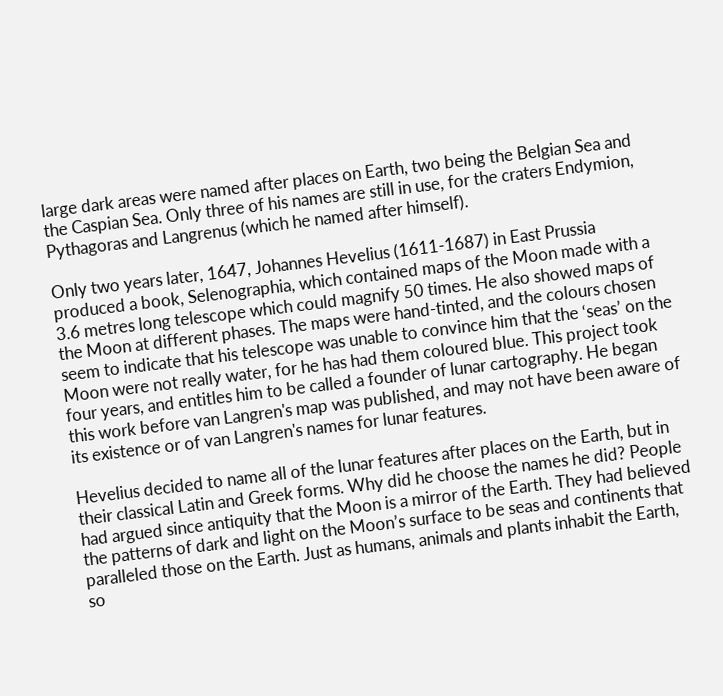large dark areas were named after places on Earth, two being the Belgian Sea and the Caspian Sea. Only three of his names are still in use, for the craters Endymion, Pythagoras and Langrenus (which he named after himself).

Only two years later, 1647, Johannes Hevelius (1611-1687) in East Prussia produced a book, Selenographia, which contained maps of the Moon made with a 3.6 metres long telescope which could magnify 50 times. He also showed maps of the Moon at different phases. The maps were hand-tinted, and the colours chosen seem to indicate that his telescope was unable to convince him that the ‘seas’ on the Moon were not really water, for he has had them coloured blue. This project took four years, and entitles him to be called a founder of lunar cartography. He began this work before van Langren's map was published, and may not have been aware of its existence or of van Langren's names for lunar features.

Hevelius decided to name all of the lunar features after places on the Earth, but in their classical Latin and Greek forms. Why did he choose the names he did? People had argued since antiquity that the Moon is a mirror of the Earth. They had believed the patterns of dark and light on the Moon’s surface to be seas and continents that paralleled those on the Earth. Just as humans, animals and plants inhabit the Earth, so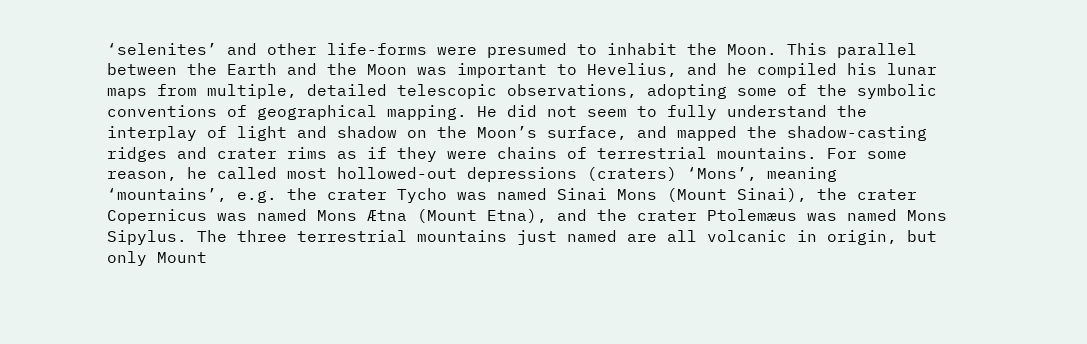‘selenites’ and other life-forms were presumed to inhabit the Moon. This parallel between the Earth and the Moon was important to Hevelius, and he compiled his lunar maps from multiple, detailed telescopic observations, adopting some of the symbolic conventions of geographical mapping. He did not seem to fully understand the interplay of light and shadow on the Moon’s surface, and mapped the shadow-casting ridges and crater rims as if they were chains of terrestrial mountains. For some reason, he called most hollowed-out depressions (craters) ‘Mons’, meaning ‘mountains’, e.g. the crater Tycho was named Sinai Mons (Mount Sinai), the crater Copernicus was named Mons Ætna (Mount Etna), and the crater Ptolemæus was named Mons Sipylus. The three terrestrial mountains just named are all volcanic in origin, but only Mount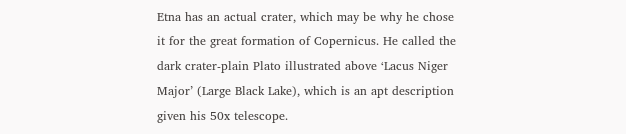Etna has an actual crater, which may be why he chose it for the great formation of Copernicus. He called the dark crater-plain Plato illustrated above ‘Lacus Niger Major’ (Large Black Lake), which is an apt description given his 50x telescope.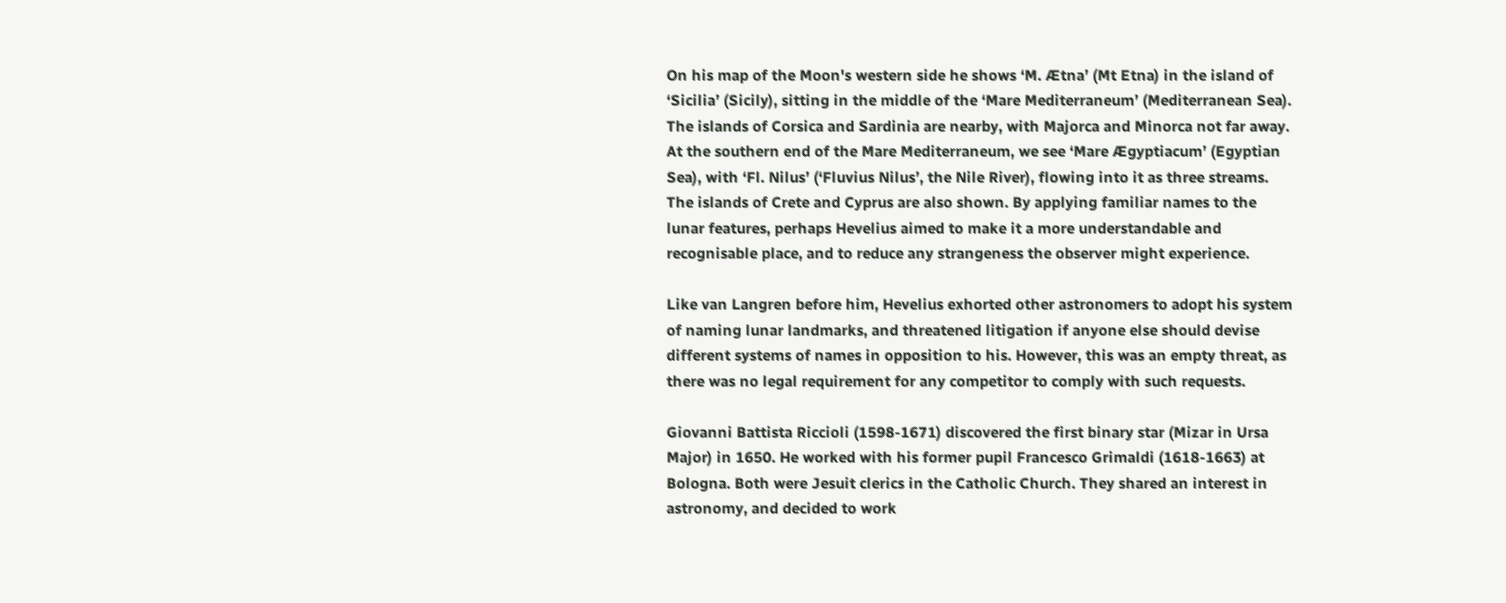On his map of the Moon's western side he shows ‘M. Ætna’ (Mt Etna) in the island of ‘Sicilia’ (Sicily), sitting in the middle of the ‘Mare Mediterraneum’ (Mediterranean Sea). The islands of Corsica and Sardinia are nearby, with Majorca and Minorca not far away. At the southern end of the Mare Mediterraneum, we see ‘Mare Ægyptiacum’ (Egyptian Sea), with ‘Fl. Nilus’ (‘Fluvius Nilus’, the Nile River), flowing into it as three streams. The islands of Crete and Cyprus are also shown. By applying familiar names to the lunar features, perhaps Hevelius aimed to make it a more understandable and recognisable place, and to reduce any strangeness the observer might experience.

Like van Langren before him, Hevelius exhorted other astronomers to adopt his system of naming lunar landmarks, and threatened litigation if anyone else should devise different systems of names in opposition to his. However, this was an empty threat, as there was no legal requirement for any competitor to comply with such requests.

Giovanni Battista Riccioli (1598-1671) discovered the first binary star (Mizar in Ursa Major) in 1650. He worked with his former pupil Francesco Grimaldi (1618-1663) at Bologna. Both were Jesuit clerics in the Catholic Church. They shared an interest in astronomy, and decided to work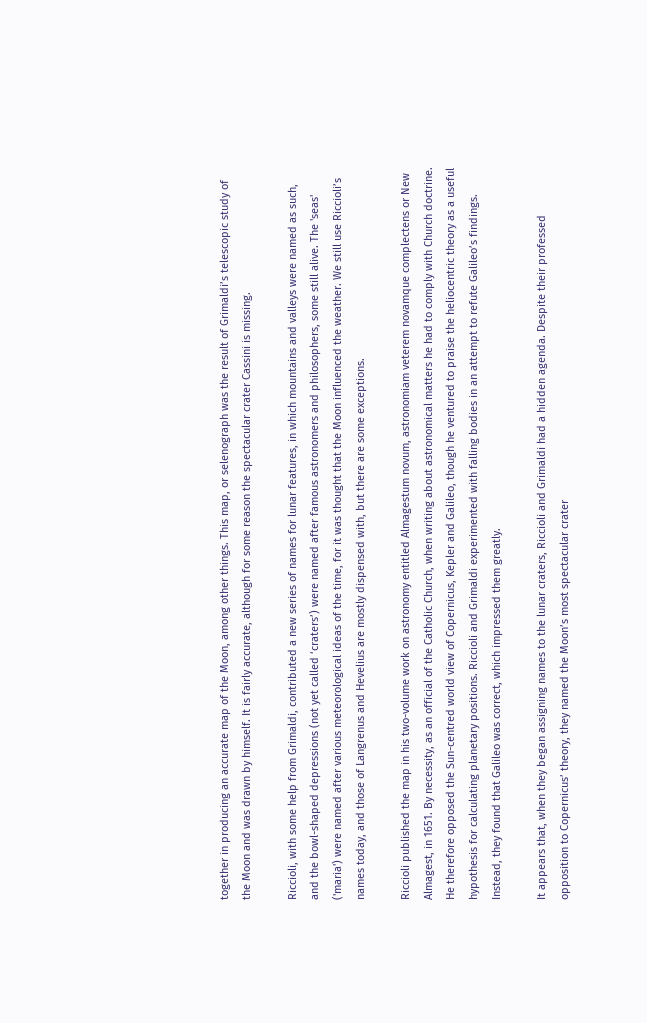together in producing an accurate map of the Moon, among other things. This map, or selenograph was the result of Grimaldi’s telescopic study of the Moon and was drawn by himself. It is fairly accurate, although for some reason the spectacular crater Cassini is missing.

Riccioli, with some help from Grimaldi, contributed a new series of names for lunar features, in which mountains and valleys were named as such, and the bowl-shaped depressions (not yet called ‘craters’) were named after famous astronomers and philosophers, some still alive. The 'seas' ('maria') were named after various meteorological ideas of the time, for it was thought that the Moon influenced the weather. We still use Riccioli’s names today, and those of Langrenus and Hevelius are mostly dispensed with, but there are some exceptions.

Riccioli published the map in his two-volume work on astronomy entitled Almagestum novum, astronomiam veterem novamque complectens or New Almagest, in 1651. By necessity, as an official of the Catholic Church, when writing about astronomical matters he had to comply with Church doctrine. He therefore opposed the Sun-centred world view of Copernicus, Kepler and Galileo, though he ventured to praise the heliocentric theory as a useful hypothesis for calculating planetary positions. Riccioli and Grimaldi experimented with falling bodies in an attempt to refute Galileo’s findings. Instead, they found that Galileo was correct, which impressed them greatly.

It appears that, when they began assigning names to the lunar craters, Riccioli and Grimaldi had a hidden agenda. Despite their professed opposition to Copernicus’ theory, they named the Moon’s most spectacular crater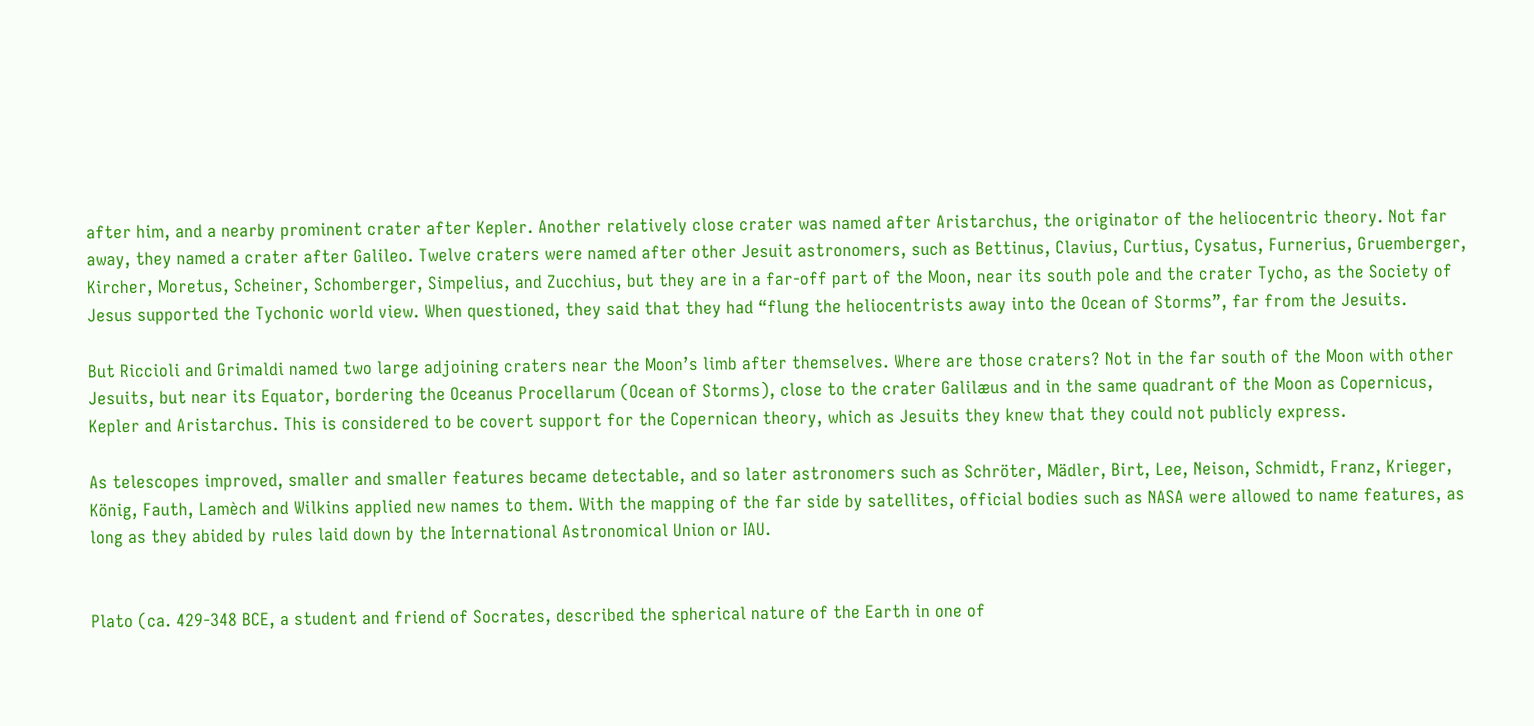after him, and a nearby prominent crater after Kepler. Another relatively close crater was named after Aristarchus, the originator of the heliocentric theory. Not far away, they named a crater after Galileo. Twelve craters were named after other Jesuit astronomers, such as Bettinus, Clavius, Curtius, Cysatus, Furnerius, Gruemberger, Kircher, Moretus, Scheiner, Schomberger, Simpelius, and Zucchius, but they are in a far-off part of the Moon, near its south pole and the crater Tycho, as the Society of Jesus supported the Tychonic world view. When questioned, they said that they had “flung the heliocentrists away into the Ocean of Storms”, far from the Jesuits.

But Riccioli and Grimaldi named two large adjoining craters near the Moon’s limb after themselves. Where are those craters? Not in the far south of the Moon with other Jesuits, but near its Equator, bordering the Oceanus Procellarum (Ocean of Storms), close to the crater Galilæus and in the same quadrant of the Moon as Copernicus, Kepler and Aristarchus. This is considered to be covert support for the Copernican theory, which as Jesuits they knew that they could not publicly express.

As telescopes improved, smaller and smaller features became detectable, and so later astronomers such as Schröter, Mädler, Birt, Lee, Neison, Schmidt, Franz, Krieger, König, Fauth, Lamèch and Wilkins applied new names to them. With the mapping of the far side by satellites, official bodies such as NASA were allowed to name features, as long as they abided by rules laid down by the International Astronomical Union or IAU.


Plato (ca. 429-348 BCE, a student and friend of Socrates, described the spherical nature of the Earth in one of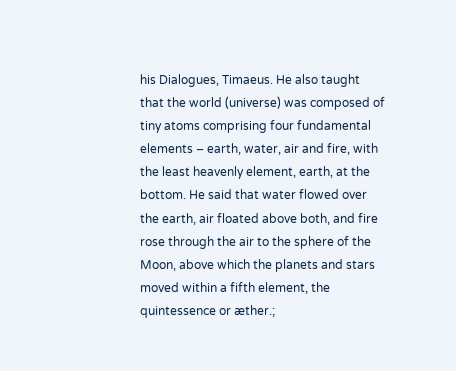his Dialogues, Timaeus. He also taught that the world (universe) was composed of tiny atoms comprising four fundamental elements – earth, water, air and fire, with the least heavenly element, earth, at the bottom. He said that water flowed over the earth, air floated above both, and fire rose through the air to the sphere of the Moon, above which the planets and stars moved within a fifth element, the quintessence or æther.;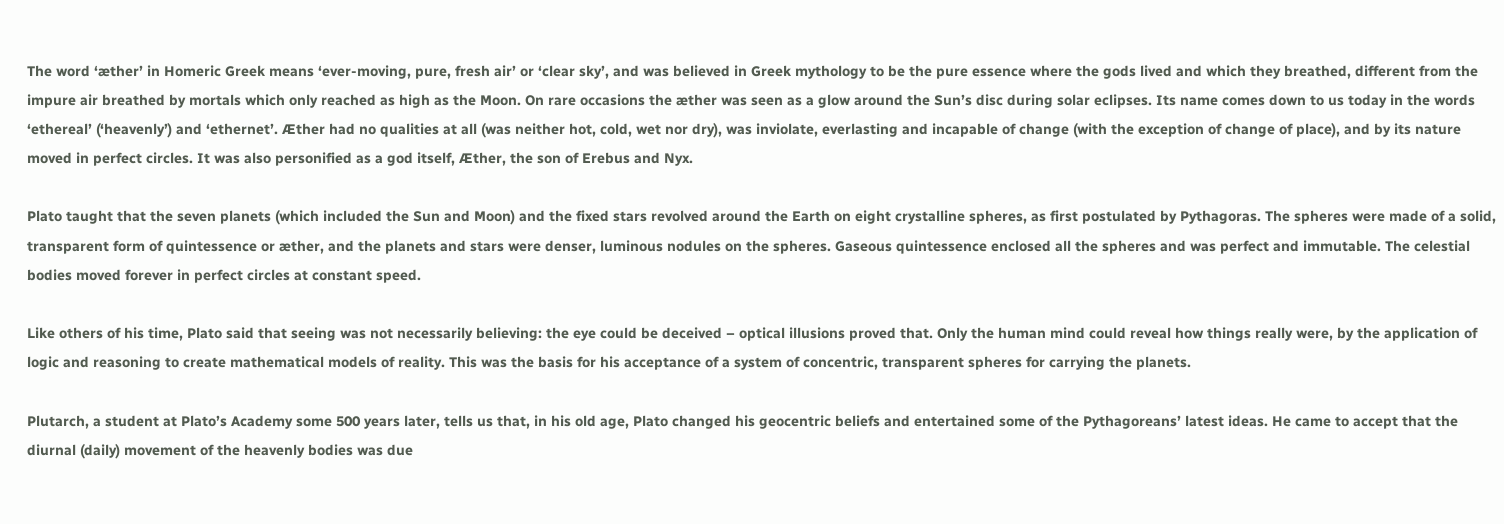The word ‘æther’ in Homeric Greek means ‘ever-moving, pure, fresh air’ or ‘clear sky’, and was believed in Greek mythology to be the pure essence where the gods lived and which they breathed, different from the impure air breathed by mortals which only reached as high as the Moon. On rare occasions the æther was seen as a glow around the Sun’s disc during solar eclipses. Its name comes down to us today in the words ‘ethereal’ (‘heavenly’) and ‘ethernet’. Æther had no qualities at all (was neither hot, cold, wet nor dry), was inviolate, everlasting and incapable of change (with the exception of change of place), and by its nature moved in perfect circles. It was also personified as a god itself, Æther, the son of Erebus and Nyx.

Plato taught that the seven planets (which included the Sun and Moon) and the fixed stars revolved around the Earth on eight crystalline spheres, as first postulated by Pythagoras. The spheres were made of a solid, transparent form of quintessence or æther, and the planets and stars were denser, luminous nodules on the spheres. Gaseous quintessence enclosed all the spheres and was perfect and immutable. The celestial bodies moved forever in perfect circles at constant speed.

Like others of his time, Plato said that seeing was not necessarily believing: the eye could be deceived – optical illusions proved that. Only the human mind could reveal how things really were, by the application of logic and reasoning to create mathematical models of reality. This was the basis for his acceptance of a system of concentric, transparent spheres for carrying the planets.

Plutarch, a student at Plato’s Academy some 500 years later, tells us that, in his old age, Plato changed his geocentric beliefs and entertained some of the Pythagoreans’ latest ideas. He came to accept that the diurnal (daily) movement of the heavenly bodies was due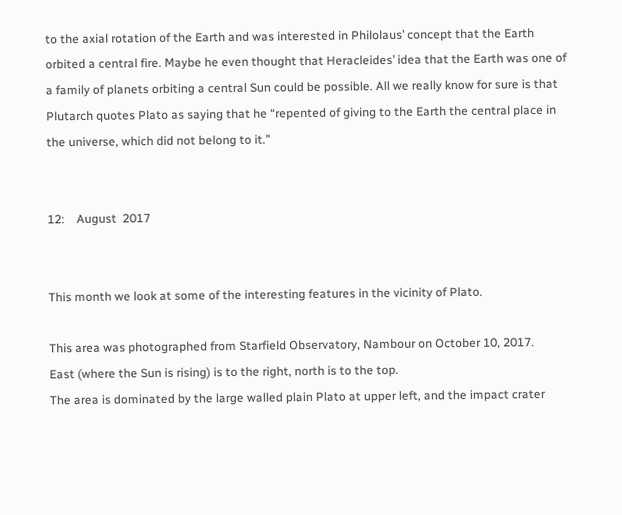to the axial rotation of the Earth and was interested in Philolaus’ concept that the Earth orbited a central fire. Maybe he even thought that Heracleides’ idea that the Earth was one of a family of planets orbiting a central Sun could be possible. All we really know for sure is that Plutarch quotes Plato as saying that he “repented of giving to the Earth the central place in the universe, which did not belong to it.”


12:    August  2017


This month we look at some of the interesting features in the vicinity of Plato.

This area was photographed from Starfield Observatory, Nambour on October 10, 2017.
East (where the Sun is rising) is to the right, north is to the top.
The area is dominated by the large walled plain Plato at upper left, and the impact crater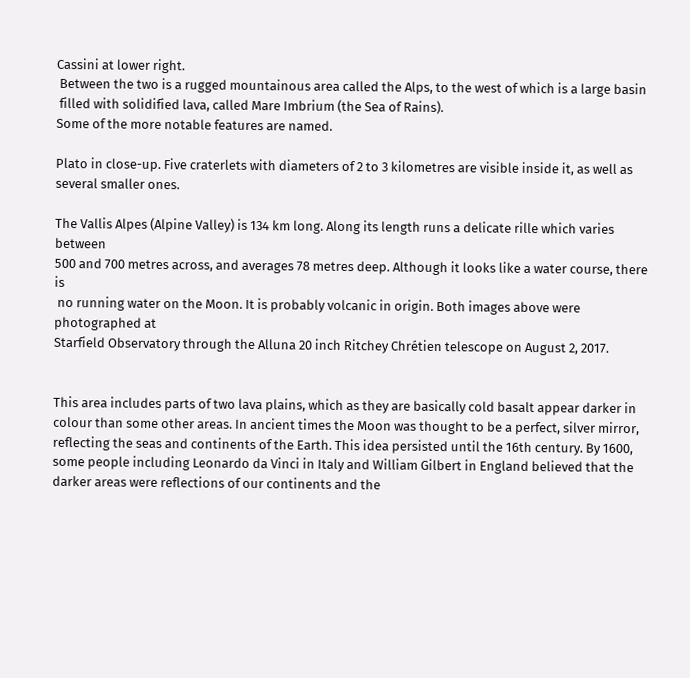Cassini at lower right.
 Between the two is a rugged mountainous area called the Alps, to the west of which is a large basin
 filled with solidified lava, called Mare Imbrium (the Sea of Rains).
Some of the more notable features are named.

Plato in close-up. Five craterlets with diameters of 2 to 3 kilometres are visible inside it, as well as several smaller ones.

The Vallis Alpes (Alpine Valley) is 134 km long. Along its length runs a delicate rille which varies between
500 and 700 metres across, and averages 78 metres deep. Although it looks like a water course, there is
 no running water on the Moon. It is probably volcanic in origin. Both images above were photographed at
Starfield Observatory through the Alluna 20 inch Ritchey Chrétien telescope on August 2, 2017.


This area includes parts of two lava plains, which as they are basically cold basalt appear darker in colour than some other areas. In ancient times the Moon was thought to be a perfect, silver mirror, reflecting the seas and continents of the Earth. This idea persisted until the 16th century. By 1600, some people including Leonardo da Vinci in Italy and William Gilbert in England believed that the darker areas were reflections of our continents and the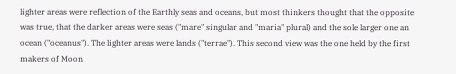lighter areas were reflection of the Earthly seas and oceans, but most thinkers thought that the opposite was true, that the darker areas were seas ("mare" singular and "maria" plural) and the sole larger one an ocean ("oceanus"). The lighter areas were lands ("terrae"). This second view was the one held by the first makers of Moon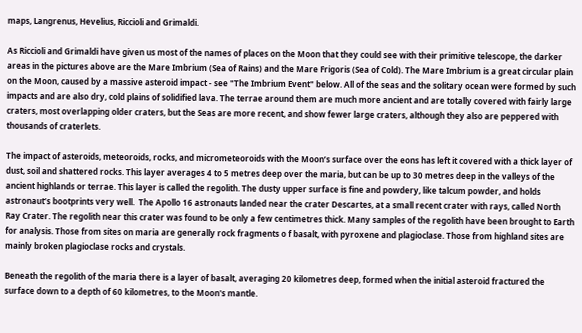maps, Langrenus, Hevelius, Riccioli and Grimaldi.

As Riccioli and Grimaldi have given us most of the names of places on the Moon that they could see with their primitive telescope, the darker areas in the pictures above are the Mare Imbrium (Sea of Rains) and the Mare Frigoris (Sea of Cold). The Mare Imbrium is a great circular plain on the Moon, caused by a massive asteroid impact - see "The Imbrium Event" below. All of the seas and the solitary ocean were formed by such impacts and are also dry, cold plains of solidified lava. The terrae around them are much more ancient and are totally covered with fairly large craters, most overlapping older craters, but the Seas are more recent, and show fewer large craters, although they also are peppered with thousands of craterlets.

The impact of asteroids, meteoroids, rocks, and micrometeoroids with the Moon’s surface over the eons has left it covered with a thick layer of dust, soil and shattered rocks. This layer averages 4 to 5 metres deep over the maria, but can be up to 30 metres deep in the valleys of the ancient highlands or terrae. This layer is called the regolith. The dusty upper surface is fine and powdery, like talcum powder, and holds astronaut’s bootprints very well.  The Apollo 16 astronauts landed near the crater Descartes, at a small recent crater with rays, called North Ray Crater. The regolith near this crater was found to be only a few centimetres thick. Many samples of the regolith have been brought to Earth for analysis. Those from sites on maria are generally rock fragments o f basalt, with pyroxene and plagioclase. Those from highland sites are mainly broken plagioclase rocks and crystals.

Beneath the regolith of the maria there is a layer of basalt, averaging 20 kilometres deep, formed when the initial asteroid fractured the surface down to a depth of 60 kilometres, to the Moon's mantle.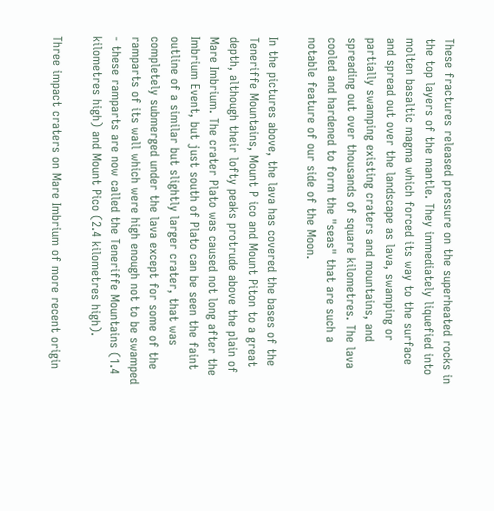These fractures released pressure on the superheated rocks in the top layers of the mantle. They immediately liquefied into molten basaltic magma which forced its way to the surface and spread out over the landscape as lava, swamping or partially swamping existing craters and mountains, and spreading out over thousands of square kilometres. The lava cooled and hardened to form the "seas" that are such a notable feature of our side of the Moon.

In the pictures above, the lava has covered the bases of the Teneriffe Mountains, Mount P ico and Mount Piton to a great depth, although their lofty peaks protrude above the plain of Mare Imbrium. The crater Plato was caused not long after the Imbrium Event, but just south of Plato can be seen the faint outline of a similar but slightly larger crater, that was completely submerged under the lava except for some of the ramparts of its wall which were high enough not to be swamped - these ramparts are now called the Teneriffe Mountains (1.4 kilometres high) and Mount Pico (2.4 kilometres high).

Three impact craters on Mare Imbrium of more recent origin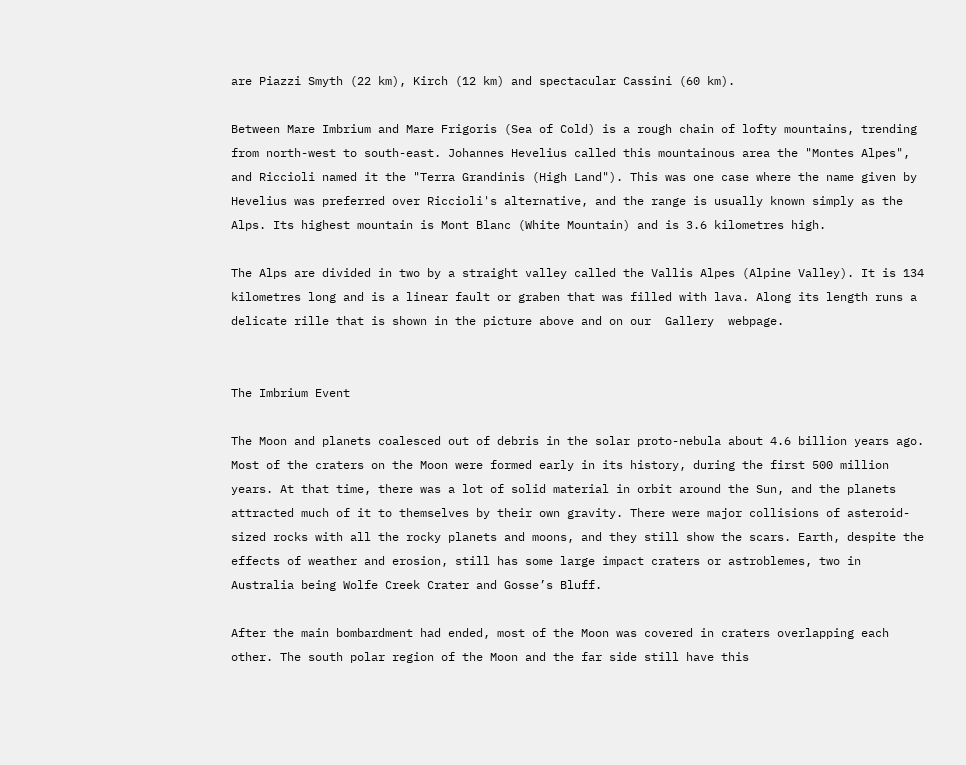are Piazzi Smyth (22 km), Kirch (12 km) and spectacular Cassini (60 km).

Between Mare Imbrium and Mare Frigoris (Sea of Cold) is a rough chain of lofty mountains, trending from north-west to south-east. Johannes Hevelius called this mountainous area the "Montes Alpes", and Riccioli named it the "Terra Grandinis (High Land"). This was one case where the name given by Hevelius was preferred over Riccioli's alternative, and the range is usually known simply as the Alps. Its highest mountain is Mont Blanc (White Mountain) and is 3.6 kilometres high.

The Alps are divided in two by a straight valley called the Vallis Alpes (Alpine Valley). It is 134 kilometres long and is a linear fault or graben that was filled with lava. Along its length runs a delicate rille that is shown in the picture above and on our  Gallery  webpage.


The Imbrium Event

The Moon and planets coalesced out of debris in the solar proto-nebula about 4.6 billion years ago. Most of the craters on the Moon were formed early in its history, during the first 500 million years. At that time, there was a lot of solid material in orbit around the Sun, and the planets attracted much of it to themselves by their own gravity. There were major collisions of asteroid-sized rocks with all the rocky planets and moons, and they still show the scars. Earth, despite the effects of weather and erosion, still has some large impact craters or astroblemes, two in Australia being Wolfe Creek Crater and Gosse’s Bluff.

After the main bombardment had ended, most of the Moon was covered in craters overlapping each other. The south polar region of the Moon and the far side still have this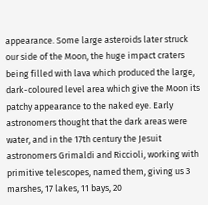appearance. Some large asteroids later struck our side of the Moon, the huge impact craters being filled with lava which produced the large, dark-coloured level area which give the Moon its patchy appearance to the naked eye. Early astronomers thought that the dark areas were water, and in the 17th century the Jesuit astronomers Grimaldi and Riccioli, working with primitive telescopes, named them, giving us 3 marshes, 17 lakes, 11 bays, 20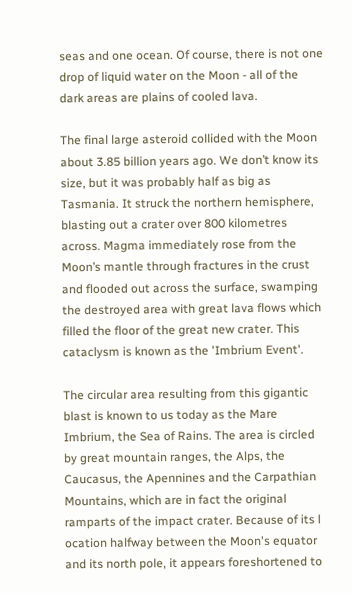seas and one ocean. Of course, there is not one drop of liquid water on the Moon - all of the dark areas are plains of cooled lava.

The final large asteroid collided with the Moon about 3.85 billion years ago. We don’t know its size, but it was probably half as big as Tasmania. It struck the northern hemisphere, blasting out a crater over 800 kilometres across. Magma immediately rose from the Moon’s mantle through fractures in the crust and flooded out across the surface, swamping the destroyed area with great lava flows which filled the floor of the great new crater. This cataclysm is known as the 'Imbrium Event'.

The circular area resulting from this gigantic blast is known to us today as the Mare Imbrium, the Sea of Rains. The area is circled by great mountain ranges, the Alps, the Caucasus, the Apennines and the Carpathian Mountains, which are in fact the original ramparts of the impact crater. Because of its l ocation halfway between the Moon's equator and its north pole, it appears foreshortened to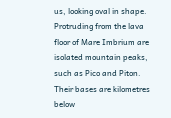us, looking oval in shape. Protruding from the lava floor of Mare Imbrium are isolated mountain peaks, such as Pico and Piton. Their bases are kilometres below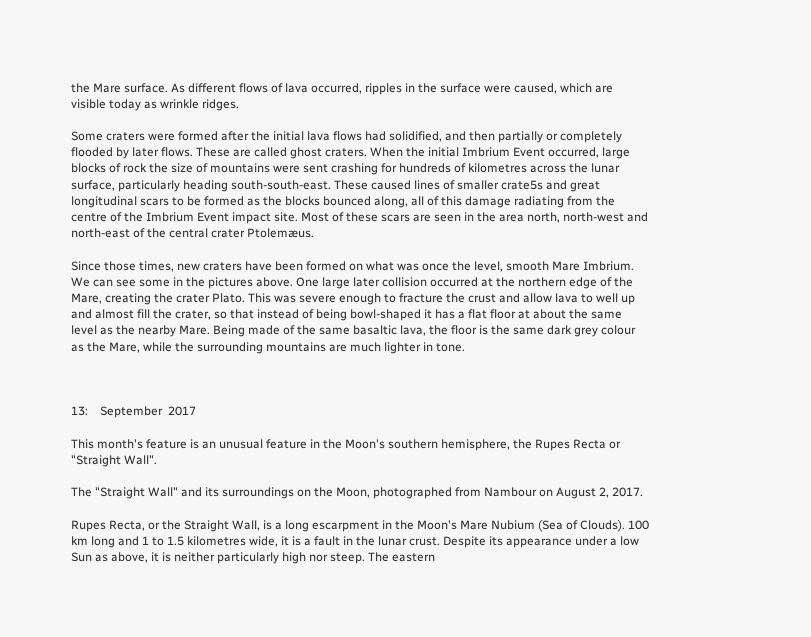the Mare surface. As different flows of lava occurred, ripples in the surface were caused, which are visible today as wrinkle ridges.

Some craters were formed after the initial lava flows had solidified, and then partially or completely flooded by later flows. These are called ghost craters. When the initial Imbrium Event occurred, large blocks of rock the size of mountains were sent crashing for hundreds of kilometres across the lunar surface, particularly heading south-south-east. These caused lines of smaller crate5s and great longitudinal scars to be formed as the blocks bounced along, all of this damage radiating from the centre of the Imbrium Event impact site. Most of these scars are seen in the area north, north-west and north-east of the central crater Ptolemæus.

Since those times, new craters have been formed on what was once the level, smooth Mare Imbrium. We can see some in the pictures above. One large later collision occurred at the northern edge of the Mare, creating the crater Plato. This was severe enough to fracture the crust and allow lava to well up and almost fill the crater, so that instead of being bowl-shaped it has a flat floor at about the same level as the nearby Mare. Being made of the same basaltic lava, the floor is the same dark grey colour as the Mare, while the surrounding mountains are much lighter in tone.



13:    September  2017

This month's feature is an unusual feature in the Moon's southern hemisphere, the Rupes Recta or "Straight Wall".

The "Straight Wall" and its surroundings on the Moon, photographed from Nambour on August 2, 2017.

Rupes Recta, or the Straight Wall, is a long escarpment in the Moon's Mare Nubium (Sea of Clouds). 100 km long and 1 to 1.5 kilometres wide, it is a fault in the lunar crust. Despite its appearance under a low Sun as above, it is neither particularly high nor steep. The eastern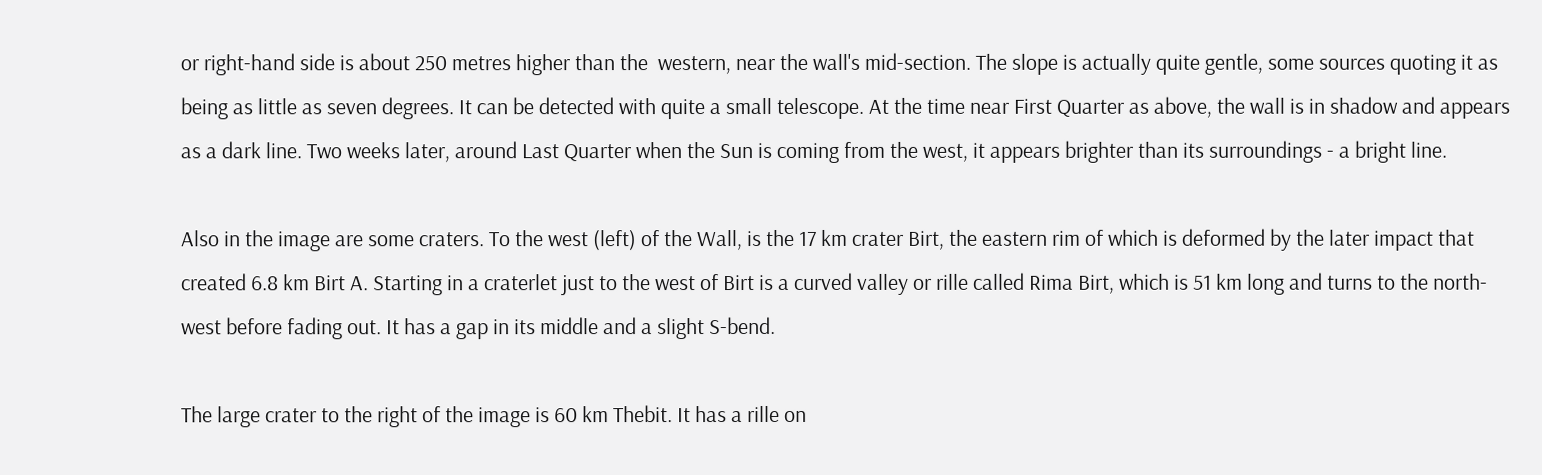or right-hand side is about 250 metres higher than the  western, near the wall's mid-section. The slope is actually quite gentle, some sources quoting it as being as little as seven degrees. It can be detected with quite a small telescope. At the time near First Quarter as above, the wall is in shadow and appears as a dark line. Two weeks later, around Last Quarter when the Sun is coming from the west, it appears brighter than its surroundings - a bright line.

Also in the image are some craters. To the west (left) of the Wall, is the 17 km crater Birt, the eastern rim of which is deformed by the later impact that created 6.8 km Birt A. Starting in a craterlet just to the west of Birt is a curved valley or rille called Rima Birt, which is 51 km long and turns to the north-west before fading out. It has a gap in its middle and a slight S-bend.

The large crater to the right of the image is 60 km Thebit. It has a rille on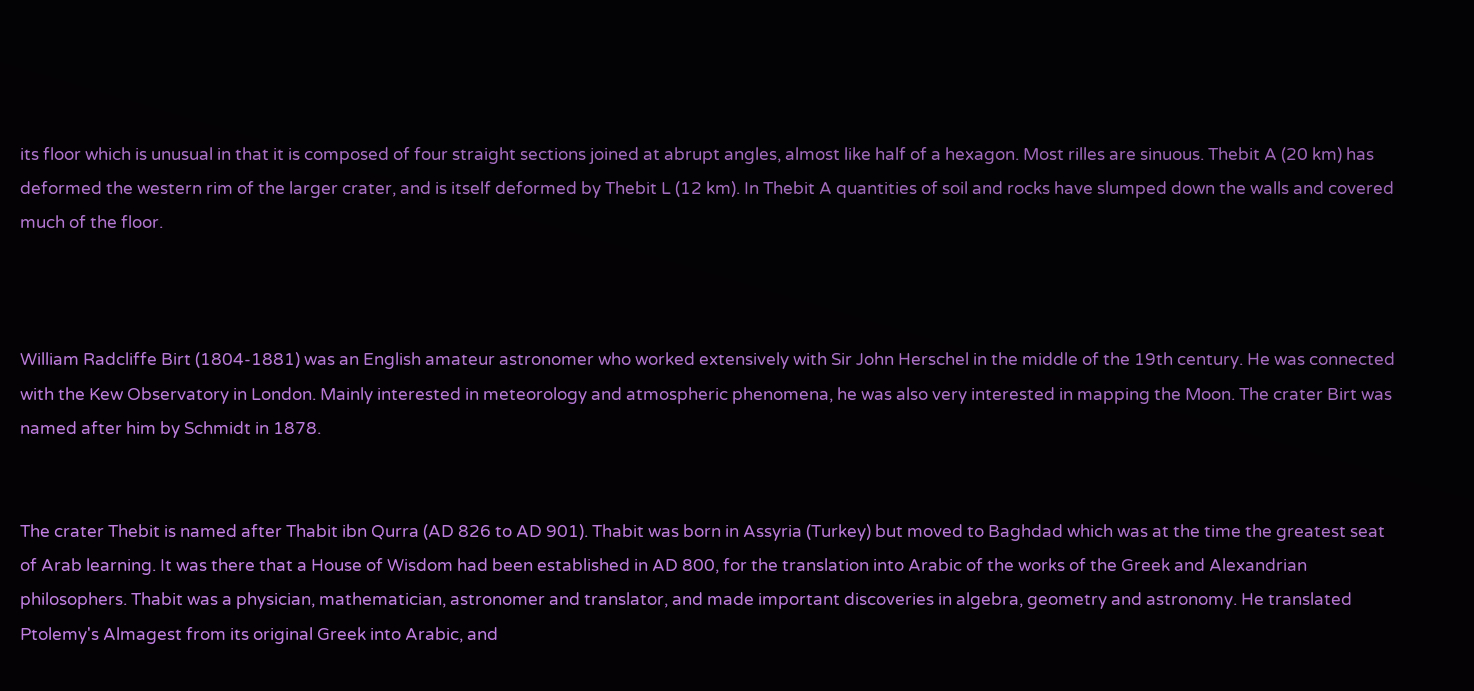its floor which is unusual in that it is composed of four straight sections joined at abrupt angles, almost like half of a hexagon. Most rilles are sinuous. Thebit A (20 km) has deformed the western rim of the larger crater, and is itself deformed by Thebit L (12 km). In Thebit A quantities of soil and rocks have slumped down the walls and covered much of the floor.



William Radcliffe Birt (1804-1881) was an English amateur astronomer who worked extensively with Sir John Herschel in the middle of the 19th century. He was connected with the Kew Observatory in London. Mainly interested in meteorology and atmospheric phenomena, he was also very interested in mapping the Moon. The crater Birt was named after him by Schmidt in 1878.


The crater Thebit is named after Thabit ibn Qurra (AD 826 to AD 901). Thabit was born in Assyria (Turkey) but moved to Baghdad which was at the time the greatest seat of Arab learning. It was there that a House of Wisdom had been established in AD 800, for the translation into Arabic of the works of the Greek and Alexandrian philosophers. Thabit was a physician, mathematician, astronomer and translator, and made important discoveries in algebra, geometry and astronomy. He translated Ptolemy's Almagest from its original Greek into Arabic, and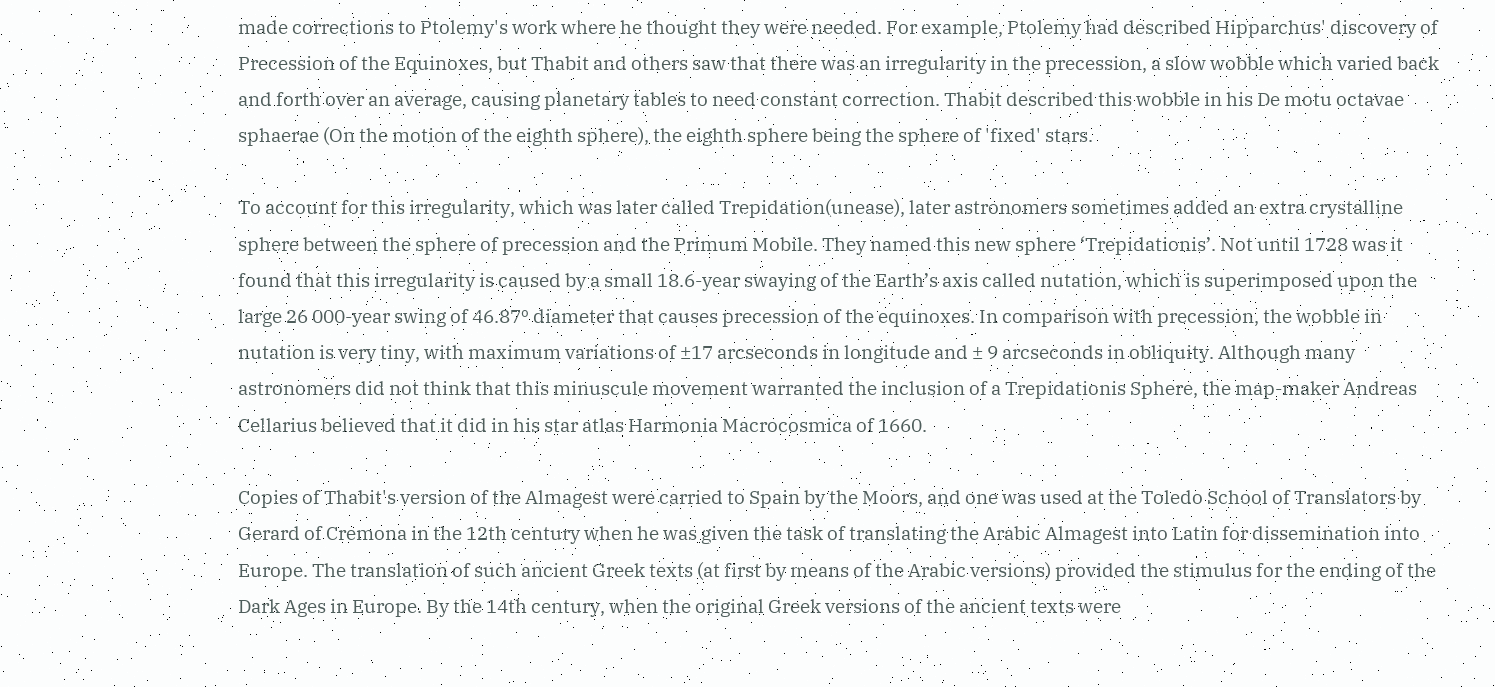made corrections to Ptolemy's work where he thought they were needed. For example, Ptolemy had described Hipparchus' discovery of Precession of the Equinoxes, but Thabit and others saw that there was an irregularity in the precession, a slow wobble which varied back and forth over an average, causing planetary tables to need constant correction. Thabit described this wobble in his De motu octavae sphaerae (On the motion of the eighth sphere), the eighth sphere being the sphere of 'fixed' stars.

To account for this irregularity, which was later called Trepidation(unease), later astronomers sometimes added an extra crystalline sphere between the sphere of precession and the Primum Mobile. They named this new sphere ‘Trepidationis’. Not until 1728 was it found that this irregularity is caused by a small 18.6-year swaying of the Earth’s axis called nutation, which is superimposed upon the large 26 000-year swing of 46.87º diameter that causes precession of the equinoxes. In comparison with precession, the wobble in nutation is very tiny, with maximum variations of ±17 arcseconds in longitude and ± 9 arcseconds in obliquity. Although many astronomers did not think that this minuscule movement warranted the inclusion of a Trepidationis Sphere, the map-maker Andreas Cellarius believed that it did in his star atlas Harmonia Macrocosmica of 1660.

Copies of Thabit's version of the Almagest were carried to Spain by the Moors, and one was used at the Toledo School of Translators by Gerard of Cremona in the 12th century when he was given the task of translating the Arabic Almagest into Latin for dissemination into Europe. The translation of such ancient Greek texts (at first by means of the Arabic versions) provided the stimulus for the ending of the Dark Ages in Europe. By the 14th century, when the original Greek versions of the ancient texts were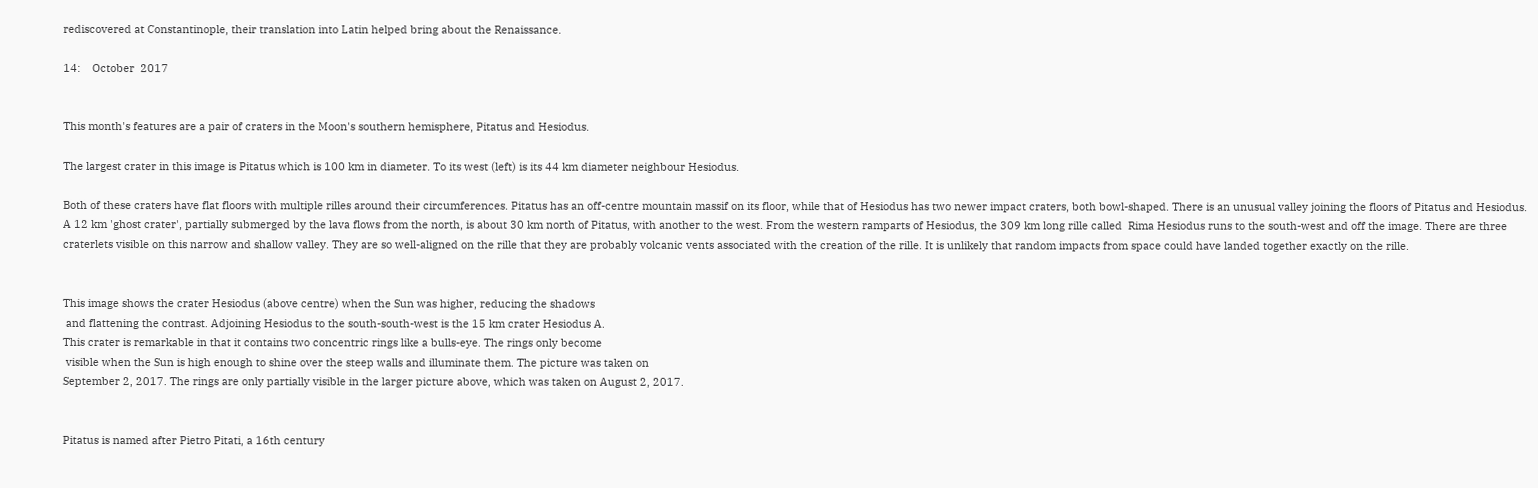rediscovered at Constantinople, their translation into Latin helped bring about the Renaissance.

14:    October  2017


This month's features are a pair of craters in the Moon's southern hemisphere, Pitatus and Hesiodus.

The largest crater in this image is Pitatus which is 100 km in diameter. To its west (left) is its 44 km diameter neighbour Hesiodus.

Both of these craters have flat floors with multiple rilles around their circumferences. Pitatus has an off-centre mountain massif on its floor, while that of Hesiodus has two newer impact craters, both bowl-shaped. There is an unusual valley joining the floors of Pitatus and Hesiodus. A 12 km 'ghost crater', partially submerged by the lava flows from the north, is about 30 km north of Pitatus, with another to the west. From the western ramparts of Hesiodus, the 309 km long rille called  Rima Hesiodus runs to the south-west and off the image. There are three craterlets visible on this narrow and shallow valley. They are so well-aligned on the rille that they are probably volcanic vents associated with the creation of the rille. It is unlikely that random impacts from space could have landed together exactly on the rille.


This image shows the crater Hesiodus (above centre) when the Sun was higher, reducing the shadows
 and flattening the contrast. Adjoining Hesiodus to the south-south-west is the 15 km crater Hesiodus A.
This crater is remarkable in that it contains two concentric rings like a bulls-eye. The rings only become
 visible when the Sun is high enough to shine over the steep walls and illuminate them. The picture was taken on
September 2, 2017. The rings are only partially visible in the larger picture above, which was taken on August 2, 2017.


Pitatus is named after Pietro Pitati, a 16th century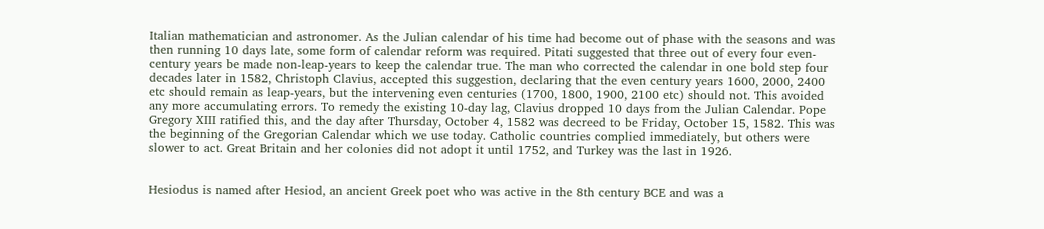Italian mathematician and astronomer. As the Julian calendar of his time had become out of phase with the seasons and was then running 10 days late, some form of calendar reform was required. Pitati suggested that three out of every four even-century years be made non-leap-years to keep the calendar true. The man who corrected the calendar in one bold step four decades later in 1582, Christoph Clavius, accepted this suggestion, declaring that the even century years 1600, 2000, 2400 etc should remain as leap-years, but the intervening even centuries (1700, 1800, 1900, 2100 etc) should not. This avoided any more accumulating errors. To remedy the existing 10-day lag, Clavius dropped 10 days from the Julian Calendar. Pope Gregory XIII ratified this, and the day after Thursday, October 4, 1582 was decreed to be Friday, October 15, 1582. This was the beginning of the Gregorian Calendar which we use today. Catholic countries complied immediately, but others were slower to act. Great Britain and her colonies did not adopt it until 1752, and Turkey was the last in 1926.


Hesiodus is named after Hesiod, an ancient Greek poet who was active in the 8th century BCE and was a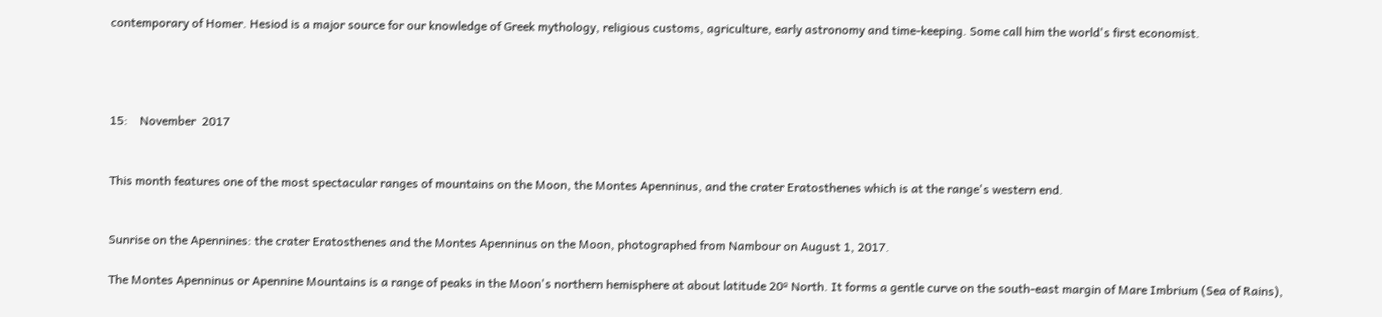contemporary of Homer. Hesiod is a major source for our knowledge of Greek mythology, religious customs, agriculture, early astronomy and time-keeping. Some call him the world's first economist.




15:    November  2017


This month features one of the most spectacular ranges of mountains on the Moon, the Montes Apenninus, and the crater Eratosthenes which is at the range's western end.


Sunrise on the Apennines: the crater Eratosthenes and the Montes Apenninus on the Moon, photographed from Nambour on August 1, 2017.

The Montes Apenninus or Apennine Mountains is a range of peaks in the Moon's northern hemisphere at about latitude 20º North. It forms a gentle curve on the south-east margin of Mare Imbrium (Sea of Rains),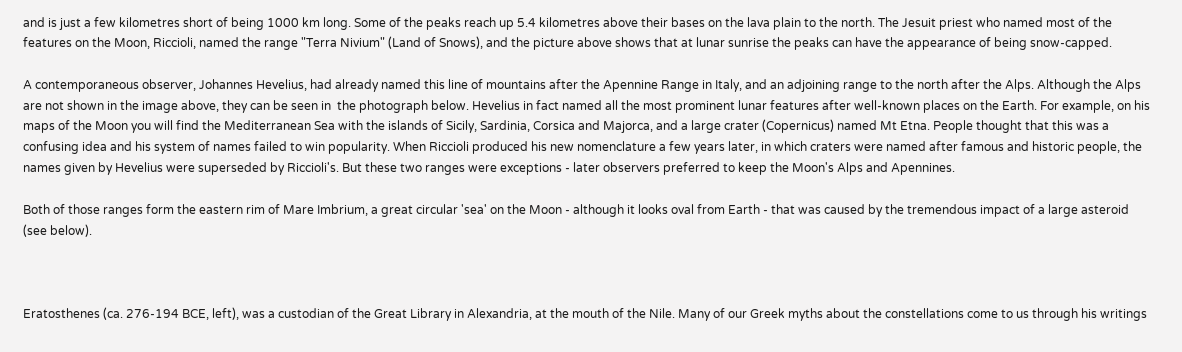and is just a few kilometres short of being 1000 km long. Some of the peaks reach up 5.4 kilometres above their bases on the lava plain to the north. The Jesuit priest who named most of the features on the Moon, Riccioli, named the range "Terra Nivium" (Land of Snows), and the picture above shows that at lunar sunrise the peaks can have the appearance of being snow-capped.

A contemporaneous observer, Johannes Hevelius, had already named this line of mountains after the Apennine Range in Italy, and an adjoining range to the north after the Alps. Although the Alps are not shown in the image above, they can be seen in  the photograph below. Hevelius in fact named all the most prominent lunar features after well-known places on the Earth. For example, on his maps of the Moon you will find the Mediterranean Sea with the islands of Sicily, Sardinia, Corsica and Majorca, and a large crater (Copernicus) named Mt Etna. People thought that this was a confusing idea and his system of names failed to win popularity. When Riccioli produced his new nomenclature a few years later, in which craters were named after famous and historic people, the names given by Hevelius were superseded by Riccioli's. But these two ranges were exceptions - later observers preferred to keep the Moon's Alps and Apennines.

Both of those ranges form the eastern rim of Mare Imbrium, a great circular 'sea' on the Moon - although it looks oval from Earth - that was caused by the tremendous impact of a large asteroid (see below).



Eratosthenes (ca. 276-194 BCE, left), was a custodian of the Great Library in Alexandria, at the mouth of the Nile. Many of our Greek myths about the constellations come to us through his writings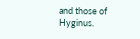and those of Hyginus.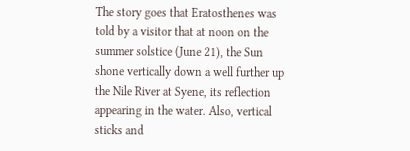The story goes that Eratosthenes was told by a visitor that at noon on the summer solstice (June 21), the Sun shone vertically down a well further up the Nile River at Syene, its reflection appearing in the water. Also, vertical sticks and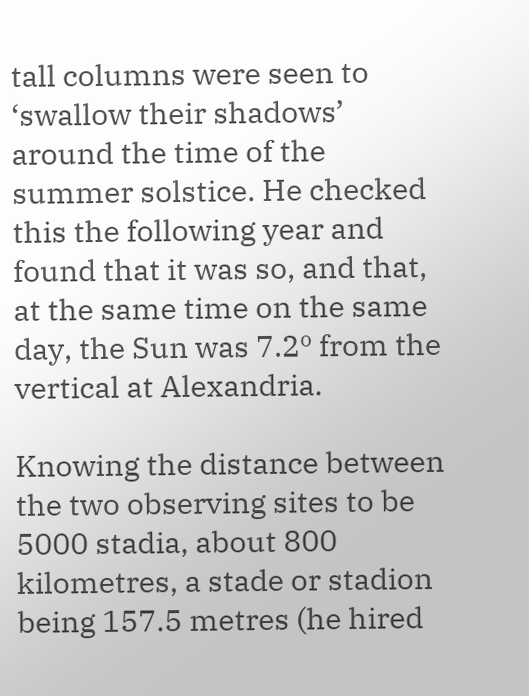tall columns were seen to ‘swallow their shadows’ around the time of the summer solstice. He checked this the following year and found that it was so, and that, at the same time on the same day, the Sun was 7.2º from the vertical at Alexandria.

Knowing the distance between the two observing sites to be 5000 stadia, about 800 kilometres, a stade or stadion being 157.5 metres (he hired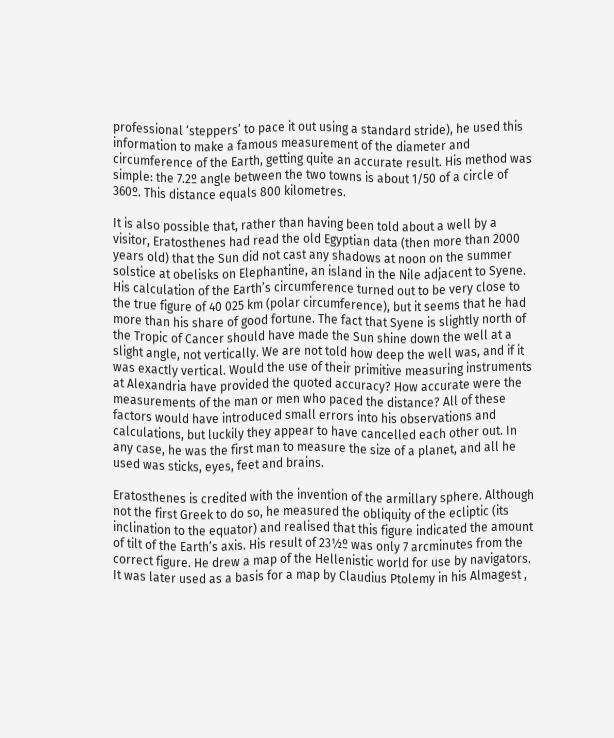professional ‘steppers’ to pace it out using a standard stride), he used this information to make a famous measurement of the diameter and circumference of the Earth, getting quite an accurate result. His method was simple: the 7.2º angle between the two towns is about 1/50 of a circle of 360º. This distance equals 800 kilometres.

It is also possible that, rather than having been told about a well by a visitor, Eratosthenes had read the old Egyptian data (then more than 2000 years old) that the Sun did not cast any shadows at noon on the summer solstice at obelisks on Elephantine, an island in the Nile adjacent to Syene. His calculation of the Earth’s circumference turned out to be very close to the true figure of 40 025 km (polar circumference), but it seems that he had more than his share of good fortune. The fact that Syene is slightly north of the Tropic of Cancer should have made the Sun shine down the well at a slight angle, not vertically. We are not told how deep the well was, and if it was exactly vertical. Would the use of their primitive measuring instruments at Alexandria have provided the quoted accuracy? How accurate were the measurements of the man or men who paced the distance? All of these factors would have introduced small errors into his observations and calculations, but luckily they appear to have cancelled each other out. In any case, he was the first man to measure the size of a planet, and all he used was sticks, eyes, feet and brains.

Eratosthenes is credited with the invention of the armillary sphere. Although not the first Greek to do so, he measured the obliquity of the ecliptic (its inclination to the equator) and realised that this figure indicated the amount of tilt of the Earth’s axis. His result of 23½º was only 7 arcminutes from the correct figure. He drew a map of the Hellenistic world for use by navigators. It was later used as a basis for a map by Claudius Ptolemy in his Almagest ,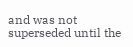and was not superseded until the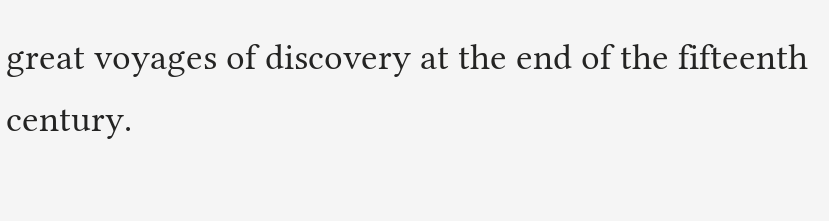great voyages of discovery at the end of the fifteenth century.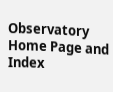Observatory Home Page and Index